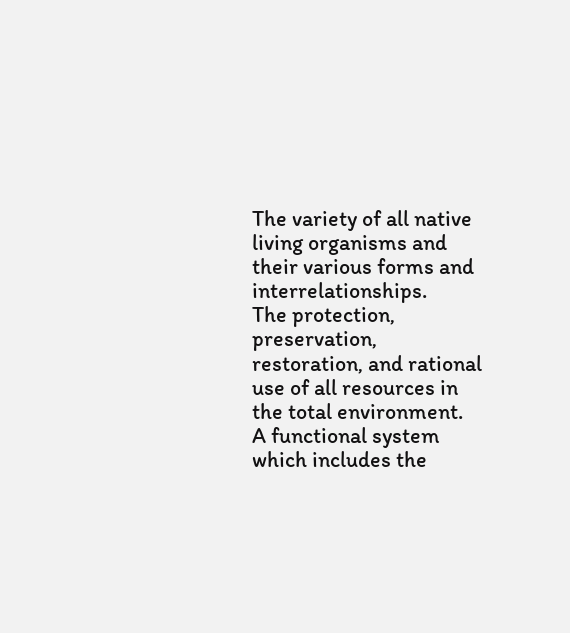The variety of all native living organisms and their various forms and interrelationships.
The protection, preservation, restoration, and rational use of all resources in the total environment.
A functional system which includes the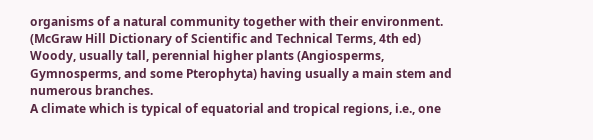organisms of a natural community together with their environment. (McGraw Hill Dictionary of Scientific and Technical Terms, 4th ed)
Woody, usually tall, perennial higher plants (Angiosperms, Gymnosperms, and some Pterophyta) having usually a main stem and numerous branches.
A climate which is typical of equatorial and tropical regions, i.e., one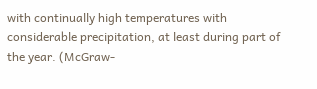with continually high temperatures with considerable precipitation, at least during part of the year. (McGraw-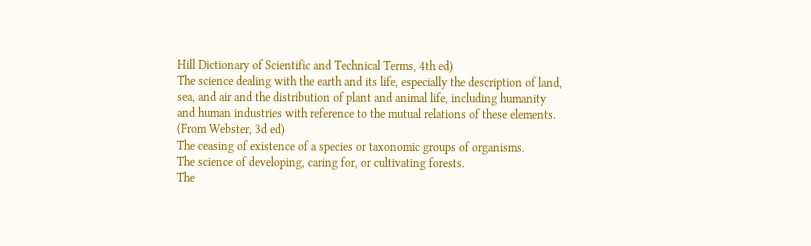Hill Dictionary of Scientific and Technical Terms, 4th ed)
The science dealing with the earth and its life, especially the description of land, sea, and air and the distribution of plant and animal life, including humanity and human industries with reference to the mutual relations of these elements. (From Webster, 3d ed)
The ceasing of existence of a species or taxonomic groups of organisms.
The science of developing, caring for, or cultivating forests.
The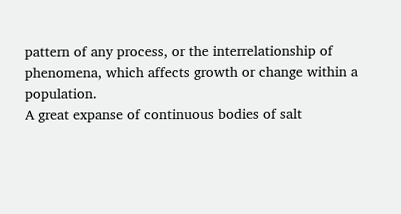pattern of any process, or the interrelationship of phenomena, which affects growth or change within a population.
A great expanse of continuous bodies of salt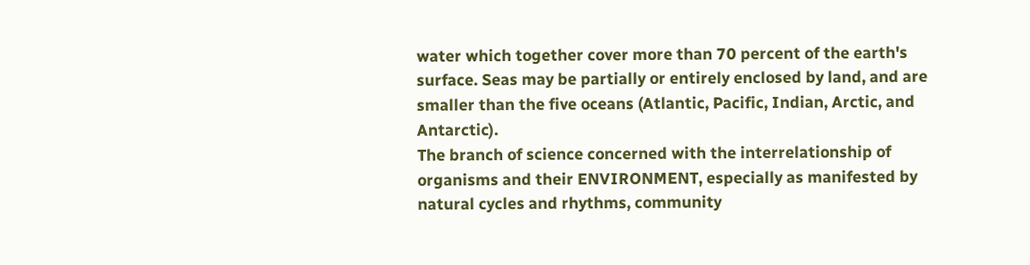water which together cover more than 70 percent of the earth's surface. Seas may be partially or entirely enclosed by land, and are smaller than the five oceans (Atlantic, Pacific, Indian, Arctic, and Antarctic).
The branch of science concerned with the interrelationship of organisms and their ENVIRONMENT, especially as manifested by natural cycles and rhythms, community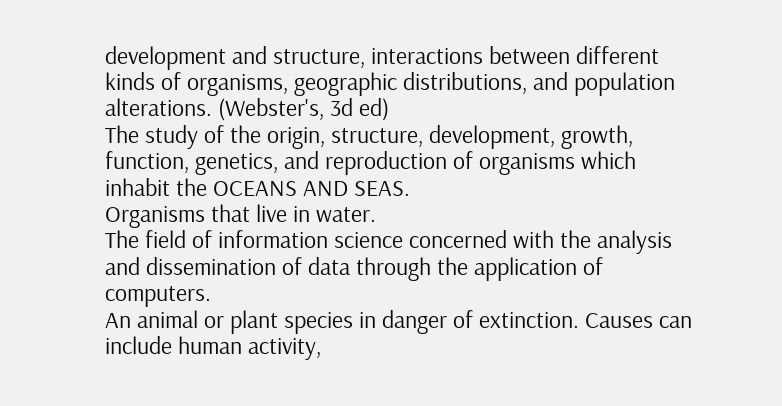development and structure, interactions between different kinds of organisms, geographic distributions, and population alterations. (Webster's, 3d ed)
The study of the origin, structure, development, growth, function, genetics, and reproduction of organisms which inhabit the OCEANS AND SEAS.
Organisms that live in water.
The field of information science concerned with the analysis and dissemination of data through the application of computers.
An animal or plant species in danger of extinction. Causes can include human activity,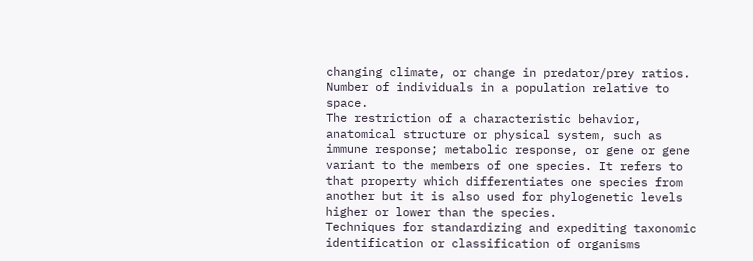changing climate, or change in predator/prey ratios.
Number of individuals in a population relative to space.
The restriction of a characteristic behavior, anatomical structure or physical system, such as immune response; metabolic response, or gene or gene variant to the members of one species. It refers to that property which differentiates one species from another but it is also used for phylogenetic levels higher or lower than the species.
Techniques for standardizing and expediting taxonomic identification or classification of organisms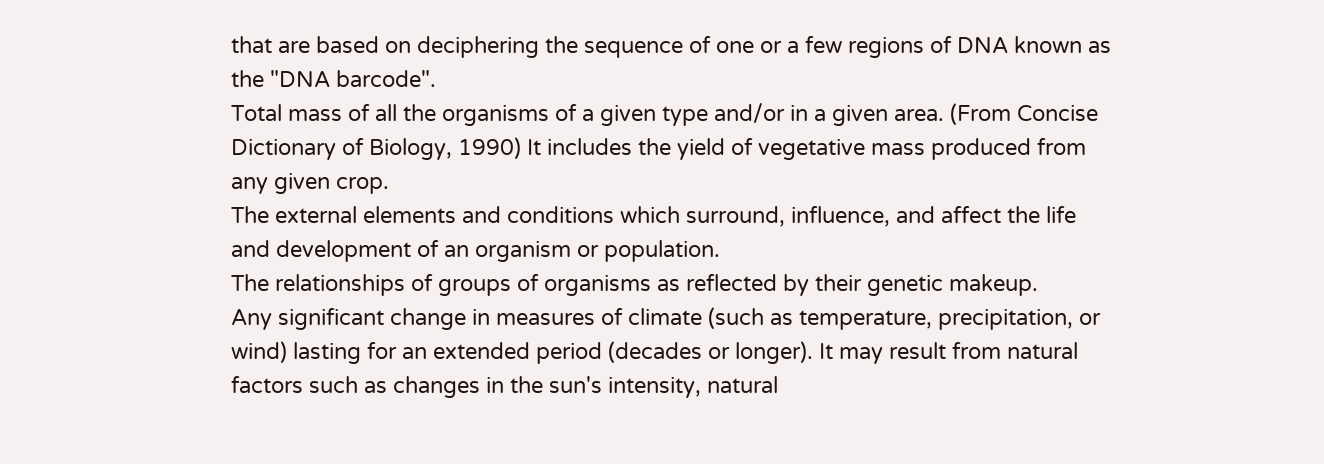that are based on deciphering the sequence of one or a few regions of DNA known as the "DNA barcode".
Total mass of all the organisms of a given type and/or in a given area. (From Concise Dictionary of Biology, 1990) It includes the yield of vegetative mass produced from any given crop.
The external elements and conditions which surround, influence, and affect the life and development of an organism or population.
The relationships of groups of organisms as reflected by their genetic makeup.
Any significant change in measures of climate (such as temperature, precipitation, or wind) lasting for an extended period (decades or longer). It may result from natural factors such as changes in the sun's intensity, natural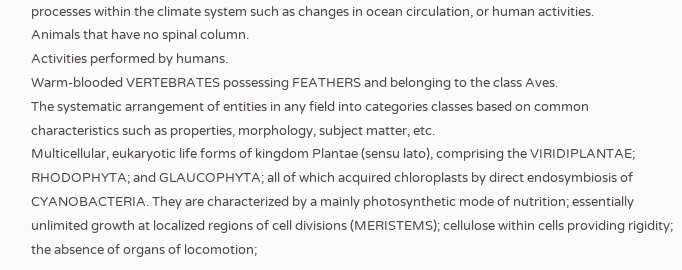processes within the climate system such as changes in ocean circulation, or human activities.
Animals that have no spinal column.
Activities performed by humans.
Warm-blooded VERTEBRATES possessing FEATHERS and belonging to the class Aves.
The systematic arrangement of entities in any field into categories classes based on common characteristics such as properties, morphology, subject matter, etc.
Multicellular, eukaryotic life forms of kingdom Plantae (sensu lato), comprising the VIRIDIPLANTAE; RHODOPHYTA; and GLAUCOPHYTA; all of which acquired chloroplasts by direct endosymbiosis of CYANOBACTERIA. They are characterized by a mainly photosynthetic mode of nutrition; essentially unlimited growth at localized regions of cell divisions (MERISTEMS); cellulose within cells providing rigidity; the absence of organs of locomotion;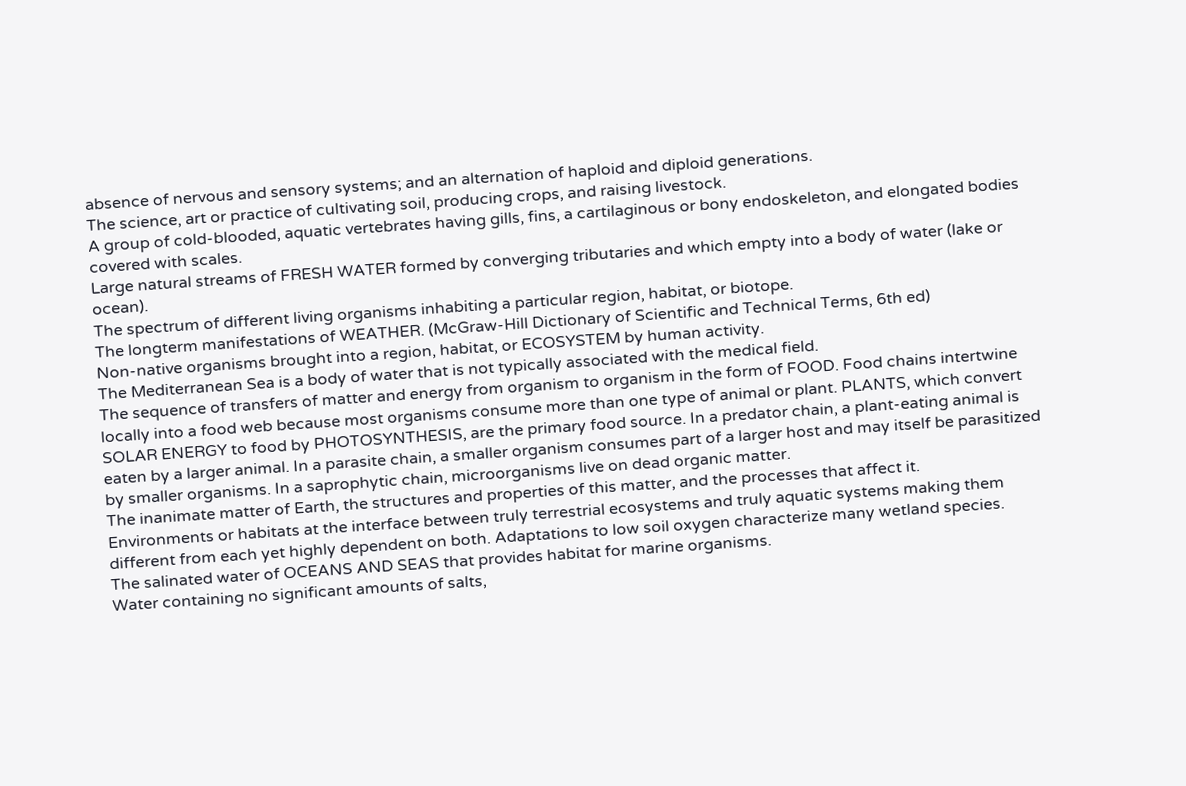absence of nervous and sensory systems; and an alternation of haploid and diploid generations.
The science, art or practice of cultivating soil, producing crops, and raising livestock.
A group of cold-blooded, aquatic vertebrates having gills, fins, a cartilaginous or bony endoskeleton, and elongated bodies covered with scales.
Large natural streams of FRESH WATER formed by converging tributaries and which empty into a body of water (lake or ocean).
The spectrum of different living organisms inhabiting a particular region, habitat, or biotope.
The longterm manifestations of WEATHER. (McGraw-Hill Dictionary of Scientific and Technical Terms, 6th ed)
Non-native organisms brought into a region, habitat, or ECOSYSTEM by human activity.
The Mediterranean Sea is a body of water that is not typically associated with the medical field.
The sequence of transfers of matter and energy from organism to organism in the form of FOOD. Food chains intertwine locally into a food web because most organisms consume more than one type of animal or plant. PLANTS, which convert SOLAR ENERGY to food by PHOTOSYNTHESIS, are the primary food source. In a predator chain, a plant-eating animal is eaten by a larger animal. In a parasite chain, a smaller organism consumes part of a larger host and may itself be parasitized by smaller organisms. In a saprophytic chain, microorganisms live on dead organic matter.
The inanimate matter of Earth, the structures and properties of this matter, and the processes that affect it.
Environments or habitats at the interface between truly terrestrial ecosystems and truly aquatic systems making them different from each yet highly dependent on both. Adaptations to low soil oxygen characterize many wetland species.
The salinated water of OCEANS AND SEAS that provides habitat for marine organisms.
Water containing no significant amounts of salts,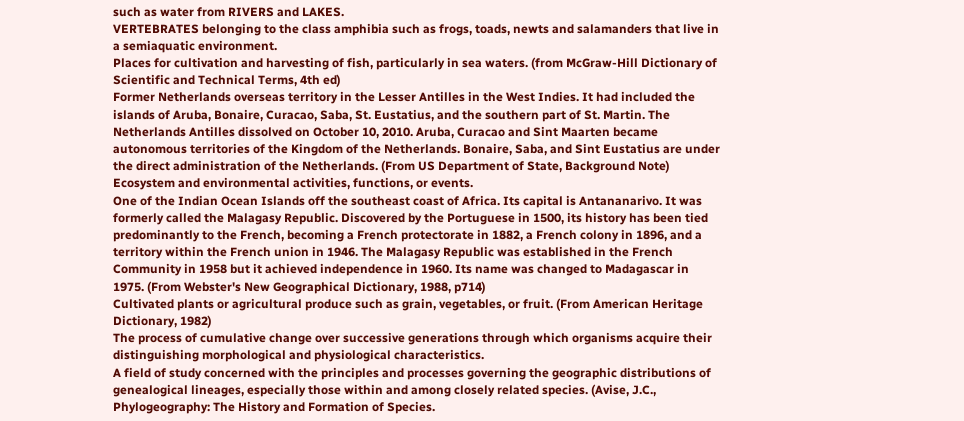such as water from RIVERS and LAKES.
VERTEBRATES belonging to the class amphibia such as frogs, toads, newts and salamanders that live in a semiaquatic environment.
Places for cultivation and harvesting of fish, particularly in sea waters. (from McGraw-Hill Dictionary of Scientific and Technical Terms, 4th ed)
Former Netherlands overseas territory in the Lesser Antilles in the West Indies. It had included the islands of Aruba, Bonaire, Curacao, Saba, St. Eustatius, and the southern part of St. Martin. The Netherlands Antilles dissolved on October 10, 2010. Aruba, Curacao and Sint Maarten became autonomous territories of the Kingdom of the Netherlands. Bonaire, Saba, and Sint Eustatius are under the direct administration of the Netherlands. (From US Department of State, Background Note)
Ecosystem and environmental activities, functions, or events.
One of the Indian Ocean Islands off the southeast coast of Africa. Its capital is Antananarivo. It was formerly called the Malagasy Republic. Discovered by the Portuguese in 1500, its history has been tied predominantly to the French, becoming a French protectorate in 1882, a French colony in 1896, and a territory within the French union in 1946. The Malagasy Republic was established in the French Community in 1958 but it achieved independence in 1960. Its name was changed to Madagascar in 1975. (From Webster's New Geographical Dictionary, 1988, p714)
Cultivated plants or agricultural produce such as grain, vegetables, or fruit. (From American Heritage Dictionary, 1982)
The process of cumulative change over successive generations through which organisms acquire their distinguishing morphological and physiological characteristics.
A field of study concerned with the principles and processes governing the geographic distributions of genealogical lineages, especially those within and among closely related species. (Avise, J.C., Phylogeography: The History and Formation of Species.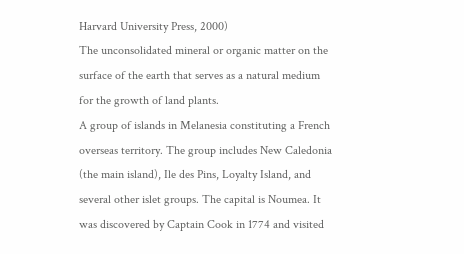Harvard University Press, 2000)
The unconsolidated mineral or organic matter on the surface of the earth that serves as a natural medium for the growth of land plants.
A group of islands in Melanesia constituting a French overseas territory. The group includes New Caledonia (the main island), Ile des Pins, Loyalty Island, and several other islet groups. The capital is Noumea. It was discovered by Captain Cook in 1774 and visited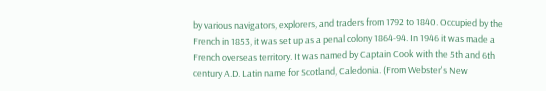by various navigators, explorers, and traders from 1792 to 1840. Occupied by the French in 1853, it was set up as a penal colony 1864-94. In 1946 it was made a French overseas territory. It was named by Captain Cook with the 5th and 6th century A.D. Latin name for Scotland, Caledonia. (From Webster's New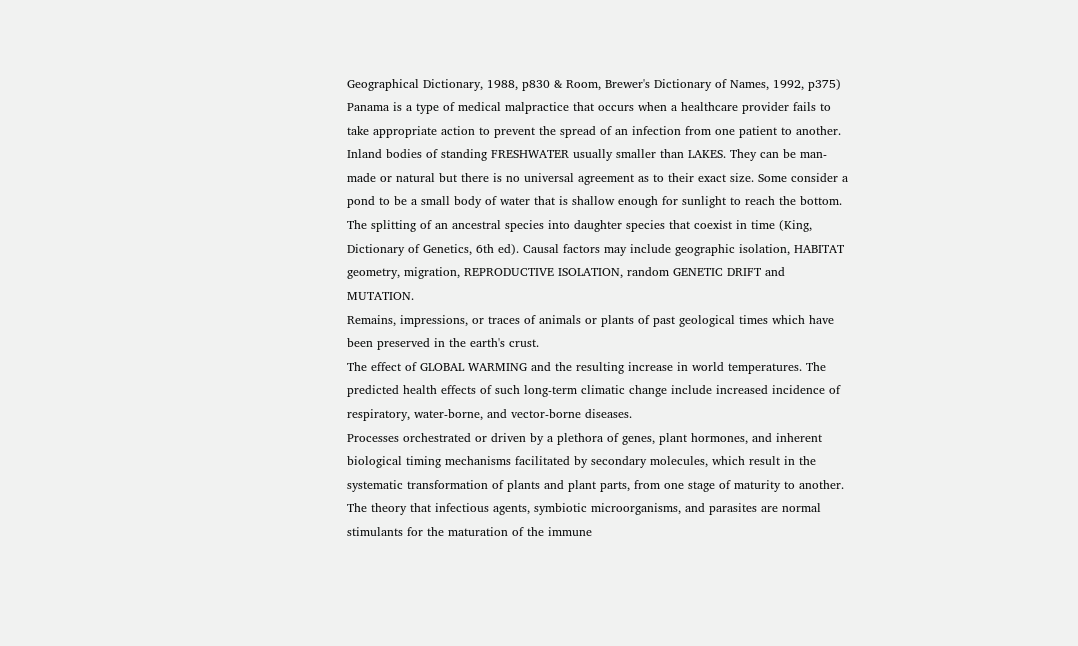Geographical Dictionary, 1988, p830 & Room, Brewer's Dictionary of Names, 1992, p375)
Panama is a type of medical malpractice that occurs when a healthcare provider fails to take appropriate action to prevent the spread of an infection from one patient to another.
Inland bodies of standing FRESHWATER usually smaller than LAKES. They can be man-made or natural but there is no universal agreement as to their exact size. Some consider a pond to be a small body of water that is shallow enough for sunlight to reach the bottom.
The splitting of an ancestral species into daughter species that coexist in time (King, Dictionary of Genetics, 6th ed). Causal factors may include geographic isolation, HABITAT geometry, migration, REPRODUCTIVE ISOLATION, random GENETIC DRIFT and MUTATION.
Remains, impressions, or traces of animals or plants of past geological times which have been preserved in the earth's crust.
The effect of GLOBAL WARMING and the resulting increase in world temperatures. The predicted health effects of such long-term climatic change include increased incidence of respiratory, water-borne, and vector-borne diseases.
Processes orchestrated or driven by a plethora of genes, plant hormones, and inherent biological timing mechanisms facilitated by secondary molecules, which result in the systematic transformation of plants and plant parts, from one stage of maturity to another.
The theory that infectious agents, symbiotic microorganisms, and parasites are normal stimulants for the maturation of the immune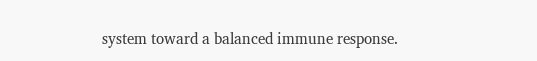system toward a balanced immune response.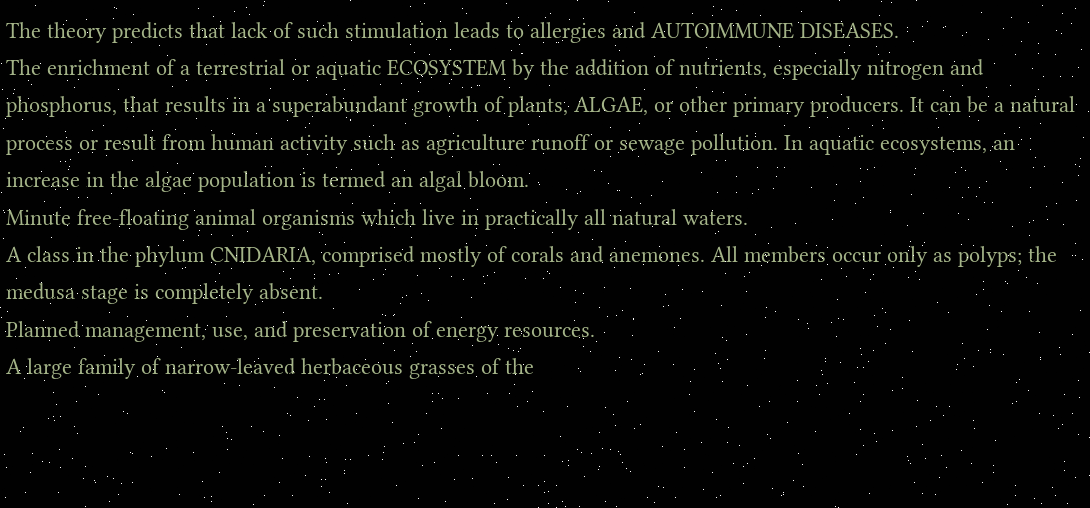The theory predicts that lack of such stimulation leads to allergies and AUTOIMMUNE DISEASES.
The enrichment of a terrestrial or aquatic ECOSYSTEM by the addition of nutrients, especially nitrogen and phosphorus, that results in a superabundant growth of plants, ALGAE, or other primary producers. It can be a natural process or result from human activity such as agriculture runoff or sewage pollution. In aquatic ecosystems, an increase in the algae population is termed an algal bloom.
Minute free-floating animal organisms which live in practically all natural waters.
A class in the phylum CNIDARIA, comprised mostly of corals and anemones. All members occur only as polyps; the medusa stage is completely absent.
Planned management, use, and preservation of energy resources.
A large family of narrow-leaved herbaceous grasses of the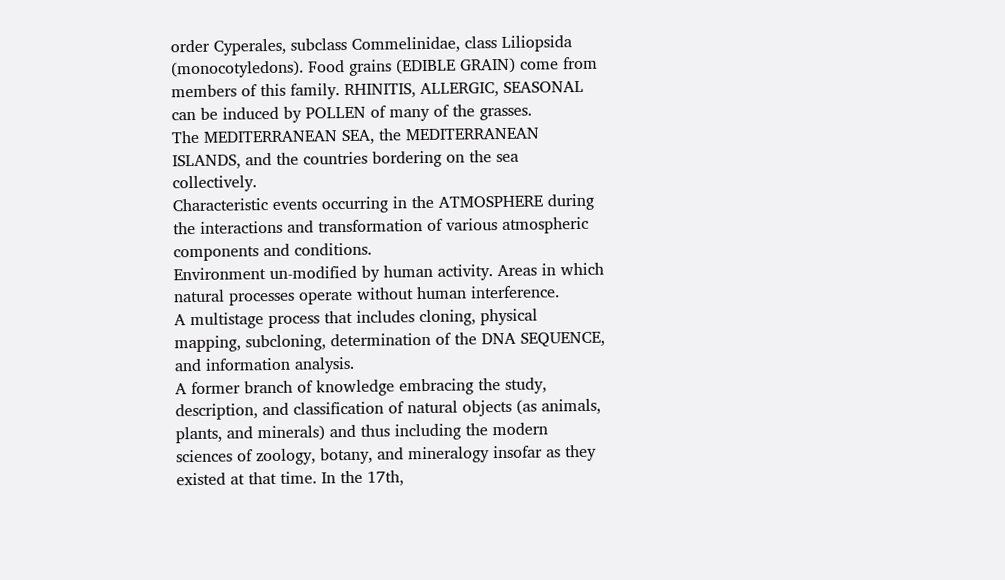order Cyperales, subclass Commelinidae, class Liliopsida (monocotyledons). Food grains (EDIBLE GRAIN) come from members of this family. RHINITIS, ALLERGIC, SEASONAL can be induced by POLLEN of many of the grasses.
The MEDITERRANEAN SEA, the MEDITERRANEAN ISLANDS, and the countries bordering on the sea collectively.
Characteristic events occurring in the ATMOSPHERE during the interactions and transformation of various atmospheric components and conditions.
Environment un-modified by human activity. Areas in which natural processes operate without human interference.
A multistage process that includes cloning, physical mapping, subcloning, determination of the DNA SEQUENCE, and information analysis.
A former branch of knowledge embracing the study, description, and classification of natural objects (as animals, plants, and minerals) and thus including the modern sciences of zoology, botany, and mineralogy insofar as they existed at that time. In the 17th,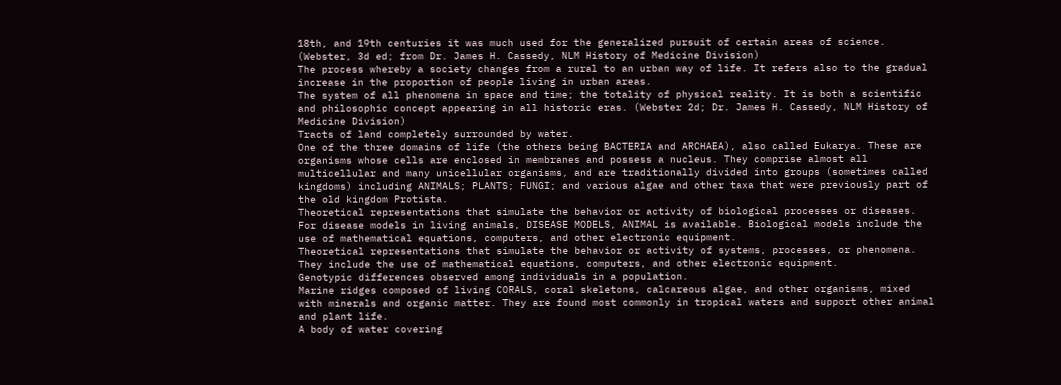18th, and 19th centuries it was much used for the generalized pursuit of certain areas of science. (Webster, 3d ed; from Dr. James H. Cassedy, NLM History of Medicine Division)
The process whereby a society changes from a rural to an urban way of life. It refers also to the gradual increase in the proportion of people living in urban areas.
The system of all phenomena in space and time; the totality of physical reality. It is both a scientific and philosophic concept appearing in all historic eras. (Webster 2d; Dr. James H. Cassedy, NLM History of Medicine Division)
Tracts of land completely surrounded by water.
One of the three domains of life (the others being BACTERIA and ARCHAEA), also called Eukarya. These are organisms whose cells are enclosed in membranes and possess a nucleus. They comprise almost all multicellular and many unicellular organisms, and are traditionally divided into groups (sometimes called kingdoms) including ANIMALS; PLANTS; FUNGI; and various algae and other taxa that were previously part of the old kingdom Protista.
Theoretical representations that simulate the behavior or activity of biological processes or diseases. For disease models in living animals, DISEASE MODELS, ANIMAL is available. Biological models include the use of mathematical equations, computers, and other electronic equipment.
Theoretical representations that simulate the behavior or activity of systems, processes, or phenomena. They include the use of mathematical equations, computers, and other electronic equipment.
Genotypic differences observed among individuals in a population.
Marine ridges composed of living CORALS, coral skeletons, calcareous algae, and other organisms, mixed with minerals and organic matter. They are found most commonly in tropical waters and support other animal and plant life.
A body of water covering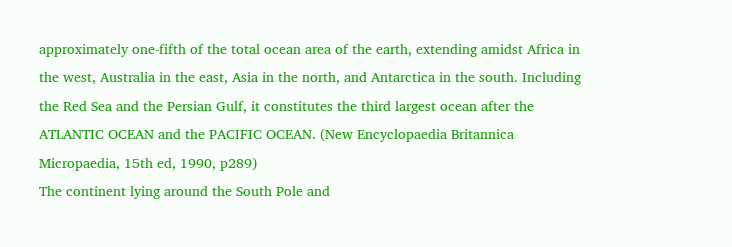approximately one-fifth of the total ocean area of the earth, extending amidst Africa in the west, Australia in the east, Asia in the north, and Antarctica in the south. Including the Red Sea and the Persian Gulf, it constitutes the third largest ocean after the ATLANTIC OCEAN and the PACIFIC OCEAN. (New Encyclopaedia Britannica Micropaedia, 15th ed, 1990, p289)
The continent lying around the South Pole and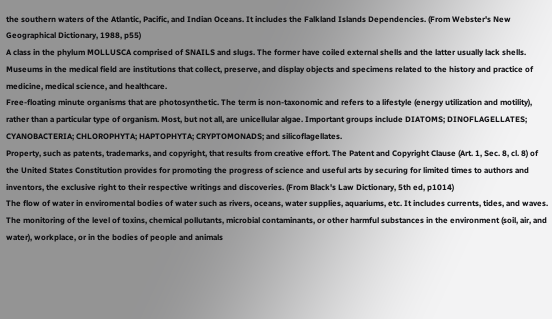the southern waters of the Atlantic, Pacific, and Indian Oceans. It includes the Falkland Islands Dependencies. (From Webster's New Geographical Dictionary, 1988, p55)
A class in the phylum MOLLUSCA comprised of SNAILS and slugs. The former have coiled external shells and the latter usually lack shells.
Museums in the medical field are institutions that collect, preserve, and display objects and specimens related to the history and practice of medicine, medical science, and healthcare.
Free-floating minute organisms that are photosynthetic. The term is non-taxonomic and refers to a lifestyle (energy utilization and motility), rather than a particular type of organism. Most, but not all, are unicellular algae. Important groups include DIATOMS; DINOFLAGELLATES; CYANOBACTERIA; CHLOROPHYTA; HAPTOPHYTA; CRYPTOMONADS; and silicoflagellates.
Property, such as patents, trademarks, and copyright, that results from creative effort. The Patent and Copyright Clause (Art. 1, Sec. 8, cl. 8) of the United States Constitution provides for promoting the progress of science and useful arts by securing for limited times to authors and inventors, the exclusive right to their respective writings and discoveries. (From Black's Law Dictionary, 5th ed, p1014)
The flow of water in enviromental bodies of water such as rivers, oceans, water supplies, aquariums, etc. It includes currents, tides, and waves.
The monitoring of the level of toxins, chemical pollutants, microbial contaminants, or other harmful substances in the environment (soil, air, and water), workplace, or in the bodies of people and animals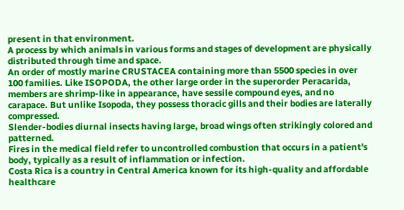present in that environment.
A process by which animals in various forms and stages of development are physically distributed through time and space.
An order of mostly marine CRUSTACEA containing more than 5500 species in over 100 families. Like ISOPODA, the other large order in the superorder Peracarida, members are shrimp-like in appearance, have sessile compound eyes, and no carapace. But unlike Isopoda, they possess thoracic gills and their bodies are laterally compressed.
Slender-bodies diurnal insects having large, broad wings often strikingly colored and patterned.
Fires in the medical field refer to uncontrolled combustion that occurs in a patient's body, typically as a result of inflammation or infection.
Costa Rica is a country in Central America known for its high-quality and affordable healthcare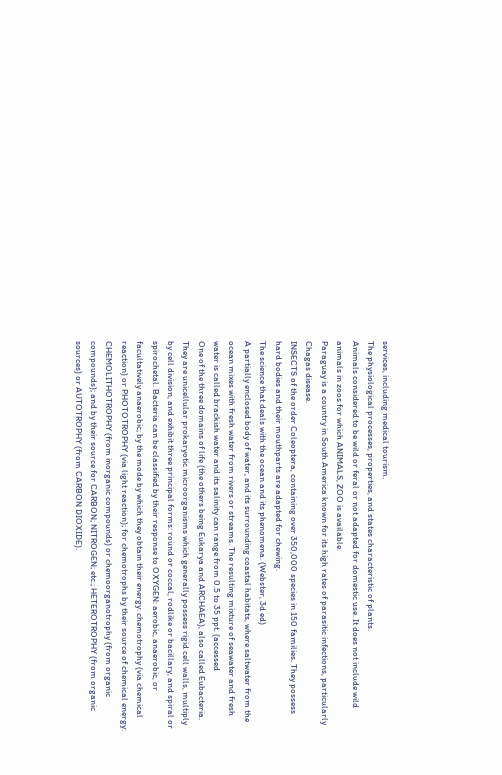services, including medical tourism.
The physiological processes, properties, and states characteristic of plants.
Animals considered to be wild or feral or not adapted for domestic use. It does not include wild animals in zoos for which ANIMALS, ZOO is available.
Paraguay is a country in South America known for its high rates of parasitic infections, particularly Chagas disease.
INSECTS of the order Coleoptera, containing over 350,000 species in 150 families. They possess hard bodies and their mouthparts are adapted for chewing.
The science that deals with the ocean and its phenomena. (Webster, 3d ed)
A partially enclosed body of water, and its surrounding coastal habitats, where saltwater from the ocean mixes with fresh water from rivers or streams. The resulting mixture of seawater and fresh water is called brackish water and its salinity can range from 0.5 to 35 ppt. (accessed
One of the three domains of life (the others being Eukarya and ARCHAEA), also called Eubacteria. They are unicellular prokaryotic microorganisms which generally possess rigid cell walls, multiply by cell division, and exhibit three principal forms: round or coccal, rodlike or bacillary, and spiral or spirochetal. Bacteria can be classified by their response to OXYGEN: aerobic, anaerobic, or facultatively anaerobic; by the mode by which they obtain their energy: chemotrophy (via chemical reaction) or PHOTOTROPHY (via light reaction); for chemotrophs by their source of chemical energy: CHEMOLITHOTROPHY (from inorganic compounds) or chemoorganotrophy (from organic compounds); and by their source for CARBON; NITROGEN; etc.; HETEROTROPHY (from organic sources) or AUTOTROPHY (from CARBON DIOXIDE).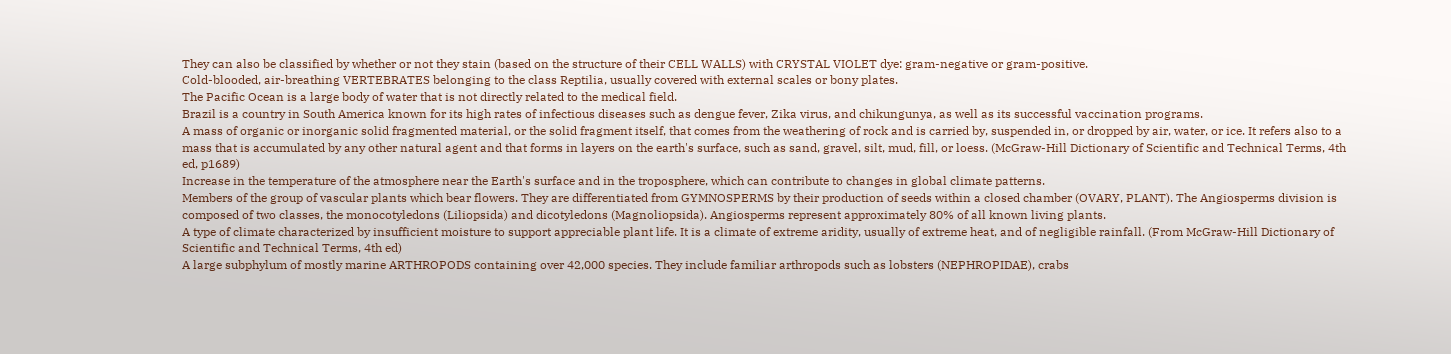They can also be classified by whether or not they stain (based on the structure of their CELL WALLS) with CRYSTAL VIOLET dye: gram-negative or gram-positive.
Cold-blooded, air-breathing VERTEBRATES belonging to the class Reptilia, usually covered with external scales or bony plates.
The Pacific Ocean is a large body of water that is not directly related to the medical field.
Brazil is a country in South America known for its high rates of infectious diseases such as dengue fever, Zika virus, and chikungunya, as well as its successful vaccination programs.
A mass of organic or inorganic solid fragmented material, or the solid fragment itself, that comes from the weathering of rock and is carried by, suspended in, or dropped by air, water, or ice. It refers also to a mass that is accumulated by any other natural agent and that forms in layers on the earth's surface, such as sand, gravel, silt, mud, fill, or loess. (McGraw-Hill Dictionary of Scientific and Technical Terms, 4th ed, p1689)
Increase in the temperature of the atmosphere near the Earth's surface and in the troposphere, which can contribute to changes in global climate patterns.
Members of the group of vascular plants which bear flowers. They are differentiated from GYMNOSPERMS by their production of seeds within a closed chamber (OVARY, PLANT). The Angiosperms division is composed of two classes, the monocotyledons (Liliopsida) and dicotyledons (Magnoliopsida). Angiosperms represent approximately 80% of all known living plants.
A type of climate characterized by insufficient moisture to support appreciable plant life. It is a climate of extreme aridity, usually of extreme heat, and of negligible rainfall. (From McGraw-Hill Dictionary of Scientific and Technical Terms, 4th ed)
A large subphylum of mostly marine ARTHROPODS containing over 42,000 species. They include familiar arthropods such as lobsters (NEPHROPIDAE), crabs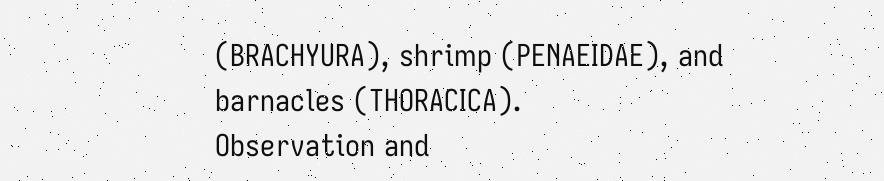(BRACHYURA), shrimp (PENAEIDAE), and barnacles (THORACICA).
Observation and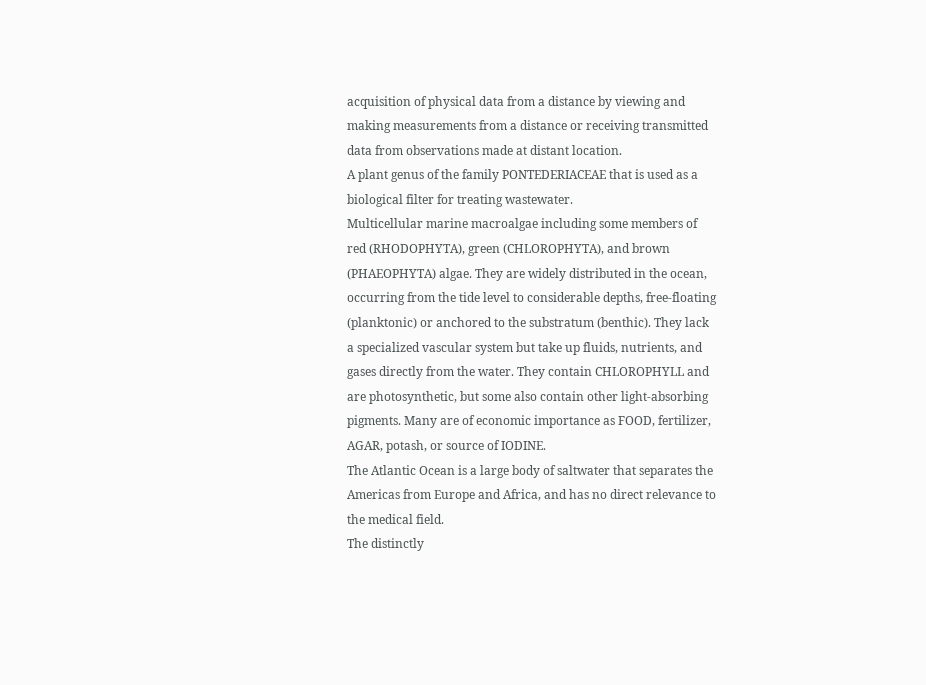acquisition of physical data from a distance by viewing and making measurements from a distance or receiving transmitted data from observations made at distant location.
A plant genus of the family PONTEDERIACEAE that is used as a biological filter for treating wastewater.
Multicellular marine macroalgae including some members of red (RHODOPHYTA), green (CHLOROPHYTA), and brown (PHAEOPHYTA) algae. They are widely distributed in the ocean, occurring from the tide level to considerable depths, free-floating (planktonic) or anchored to the substratum (benthic). They lack a specialized vascular system but take up fluids, nutrients, and gases directly from the water. They contain CHLOROPHYLL and are photosynthetic, but some also contain other light-absorbing pigments. Many are of economic importance as FOOD, fertilizer, AGAR, potash, or source of IODINE.
The Atlantic Ocean is a large body of saltwater that separates the Americas from Europe and Africa, and has no direct relevance to the medical field.
The distinctly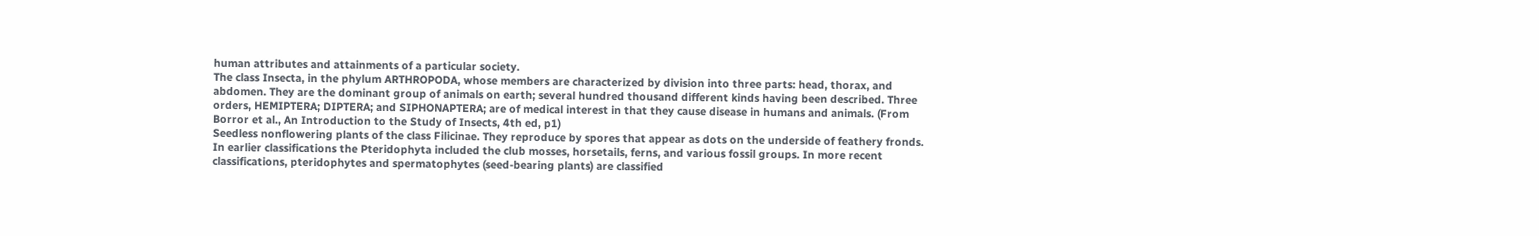human attributes and attainments of a particular society.
The class Insecta, in the phylum ARTHROPODA, whose members are characterized by division into three parts: head, thorax, and abdomen. They are the dominant group of animals on earth; several hundred thousand different kinds having been described. Three orders, HEMIPTERA; DIPTERA; and SIPHONAPTERA; are of medical interest in that they cause disease in humans and animals. (From Borror et al., An Introduction to the Study of Insects, 4th ed, p1)
Seedless nonflowering plants of the class Filicinae. They reproduce by spores that appear as dots on the underside of feathery fronds. In earlier classifications the Pteridophyta included the club mosses, horsetails, ferns, and various fossil groups. In more recent classifications, pteridophytes and spermatophytes (seed-bearing plants) are classified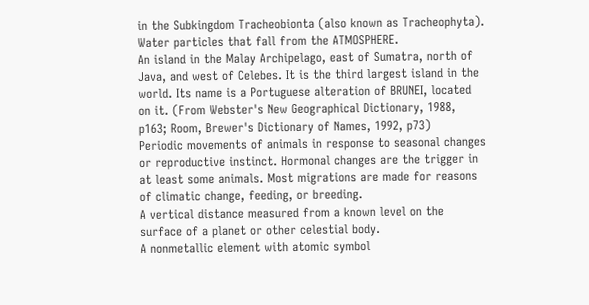in the Subkingdom Tracheobionta (also known as Tracheophyta).
Water particles that fall from the ATMOSPHERE.
An island in the Malay Archipelago, east of Sumatra, north of Java, and west of Celebes. It is the third largest island in the world. Its name is a Portuguese alteration of BRUNEI, located on it. (From Webster's New Geographical Dictionary, 1988, p163; Room, Brewer's Dictionary of Names, 1992, p73)
Periodic movements of animals in response to seasonal changes or reproductive instinct. Hormonal changes are the trigger in at least some animals. Most migrations are made for reasons of climatic change, feeding, or breeding.
A vertical distance measured from a known level on the surface of a planet or other celestial body.
A nonmetallic element with atomic symbol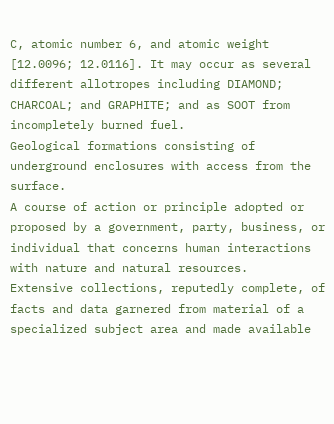C, atomic number 6, and atomic weight [12.0096; 12.0116]. It may occur as several different allotropes including DIAMOND; CHARCOAL; and GRAPHITE; and as SOOT from incompletely burned fuel.
Geological formations consisting of underground enclosures with access from the surface.
A course of action or principle adopted or proposed by a government, party, business, or individual that concerns human interactions with nature and natural resources.
Extensive collections, reputedly complete, of facts and data garnered from material of a specialized subject area and made available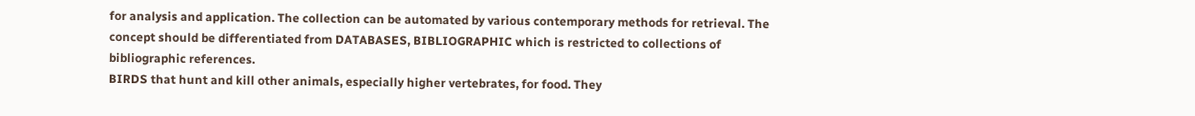for analysis and application. The collection can be automated by various contemporary methods for retrieval. The concept should be differentiated from DATABASES, BIBLIOGRAPHIC which is restricted to collections of bibliographic references.
BIRDS that hunt and kill other animals, especially higher vertebrates, for food. They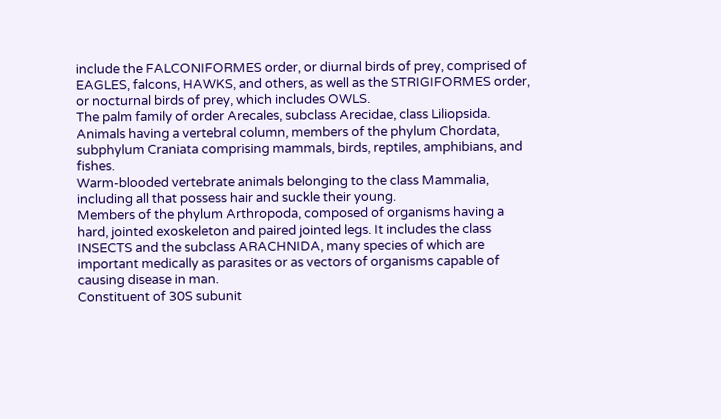include the FALCONIFORMES order, or diurnal birds of prey, comprised of EAGLES, falcons, HAWKS, and others, as well as the STRIGIFORMES order, or nocturnal birds of prey, which includes OWLS.
The palm family of order Arecales, subclass Arecidae, class Liliopsida.
Animals having a vertebral column, members of the phylum Chordata, subphylum Craniata comprising mammals, birds, reptiles, amphibians, and fishes.
Warm-blooded vertebrate animals belonging to the class Mammalia, including all that possess hair and suckle their young.
Members of the phylum Arthropoda, composed of organisms having a hard, jointed exoskeleton and paired jointed legs. It includes the class INSECTS and the subclass ARACHNIDA, many species of which are important medically as parasites or as vectors of organisms capable of causing disease in man.
Constituent of 30S subunit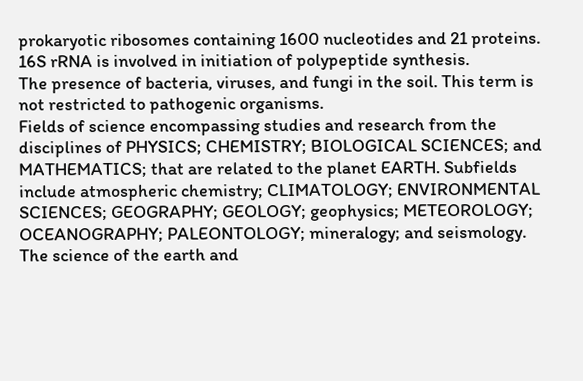prokaryotic ribosomes containing 1600 nucleotides and 21 proteins. 16S rRNA is involved in initiation of polypeptide synthesis.
The presence of bacteria, viruses, and fungi in the soil. This term is not restricted to pathogenic organisms.
Fields of science encompassing studies and research from the disciplines of PHYSICS; CHEMISTRY; BIOLOGICAL SCIENCES; and MATHEMATICS; that are related to the planet EARTH. Subfields include atmospheric chemistry; CLIMATOLOGY; ENVIRONMENTAL SCIENCES; GEOGRAPHY; GEOLOGY; geophysics; METEOROLOGY; OCEANOGRAPHY; PALEONTOLOGY; mineralogy; and seismology.
The science of the earth and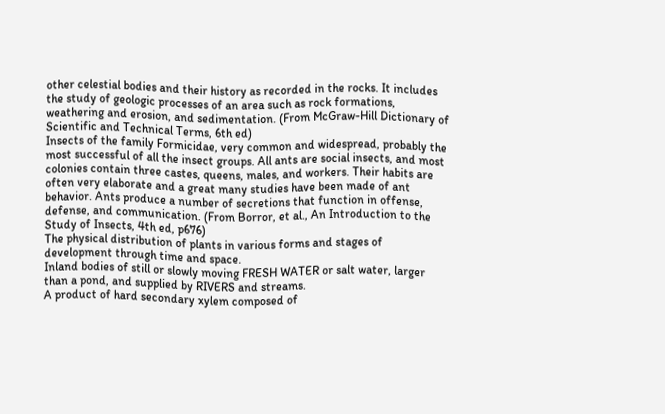other celestial bodies and their history as recorded in the rocks. It includes the study of geologic processes of an area such as rock formations, weathering and erosion, and sedimentation. (From McGraw-Hill Dictionary of Scientific and Technical Terms, 6th ed)
Insects of the family Formicidae, very common and widespread, probably the most successful of all the insect groups. All ants are social insects, and most colonies contain three castes, queens, males, and workers. Their habits are often very elaborate and a great many studies have been made of ant behavior. Ants produce a number of secretions that function in offense, defense, and communication. (From Borror, et al., An Introduction to the Study of Insects, 4th ed, p676)
The physical distribution of plants in various forms and stages of development through time and space.
Inland bodies of still or slowly moving FRESH WATER or salt water, larger than a pond, and supplied by RIVERS and streams.
A product of hard secondary xylem composed of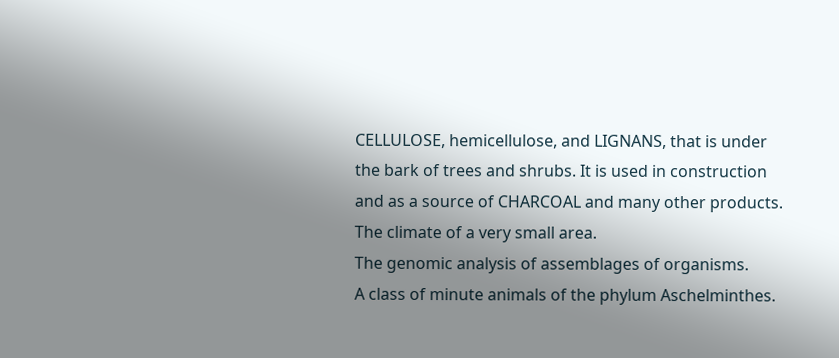CELLULOSE, hemicellulose, and LIGNANS, that is under the bark of trees and shrubs. It is used in construction and as a source of CHARCOAL and many other products.
The climate of a very small area.
The genomic analysis of assemblages of organisms.
A class of minute animals of the phylum Aschelminthes.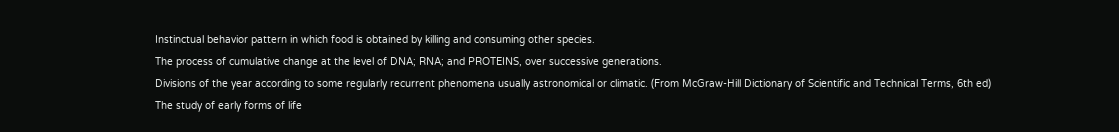Instinctual behavior pattern in which food is obtained by killing and consuming other species.
The process of cumulative change at the level of DNA; RNA; and PROTEINS, over successive generations.
Divisions of the year according to some regularly recurrent phenomena usually astronomical or climatic. (From McGraw-Hill Dictionary of Scientific and Technical Terms, 6th ed)
The study of early forms of life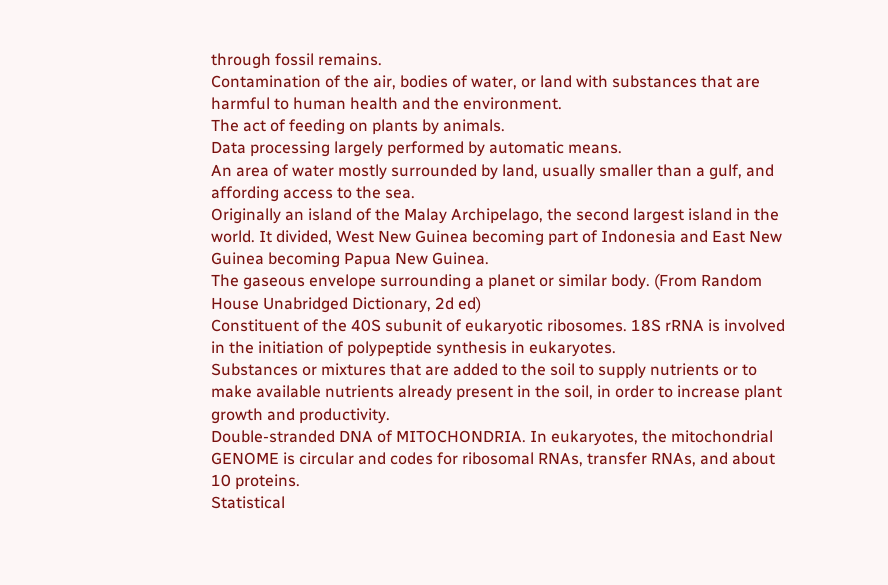through fossil remains.
Contamination of the air, bodies of water, or land with substances that are harmful to human health and the environment.
The act of feeding on plants by animals.
Data processing largely performed by automatic means.
An area of water mostly surrounded by land, usually smaller than a gulf, and affording access to the sea.
Originally an island of the Malay Archipelago, the second largest island in the world. It divided, West New Guinea becoming part of Indonesia and East New Guinea becoming Papua New Guinea.
The gaseous envelope surrounding a planet or similar body. (From Random House Unabridged Dictionary, 2d ed)
Constituent of the 40S subunit of eukaryotic ribosomes. 18S rRNA is involved in the initiation of polypeptide synthesis in eukaryotes.
Substances or mixtures that are added to the soil to supply nutrients or to make available nutrients already present in the soil, in order to increase plant growth and productivity.
Double-stranded DNA of MITOCHONDRIA. In eukaryotes, the mitochondrial GENOME is circular and codes for ribosomal RNAs, transfer RNAs, and about 10 proteins.
Statistical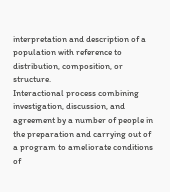interpretation and description of a population with reference to distribution, composition, or structure.
Interactional process combining investigation, discussion, and agreement by a number of people in the preparation and carrying out of a program to ameliorate conditions of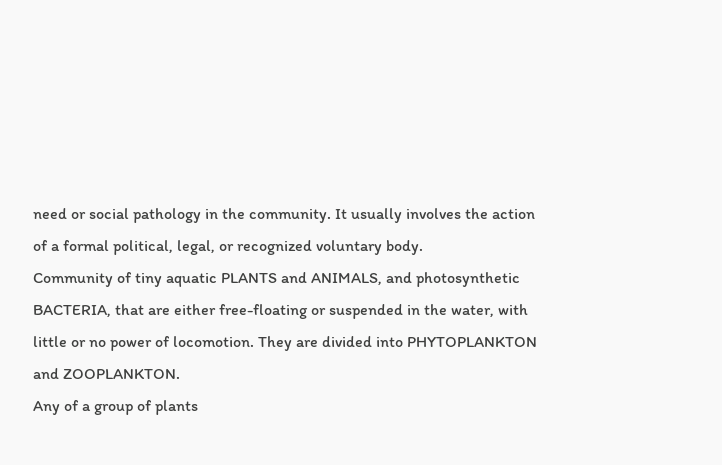need or social pathology in the community. It usually involves the action of a formal political, legal, or recognized voluntary body.
Community of tiny aquatic PLANTS and ANIMALS, and photosynthetic BACTERIA, that are either free-floating or suspended in the water, with little or no power of locomotion. They are divided into PHYTOPLANKTON and ZOOPLANKTON.
Any of a group of plants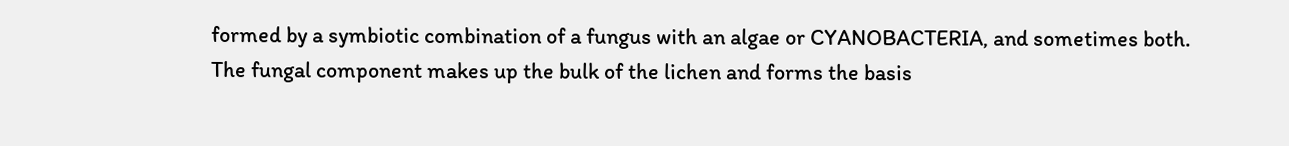formed by a symbiotic combination of a fungus with an algae or CYANOBACTERIA, and sometimes both. The fungal component makes up the bulk of the lichen and forms the basis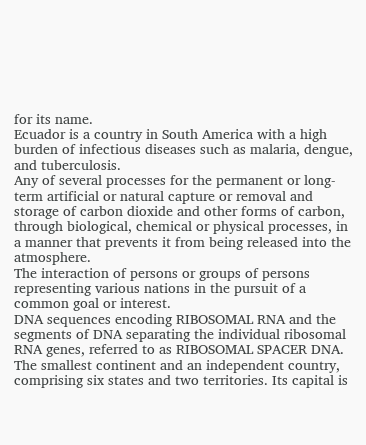for its name.
Ecuador is a country in South America with a high burden of infectious diseases such as malaria, dengue, and tuberculosis.
Any of several processes for the permanent or long-term artificial or natural capture or removal and storage of carbon dioxide and other forms of carbon, through biological, chemical or physical processes, in a manner that prevents it from being released into the atmosphere.
The interaction of persons or groups of persons representing various nations in the pursuit of a common goal or interest.
DNA sequences encoding RIBOSOMAL RNA and the segments of DNA separating the individual ribosomal RNA genes, referred to as RIBOSOMAL SPACER DNA.
The smallest continent and an independent country, comprising six states and two territories. Its capital is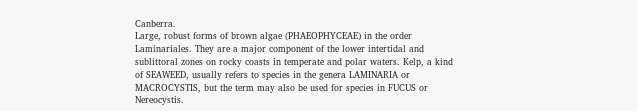Canberra.
Large, robust forms of brown algae (PHAEOPHYCEAE) in the order Laminariales. They are a major component of the lower intertidal and sublittoral zones on rocky coasts in temperate and polar waters. Kelp, a kind of SEAWEED, usually refers to species in the genera LAMINARIA or MACROCYSTIS, but the term may also be used for species in FUCUS or Nereocystis.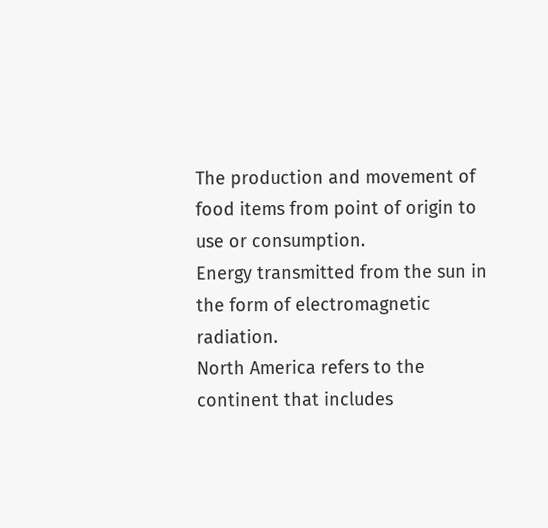The production and movement of food items from point of origin to use or consumption.
Energy transmitted from the sun in the form of electromagnetic radiation.
North America refers to the continent that includes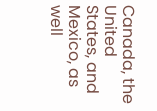Canada, the United States, and Mexico, as well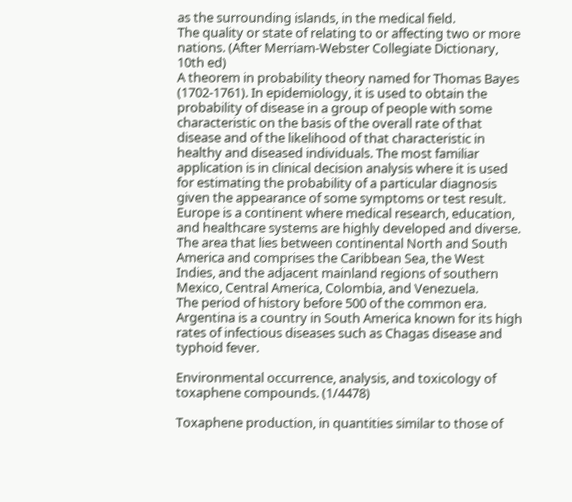as the surrounding islands, in the medical field.
The quality or state of relating to or affecting two or more nations. (After Merriam-Webster Collegiate Dictionary, 10th ed)
A theorem in probability theory named for Thomas Bayes (1702-1761). In epidemiology, it is used to obtain the probability of disease in a group of people with some characteristic on the basis of the overall rate of that disease and of the likelihood of that characteristic in healthy and diseased individuals. The most familiar application is in clinical decision analysis where it is used for estimating the probability of a particular diagnosis given the appearance of some symptoms or test result.
Europe is a continent where medical research, education, and healthcare systems are highly developed and diverse.
The area that lies between continental North and South America and comprises the Caribbean Sea, the West Indies, and the adjacent mainland regions of southern Mexico, Central America, Colombia, and Venezuela.
The period of history before 500 of the common era.
Argentina is a country in South America known for its high rates of infectious diseases such as Chagas disease and typhoid fever.

Environmental occurrence, analysis, and toxicology of toxaphene compounds. (1/4478)

Toxaphene production, in quantities similar to those of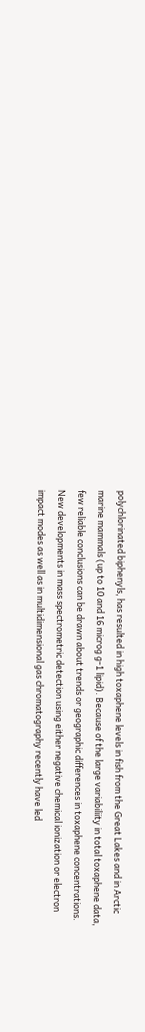polychlorinated biphenyls, has resulted in high toxaphene levels in fish from the Great Lakes and in Arctic marine mammals (up to 10 and 16 microg g-1 lipid). Because of the large variabiliity in total toxaphene data, few reliable conclusions can be drawn about trends or geographic differences in toxaphene concentrations. New developments in mass spectrometric detection using either negative chemical ionization or electron impact modes as well as in multidimensional gas chromatography recently have led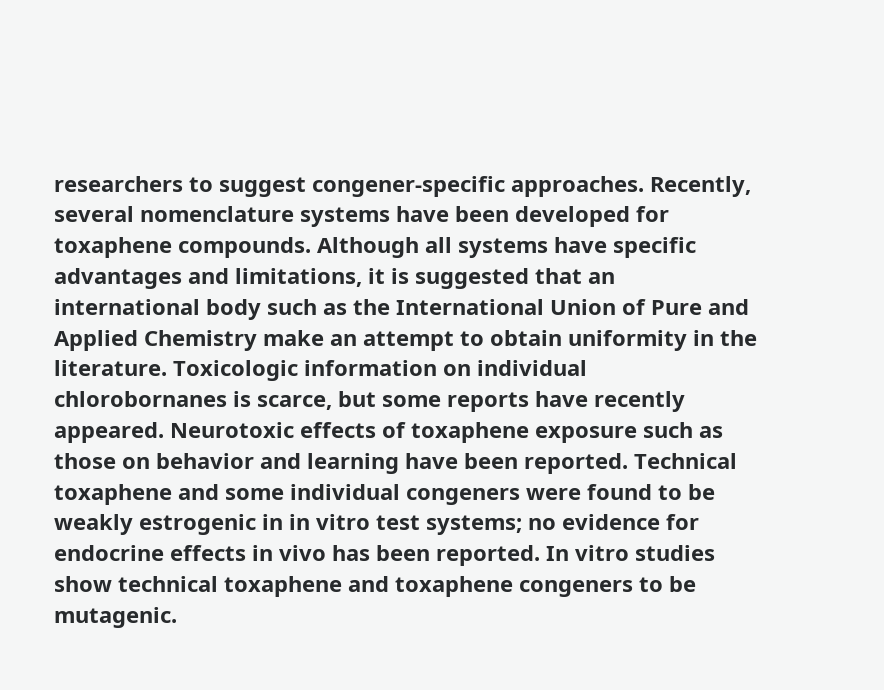researchers to suggest congener-specific approaches. Recently, several nomenclature systems have been developed for toxaphene compounds. Although all systems have specific advantages and limitations, it is suggested that an international body such as the International Union of Pure and Applied Chemistry make an attempt to obtain uniformity in the literature. Toxicologic information on individual chlorobornanes is scarce, but some reports have recently appeared. Neurotoxic effects of toxaphene exposure such as those on behavior and learning have been reported. Technical toxaphene and some individual congeners were found to be weakly estrogenic in in vitro test systems; no evidence for endocrine effects in vivo has been reported. In vitro studies show technical toxaphene and toxaphene congeners to be mutagenic.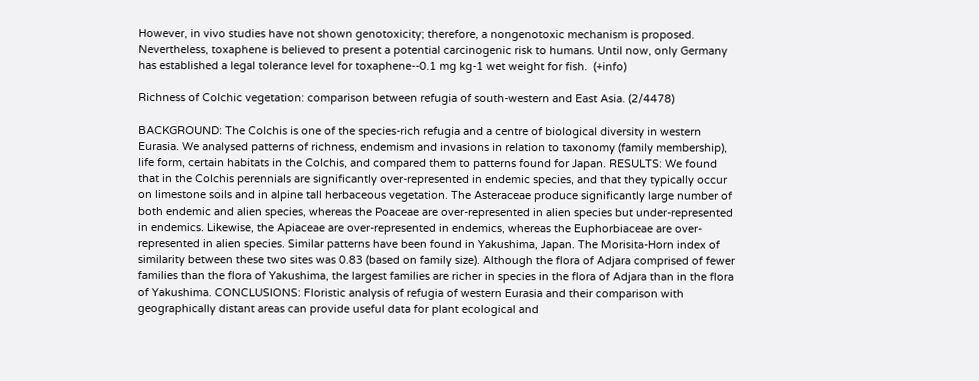However, in vivo studies have not shown genotoxicity; therefore, a nongenotoxic mechanism is proposed. Nevertheless, toxaphene is believed to present a potential carcinogenic risk to humans. Until now, only Germany has established a legal tolerance level for toxaphene--0.1 mg kg-1 wet weight for fish.  (+info)

Richness of Colchic vegetation: comparison between refugia of south-western and East Asia. (2/4478)

BACKGROUND: The Colchis is one of the species-rich refugia and a centre of biological diversity in western Eurasia. We analysed patterns of richness, endemism and invasions in relation to taxonomy (family membership), life form, certain habitats in the Colchis, and compared them to patterns found for Japan. RESULTS: We found that in the Colchis perennials are significantly over-represented in endemic species, and that they typically occur on limestone soils and in alpine tall herbaceous vegetation. The Asteraceae produce significantly large number of both endemic and alien species, whereas the Poaceae are over-represented in alien species but under-represented in endemics. Likewise, the Apiaceae are over-represented in endemics, whereas the Euphorbiaceae are over-represented in alien species. Similar patterns have been found in Yakushima, Japan. The Morisita-Horn index of similarity between these two sites was 0.83 (based on family size). Although the flora of Adjara comprised of fewer families than the flora of Yakushima, the largest families are richer in species in the flora of Adjara than in the flora of Yakushima. CONCLUSIONS: Floristic analysis of refugia of western Eurasia and their comparison with geographically distant areas can provide useful data for plant ecological and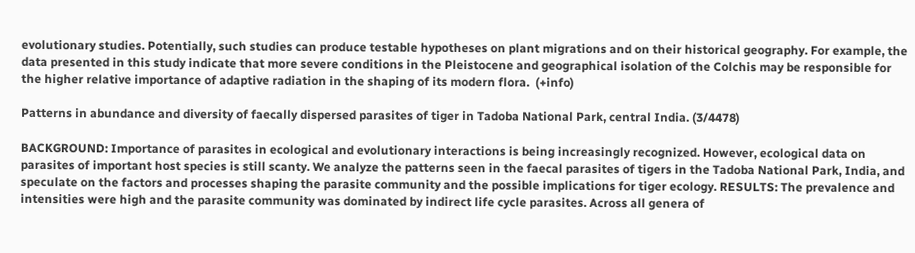evolutionary studies. Potentially, such studies can produce testable hypotheses on plant migrations and on their historical geography. For example, the data presented in this study indicate that more severe conditions in the Pleistocene and geographical isolation of the Colchis may be responsible for the higher relative importance of adaptive radiation in the shaping of its modern flora.  (+info)

Patterns in abundance and diversity of faecally dispersed parasites of tiger in Tadoba National Park, central India. (3/4478)

BACKGROUND: Importance of parasites in ecological and evolutionary interactions is being increasingly recognized. However, ecological data on parasites of important host species is still scanty. We analyze the patterns seen in the faecal parasites of tigers in the Tadoba National Park, India, and speculate on the factors and processes shaping the parasite community and the possible implications for tiger ecology. RESULTS: The prevalence and intensities were high and the parasite community was dominated by indirect life cycle parasites. Across all genera of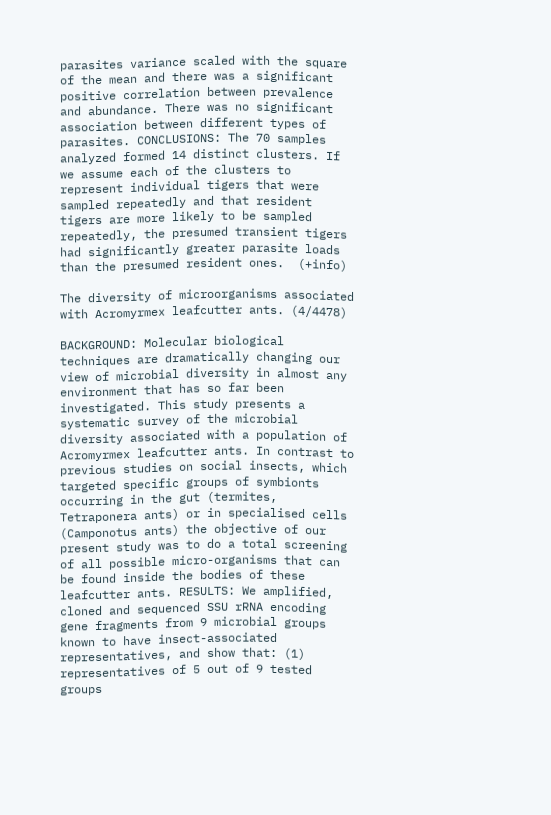parasites variance scaled with the square of the mean and there was a significant positive correlation between prevalence and abundance. There was no significant association between different types of parasites. CONCLUSIONS: The 70 samples analyzed formed 14 distinct clusters. If we assume each of the clusters to represent individual tigers that were sampled repeatedly and that resident tigers are more likely to be sampled repeatedly, the presumed transient tigers had significantly greater parasite loads than the presumed resident ones.  (+info)

The diversity of microorganisms associated with Acromyrmex leafcutter ants. (4/4478)

BACKGROUND: Molecular biological techniques are dramatically changing our view of microbial diversity in almost any environment that has so far been investigated. This study presents a systematic survey of the microbial diversity associated with a population of Acromyrmex leafcutter ants. In contrast to previous studies on social insects, which targeted specific groups of symbionts occurring in the gut (termites, Tetraponera ants) or in specialised cells (Camponotus ants) the objective of our present study was to do a total screening of all possible micro-organisms that can be found inside the bodies of these leafcutter ants. RESULTS: We amplified, cloned and sequenced SSU rRNA encoding gene fragments from 9 microbial groups known to have insect-associated representatives, and show that: (1) representatives of 5 out of 9 tested groups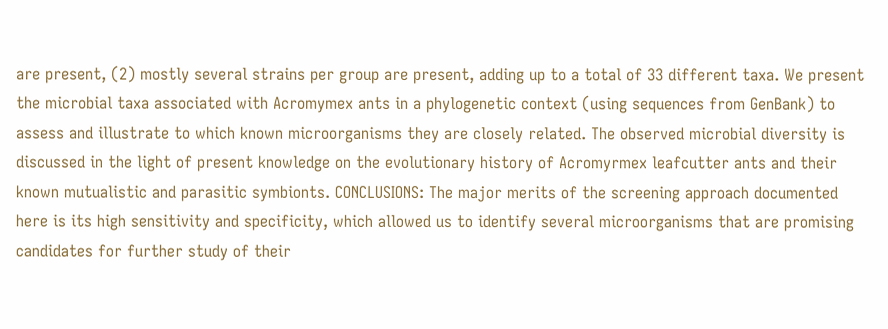are present, (2) mostly several strains per group are present, adding up to a total of 33 different taxa. We present the microbial taxa associated with Acromymex ants in a phylogenetic context (using sequences from GenBank) to assess and illustrate to which known microorganisms they are closely related. The observed microbial diversity is discussed in the light of present knowledge on the evolutionary history of Acromyrmex leafcutter ants and their known mutualistic and parasitic symbionts. CONCLUSIONS: The major merits of the screening approach documented here is its high sensitivity and specificity, which allowed us to identify several microorganisms that are promising candidates for further study of their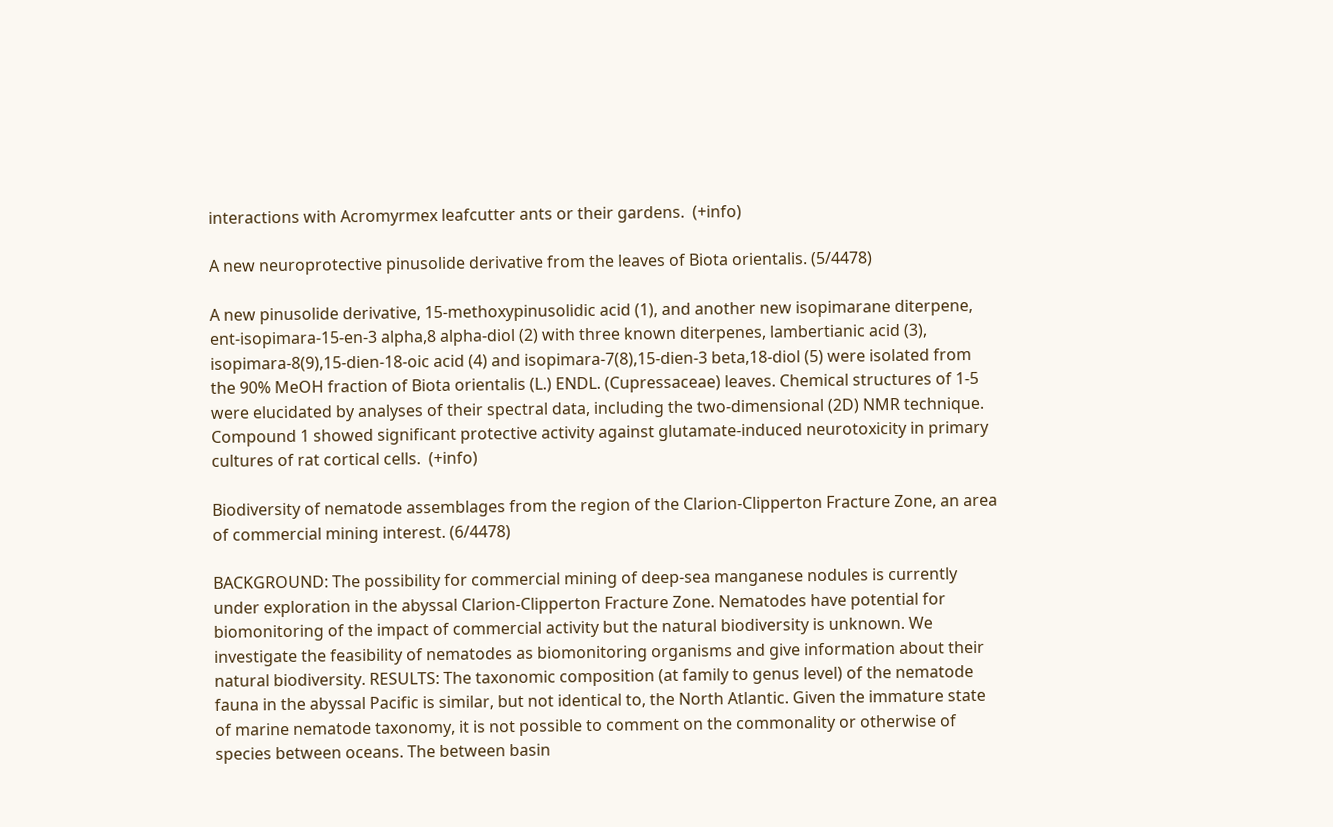interactions with Acromyrmex leafcutter ants or their gardens.  (+info)

A new neuroprotective pinusolide derivative from the leaves of Biota orientalis. (5/4478)

A new pinusolide derivative, 15-methoxypinusolidic acid (1), and another new isopimarane diterpene, ent-isopimara-15-en-3 alpha,8 alpha-diol (2) with three known diterpenes, lambertianic acid (3), isopimara-8(9),15-dien-18-oic acid (4) and isopimara-7(8),15-dien-3 beta,18-diol (5) were isolated from the 90% MeOH fraction of Biota orientalis (L.) ENDL. (Cupressaceae) leaves. Chemical structures of 1-5 were elucidated by analyses of their spectral data, including the two-dimensional (2D) NMR technique. Compound 1 showed significant protective activity against glutamate-induced neurotoxicity in primary cultures of rat cortical cells.  (+info)

Biodiversity of nematode assemblages from the region of the Clarion-Clipperton Fracture Zone, an area of commercial mining interest. (6/4478)

BACKGROUND: The possibility for commercial mining of deep-sea manganese nodules is currently under exploration in the abyssal Clarion-Clipperton Fracture Zone. Nematodes have potential for biomonitoring of the impact of commercial activity but the natural biodiversity is unknown. We investigate the feasibility of nematodes as biomonitoring organisms and give information about their natural biodiversity. RESULTS: The taxonomic composition (at family to genus level) of the nematode fauna in the abyssal Pacific is similar, but not identical to, the North Atlantic. Given the immature state of marine nematode taxonomy, it is not possible to comment on the commonality or otherwise of species between oceans. The between basin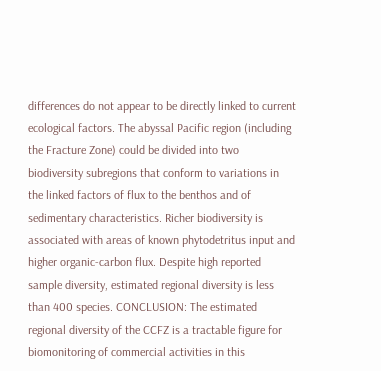differences do not appear to be directly linked to current ecological factors. The abyssal Pacific region (including the Fracture Zone) could be divided into two biodiversity subregions that conform to variations in the linked factors of flux to the benthos and of sedimentary characteristics. Richer biodiversity is associated with areas of known phytodetritus input and higher organic-carbon flux. Despite high reported sample diversity, estimated regional diversity is less than 400 species. CONCLUSION: The estimated regional diversity of the CCFZ is a tractable figure for biomonitoring of commercial activities in this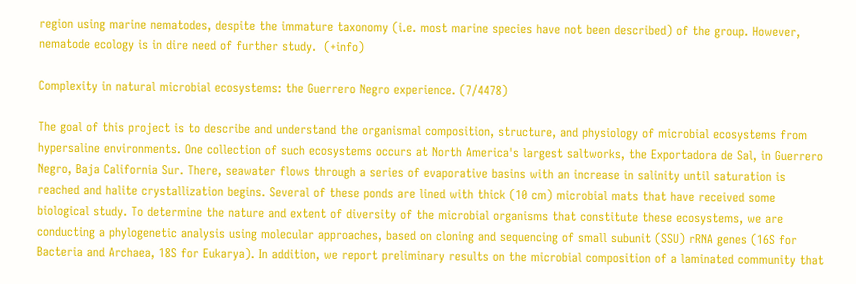region using marine nematodes, despite the immature taxonomy (i.e. most marine species have not been described) of the group. However, nematode ecology is in dire need of further study.  (+info)

Complexity in natural microbial ecosystems: the Guerrero Negro experience. (7/4478)

The goal of this project is to describe and understand the organismal composition, structure, and physiology of microbial ecosystems from hypersaline environments. One collection of such ecosystems occurs at North America's largest saltworks, the Exportadora de Sal, in Guerrero Negro, Baja California Sur. There, seawater flows through a series of evaporative basins with an increase in salinity until saturation is reached and halite crystallization begins. Several of these ponds are lined with thick (10 cm) microbial mats that have received some biological study. To determine the nature and extent of diversity of the microbial organisms that constitute these ecosystems, we are conducting a phylogenetic analysis using molecular approaches, based on cloning and sequencing of small subunit (SSU) rRNA genes (16S for Bacteria and Archaea, 18S for Eukarya). In addition, we report preliminary results on the microbial composition of a laminated community that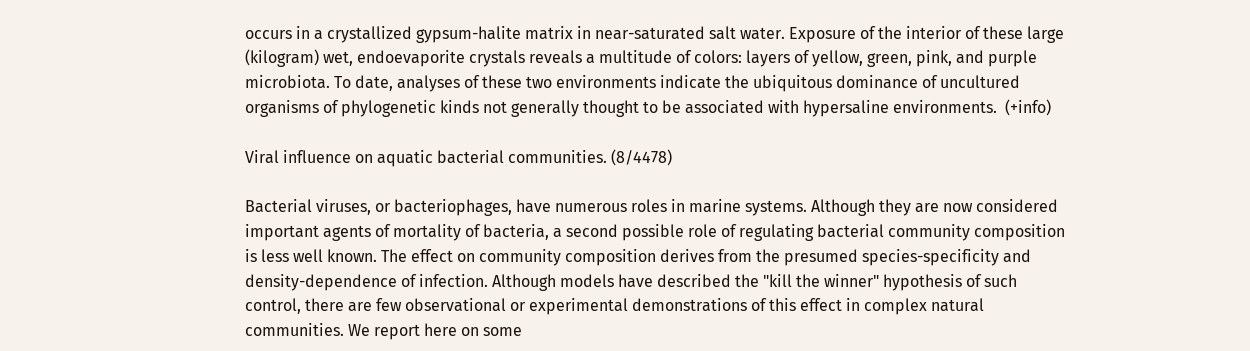occurs in a crystallized gypsum-halite matrix in near-saturated salt water. Exposure of the interior of these large (kilogram) wet, endoevaporite crystals reveals a multitude of colors: layers of yellow, green, pink, and purple microbiota. To date, analyses of these two environments indicate the ubiquitous dominance of uncultured organisms of phylogenetic kinds not generally thought to be associated with hypersaline environments.  (+info)

Viral influence on aquatic bacterial communities. (8/4478)

Bacterial viruses, or bacteriophages, have numerous roles in marine systems. Although they are now considered important agents of mortality of bacteria, a second possible role of regulating bacterial community composition is less well known. The effect on community composition derives from the presumed species-specificity and density-dependence of infection. Although models have described the "kill the winner" hypothesis of such control, there are few observational or experimental demonstrations of this effect in complex natural communities. We report here on some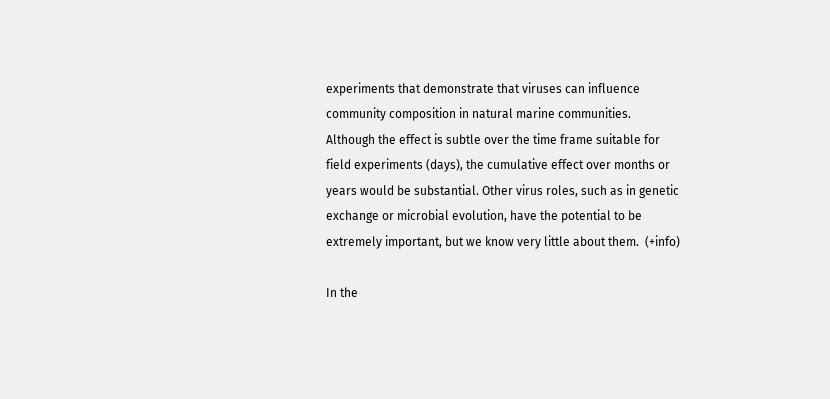experiments that demonstrate that viruses can influence community composition in natural marine communities. Although the effect is subtle over the time frame suitable for field experiments (days), the cumulative effect over months or years would be substantial. Other virus roles, such as in genetic exchange or microbial evolution, have the potential to be extremely important, but we know very little about them.  (+info)

In the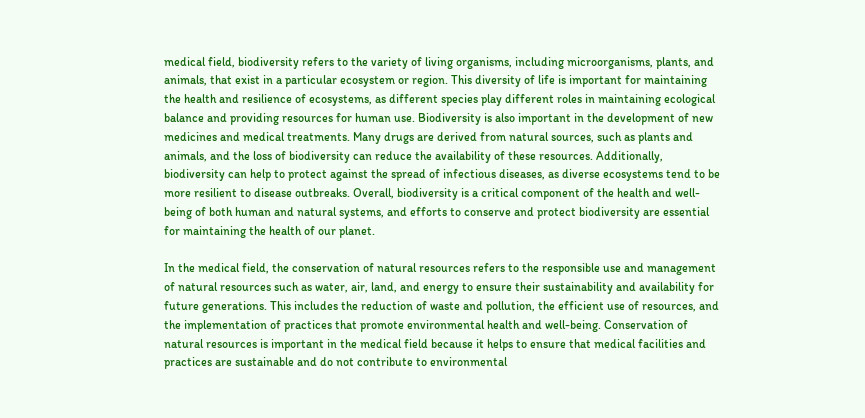medical field, biodiversity refers to the variety of living organisms, including microorganisms, plants, and animals, that exist in a particular ecosystem or region. This diversity of life is important for maintaining the health and resilience of ecosystems, as different species play different roles in maintaining ecological balance and providing resources for human use. Biodiversity is also important in the development of new medicines and medical treatments. Many drugs are derived from natural sources, such as plants and animals, and the loss of biodiversity can reduce the availability of these resources. Additionally, biodiversity can help to protect against the spread of infectious diseases, as diverse ecosystems tend to be more resilient to disease outbreaks. Overall, biodiversity is a critical component of the health and well-being of both human and natural systems, and efforts to conserve and protect biodiversity are essential for maintaining the health of our planet.

In the medical field, the conservation of natural resources refers to the responsible use and management of natural resources such as water, air, land, and energy to ensure their sustainability and availability for future generations. This includes the reduction of waste and pollution, the efficient use of resources, and the implementation of practices that promote environmental health and well-being. Conservation of natural resources is important in the medical field because it helps to ensure that medical facilities and practices are sustainable and do not contribute to environmental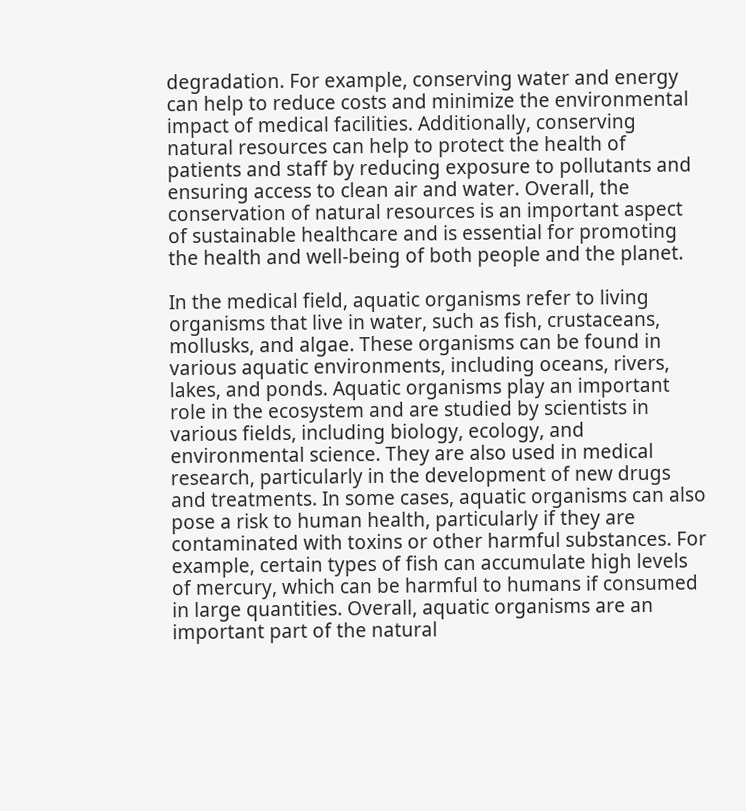degradation. For example, conserving water and energy can help to reduce costs and minimize the environmental impact of medical facilities. Additionally, conserving natural resources can help to protect the health of patients and staff by reducing exposure to pollutants and ensuring access to clean air and water. Overall, the conservation of natural resources is an important aspect of sustainable healthcare and is essential for promoting the health and well-being of both people and the planet.

In the medical field, aquatic organisms refer to living organisms that live in water, such as fish, crustaceans, mollusks, and algae. These organisms can be found in various aquatic environments, including oceans, rivers, lakes, and ponds. Aquatic organisms play an important role in the ecosystem and are studied by scientists in various fields, including biology, ecology, and environmental science. They are also used in medical research, particularly in the development of new drugs and treatments. In some cases, aquatic organisms can also pose a risk to human health, particularly if they are contaminated with toxins or other harmful substances. For example, certain types of fish can accumulate high levels of mercury, which can be harmful to humans if consumed in large quantities. Overall, aquatic organisms are an important part of the natural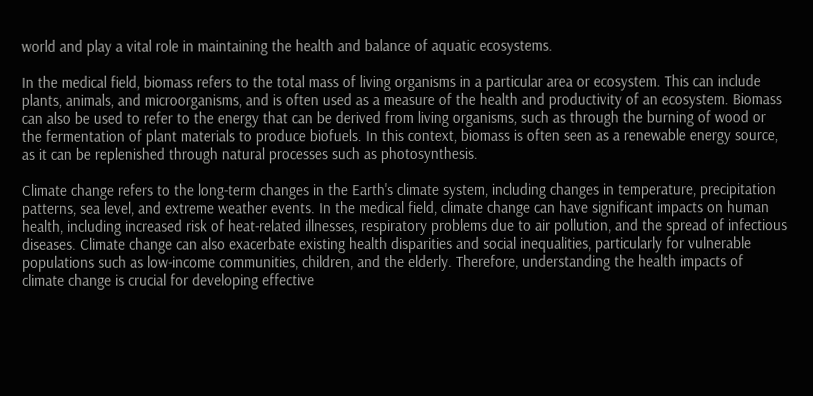world and play a vital role in maintaining the health and balance of aquatic ecosystems.

In the medical field, biomass refers to the total mass of living organisms in a particular area or ecosystem. This can include plants, animals, and microorganisms, and is often used as a measure of the health and productivity of an ecosystem. Biomass can also be used to refer to the energy that can be derived from living organisms, such as through the burning of wood or the fermentation of plant materials to produce biofuels. In this context, biomass is often seen as a renewable energy source, as it can be replenished through natural processes such as photosynthesis.

Climate change refers to the long-term changes in the Earth's climate system, including changes in temperature, precipitation patterns, sea level, and extreme weather events. In the medical field, climate change can have significant impacts on human health, including increased risk of heat-related illnesses, respiratory problems due to air pollution, and the spread of infectious diseases. Climate change can also exacerbate existing health disparities and social inequalities, particularly for vulnerable populations such as low-income communities, children, and the elderly. Therefore, understanding the health impacts of climate change is crucial for developing effective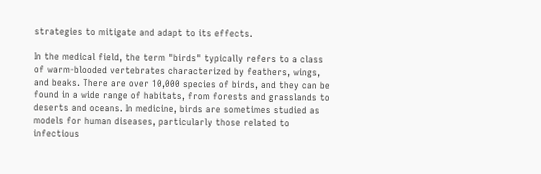strategies to mitigate and adapt to its effects.

In the medical field, the term "birds" typically refers to a class of warm-blooded vertebrates characterized by feathers, wings, and beaks. There are over 10,000 species of birds, and they can be found in a wide range of habitats, from forests and grasslands to deserts and oceans. In medicine, birds are sometimes studied as models for human diseases, particularly those related to infectious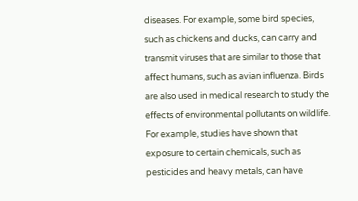diseases. For example, some bird species, such as chickens and ducks, can carry and transmit viruses that are similar to those that affect humans, such as avian influenza. Birds are also used in medical research to study the effects of environmental pollutants on wildlife. For example, studies have shown that exposure to certain chemicals, such as pesticides and heavy metals, can have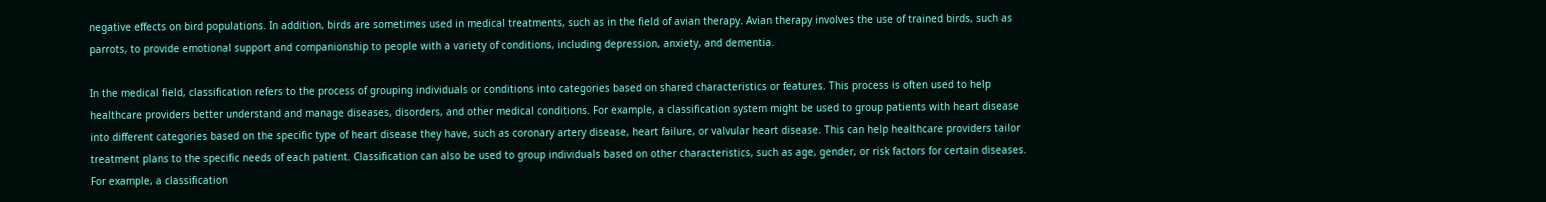negative effects on bird populations. In addition, birds are sometimes used in medical treatments, such as in the field of avian therapy. Avian therapy involves the use of trained birds, such as parrots, to provide emotional support and companionship to people with a variety of conditions, including depression, anxiety, and dementia.

In the medical field, classification refers to the process of grouping individuals or conditions into categories based on shared characteristics or features. This process is often used to help healthcare providers better understand and manage diseases, disorders, and other medical conditions. For example, a classification system might be used to group patients with heart disease into different categories based on the specific type of heart disease they have, such as coronary artery disease, heart failure, or valvular heart disease. This can help healthcare providers tailor treatment plans to the specific needs of each patient. Classification can also be used to group individuals based on other characteristics, such as age, gender, or risk factors for certain diseases. For example, a classification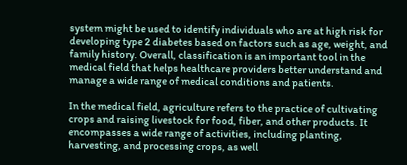system might be used to identify individuals who are at high risk for developing type 2 diabetes based on factors such as age, weight, and family history. Overall, classification is an important tool in the medical field that helps healthcare providers better understand and manage a wide range of medical conditions and patients.

In the medical field, agriculture refers to the practice of cultivating crops and raising livestock for food, fiber, and other products. It encompasses a wide range of activities, including planting, harvesting, and processing crops, as well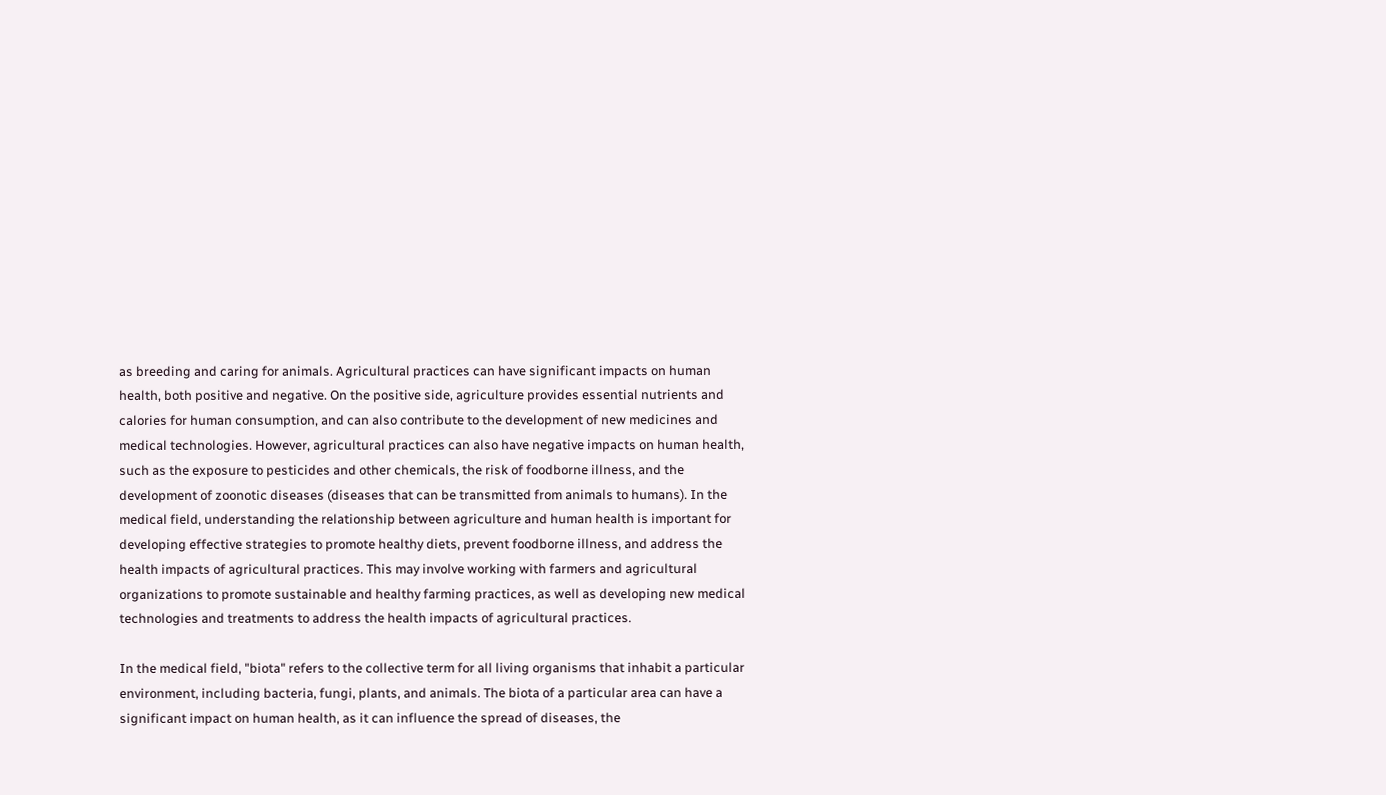as breeding and caring for animals. Agricultural practices can have significant impacts on human health, both positive and negative. On the positive side, agriculture provides essential nutrients and calories for human consumption, and can also contribute to the development of new medicines and medical technologies. However, agricultural practices can also have negative impacts on human health, such as the exposure to pesticides and other chemicals, the risk of foodborne illness, and the development of zoonotic diseases (diseases that can be transmitted from animals to humans). In the medical field, understanding the relationship between agriculture and human health is important for developing effective strategies to promote healthy diets, prevent foodborne illness, and address the health impacts of agricultural practices. This may involve working with farmers and agricultural organizations to promote sustainable and healthy farming practices, as well as developing new medical technologies and treatments to address the health impacts of agricultural practices.

In the medical field, "biota" refers to the collective term for all living organisms that inhabit a particular environment, including bacteria, fungi, plants, and animals. The biota of a particular area can have a significant impact on human health, as it can influence the spread of diseases, the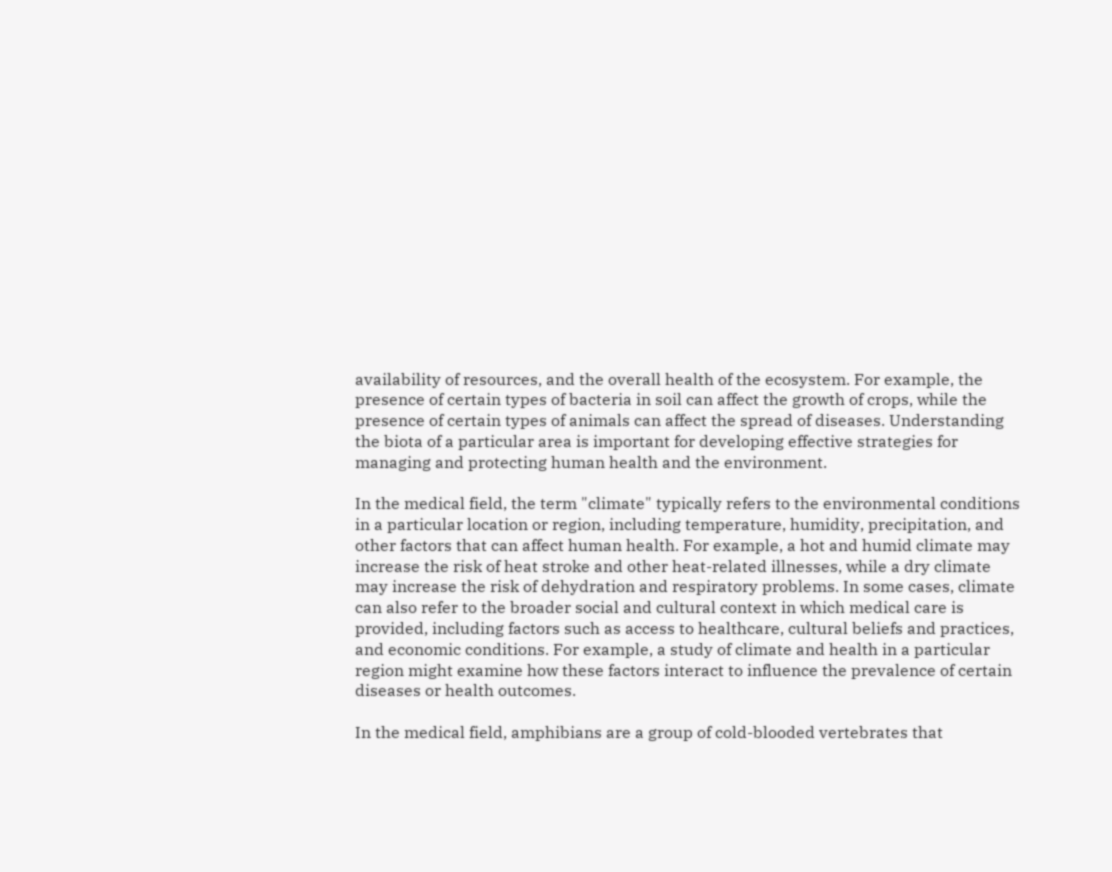availability of resources, and the overall health of the ecosystem. For example, the presence of certain types of bacteria in soil can affect the growth of crops, while the presence of certain types of animals can affect the spread of diseases. Understanding the biota of a particular area is important for developing effective strategies for managing and protecting human health and the environment.

In the medical field, the term "climate" typically refers to the environmental conditions in a particular location or region, including temperature, humidity, precipitation, and other factors that can affect human health. For example, a hot and humid climate may increase the risk of heat stroke and other heat-related illnesses, while a dry climate may increase the risk of dehydration and respiratory problems. In some cases, climate can also refer to the broader social and cultural context in which medical care is provided, including factors such as access to healthcare, cultural beliefs and practices, and economic conditions. For example, a study of climate and health in a particular region might examine how these factors interact to influence the prevalence of certain diseases or health outcomes.

In the medical field, amphibians are a group of cold-blooded vertebrates that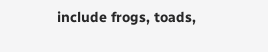include frogs, toads,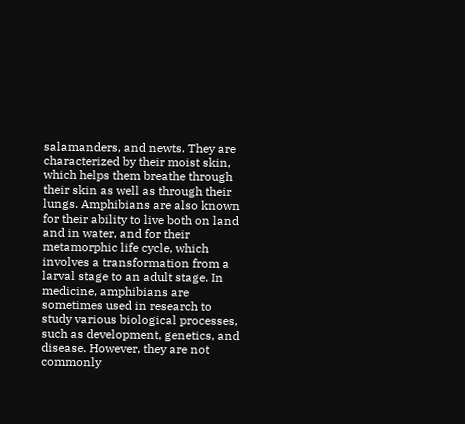salamanders, and newts. They are characterized by their moist skin, which helps them breathe through their skin as well as through their lungs. Amphibians are also known for their ability to live both on land and in water, and for their metamorphic life cycle, which involves a transformation from a larval stage to an adult stage. In medicine, amphibians are sometimes used in research to study various biological processes, such as development, genetics, and disease. However, they are not commonly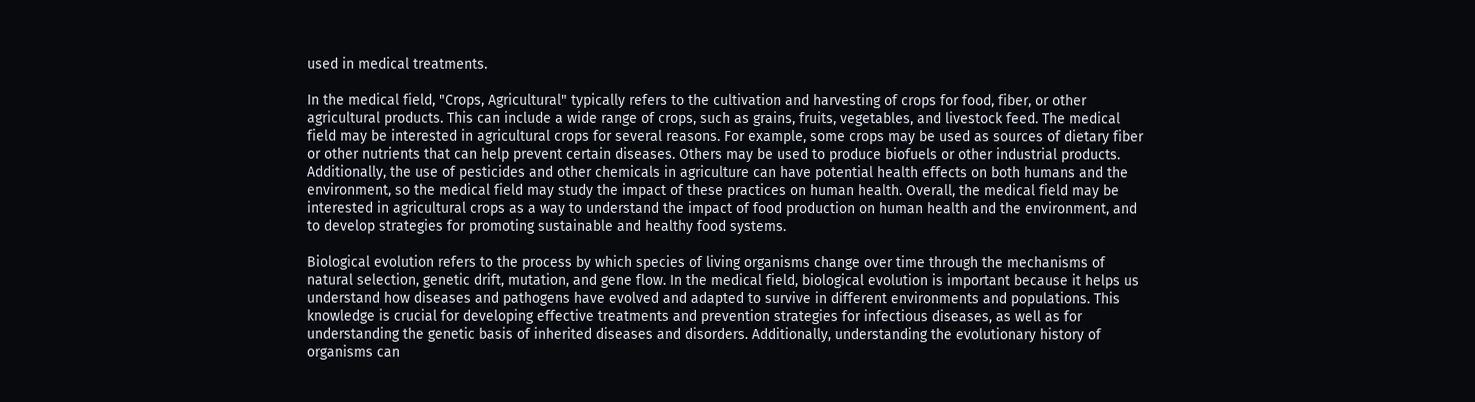used in medical treatments.

In the medical field, "Crops, Agricultural" typically refers to the cultivation and harvesting of crops for food, fiber, or other agricultural products. This can include a wide range of crops, such as grains, fruits, vegetables, and livestock feed. The medical field may be interested in agricultural crops for several reasons. For example, some crops may be used as sources of dietary fiber or other nutrients that can help prevent certain diseases. Others may be used to produce biofuels or other industrial products. Additionally, the use of pesticides and other chemicals in agriculture can have potential health effects on both humans and the environment, so the medical field may study the impact of these practices on human health. Overall, the medical field may be interested in agricultural crops as a way to understand the impact of food production on human health and the environment, and to develop strategies for promoting sustainable and healthy food systems.

Biological evolution refers to the process by which species of living organisms change over time through the mechanisms of natural selection, genetic drift, mutation, and gene flow. In the medical field, biological evolution is important because it helps us understand how diseases and pathogens have evolved and adapted to survive in different environments and populations. This knowledge is crucial for developing effective treatments and prevention strategies for infectious diseases, as well as for understanding the genetic basis of inherited diseases and disorders. Additionally, understanding the evolutionary history of organisms can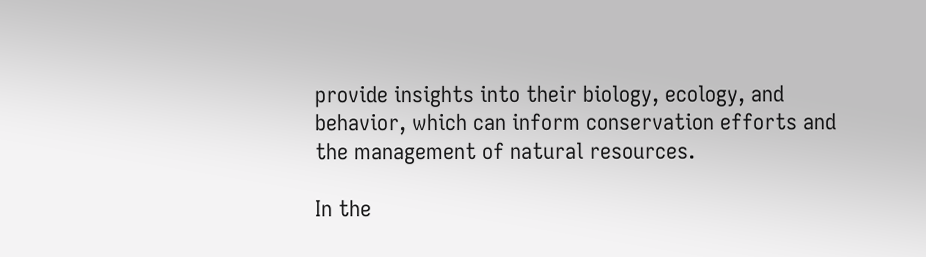provide insights into their biology, ecology, and behavior, which can inform conservation efforts and the management of natural resources.

In the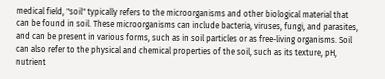medical field, "soil" typically refers to the microorganisms and other biological material that can be found in soil. These microorganisms can include bacteria, viruses, fungi, and parasites, and can be present in various forms, such as in soil particles or as free-living organisms. Soil can also refer to the physical and chemical properties of the soil, such as its texture, pH, nutrient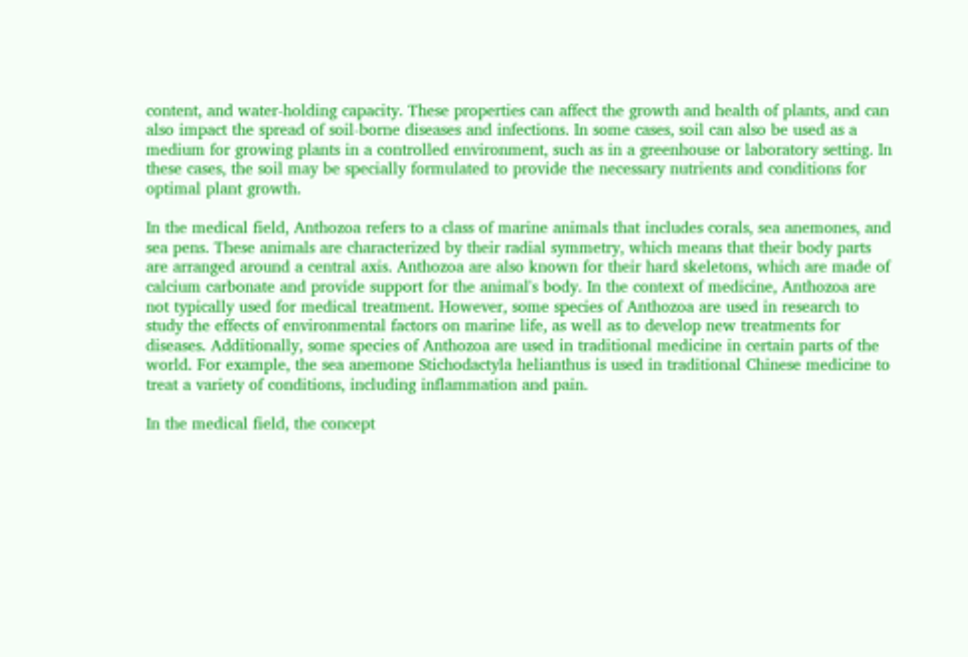content, and water-holding capacity. These properties can affect the growth and health of plants, and can also impact the spread of soil-borne diseases and infections. In some cases, soil can also be used as a medium for growing plants in a controlled environment, such as in a greenhouse or laboratory setting. In these cases, the soil may be specially formulated to provide the necessary nutrients and conditions for optimal plant growth.

In the medical field, Anthozoa refers to a class of marine animals that includes corals, sea anemones, and sea pens. These animals are characterized by their radial symmetry, which means that their body parts are arranged around a central axis. Anthozoa are also known for their hard skeletons, which are made of calcium carbonate and provide support for the animal's body. In the context of medicine, Anthozoa are not typically used for medical treatment. However, some species of Anthozoa are used in research to study the effects of environmental factors on marine life, as well as to develop new treatments for diseases. Additionally, some species of Anthozoa are used in traditional medicine in certain parts of the world. For example, the sea anemone Stichodactyla helianthus is used in traditional Chinese medicine to treat a variety of conditions, including inflammation and pain.

In the medical field, the concept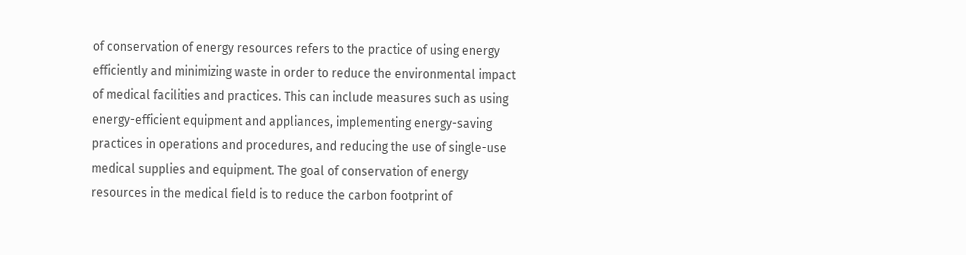of conservation of energy resources refers to the practice of using energy efficiently and minimizing waste in order to reduce the environmental impact of medical facilities and practices. This can include measures such as using energy-efficient equipment and appliances, implementing energy-saving practices in operations and procedures, and reducing the use of single-use medical supplies and equipment. The goal of conservation of energy resources in the medical field is to reduce the carbon footprint of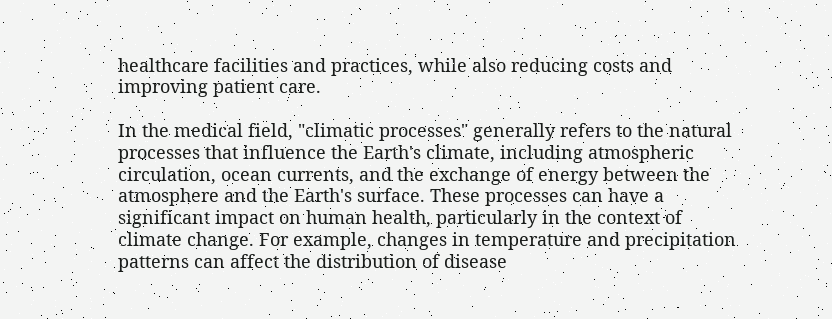healthcare facilities and practices, while also reducing costs and improving patient care.

In the medical field, "climatic processes" generally refers to the natural processes that influence the Earth's climate, including atmospheric circulation, ocean currents, and the exchange of energy between the atmosphere and the Earth's surface. These processes can have a significant impact on human health, particularly in the context of climate change. For example, changes in temperature and precipitation patterns can affect the distribution of disease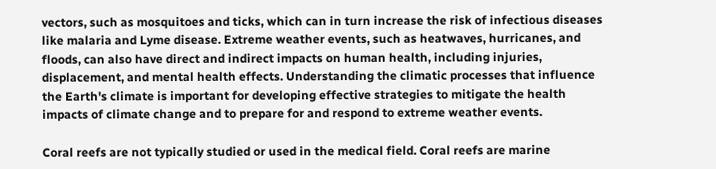vectors, such as mosquitoes and ticks, which can in turn increase the risk of infectious diseases like malaria and Lyme disease. Extreme weather events, such as heatwaves, hurricanes, and floods, can also have direct and indirect impacts on human health, including injuries, displacement, and mental health effects. Understanding the climatic processes that influence the Earth's climate is important for developing effective strategies to mitigate the health impacts of climate change and to prepare for and respond to extreme weather events.

Coral reefs are not typically studied or used in the medical field. Coral reefs are marine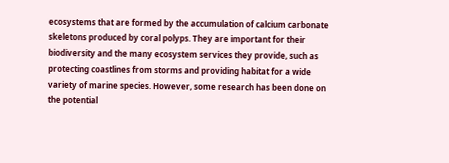ecosystems that are formed by the accumulation of calcium carbonate skeletons produced by coral polyps. They are important for their biodiversity and the many ecosystem services they provide, such as protecting coastlines from storms and providing habitat for a wide variety of marine species. However, some research has been done on the potential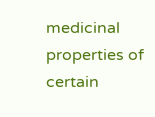medicinal properties of certain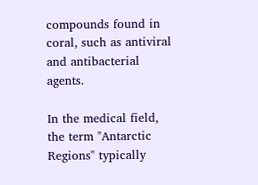compounds found in coral, such as antiviral and antibacterial agents.

In the medical field, the term "Antarctic Regions" typically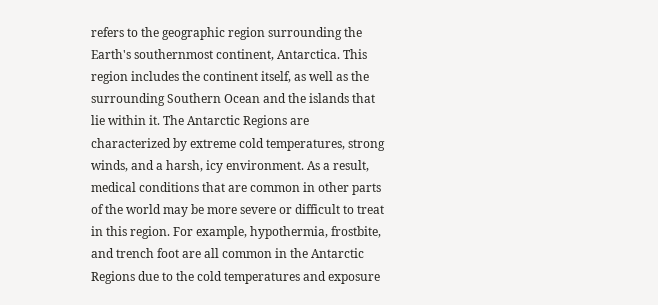refers to the geographic region surrounding the Earth's southernmost continent, Antarctica. This region includes the continent itself, as well as the surrounding Southern Ocean and the islands that lie within it. The Antarctic Regions are characterized by extreme cold temperatures, strong winds, and a harsh, icy environment. As a result, medical conditions that are common in other parts of the world may be more severe or difficult to treat in this region. For example, hypothermia, frostbite, and trench foot are all common in the Antarctic Regions due to the cold temperatures and exposure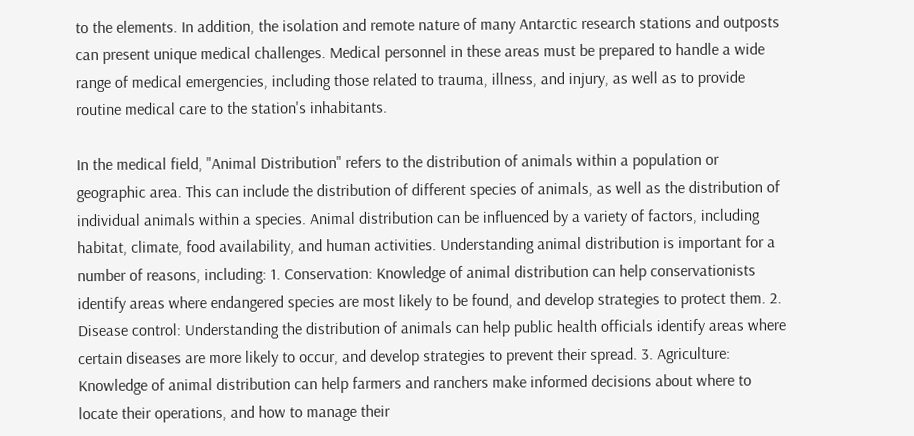to the elements. In addition, the isolation and remote nature of many Antarctic research stations and outposts can present unique medical challenges. Medical personnel in these areas must be prepared to handle a wide range of medical emergencies, including those related to trauma, illness, and injury, as well as to provide routine medical care to the station's inhabitants.

In the medical field, "Animal Distribution" refers to the distribution of animals within a population or geographic area. This can include the distribution of different species of animals, as well as the distribution of individual animals within a species. Animal distribution can be influenced by a variety of factors, including habitat, climate, food availability, and human activities. Understanding animal distribution is important for a number of reasons, including: 1. Conservation: Knowledge of animal distribution can help conservationists identify areas where endangered species are most likely to be found, and develop strategies to protect them. 2. Disease control: Understanding the distribution of animals can help public health officials identify areas where certain diseases are more likely to occur, and develop strategies to prevent their spread. 3. Agriculture: Knowledge of animal distribution can help farmers and ranchers make informed decisions about where to locate their operations, and how to manage their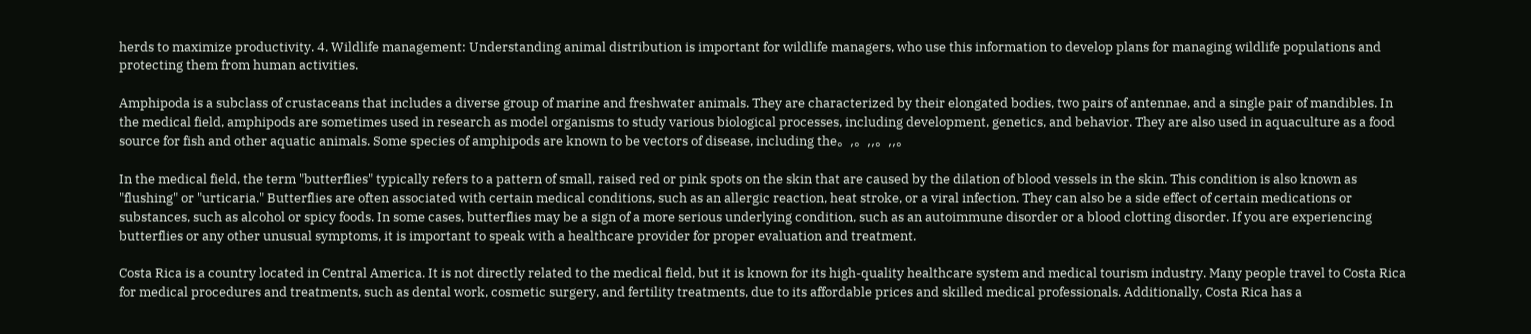herds to maximize productivity. 4. Wildlife management: Understanding animal distribution is important for wildlife managers, who use this information to develop plans for managing wildlife populations and protecting them from human activities.

Amphipoda is a subclass of crustaceans that includes a diverse group of marine and freshwater animals. They are characterized by their elongated bodies, two pairs of antennae, and a single pair of mandibles. In the medical field, amphipods are sometimes used in research as model organisms to study various biological processes, including development, genetics, and behavior. They are also used in aquaculture as a food source for fish and other aquatic animals. Some species of amphipods are known to be vectors of disease, including the。,。,,。,,。

In the medical field, the term "butterflies" typically refers to a pattern of small, raised red or pink spots on the skin that are caused by the dilation of blood vessels in the skin. This condition is also known as "flushing" or "urticaria." Butterflies are often associated with certain medical conditions, such as an allergic reaction, heat stroke, or a viral infection. They can also be a side effect of certain medications or substances, such as alcohol or spicy foods. In some cases, butterflies may be a sign of a more serious underlying condition, such as an autoimmune disorder or a blood clotting disorder. If you are experiencing butterflies or any other unusual symptoms, it is important to speak with a healthcare provider for proper evaluation and treatment.

Costa Rica is a country located in Central America. It is not directly related to the medical field, but it is known for its high-quality healthcare system and medical tourism industry. Many people travel to Costa Rica for medical procedures and treatments, such as dental work, cosmetic surgery, and fertility treatments, due to its affordable prices and skilled medical professionals. Additionally, Costa Rica has a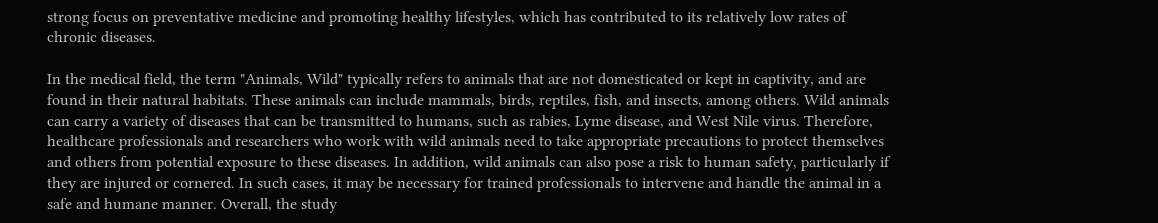strong focus on preventative medicine and promoting healthy lifestyles, which has contributed to its relatively low rates of chronic diseases.

In the medical field, the term "Animals, Wild" typically refers to animals that are not domesticated or kept in captivity, and are found in their natural habitats. These animals can include mammals, birds, reptiles, fish, and insects, among others. Wild animals can carry a variety of diseases that can be transmitted to humans, such as rabies, Lyme disease, and West Nile virus. Therefore, healthcare professionals and researchers who work with wild animals need to take appropriate precautions to protect themselves and others from potential exposure to these diseases. In addition, wild animals can also pose a risk to human safety, particularly if they are injured or cornered. In such cases, it may be necessary for trained professionals to intervene and handle the animal in a safe and humane manner. Overall, the study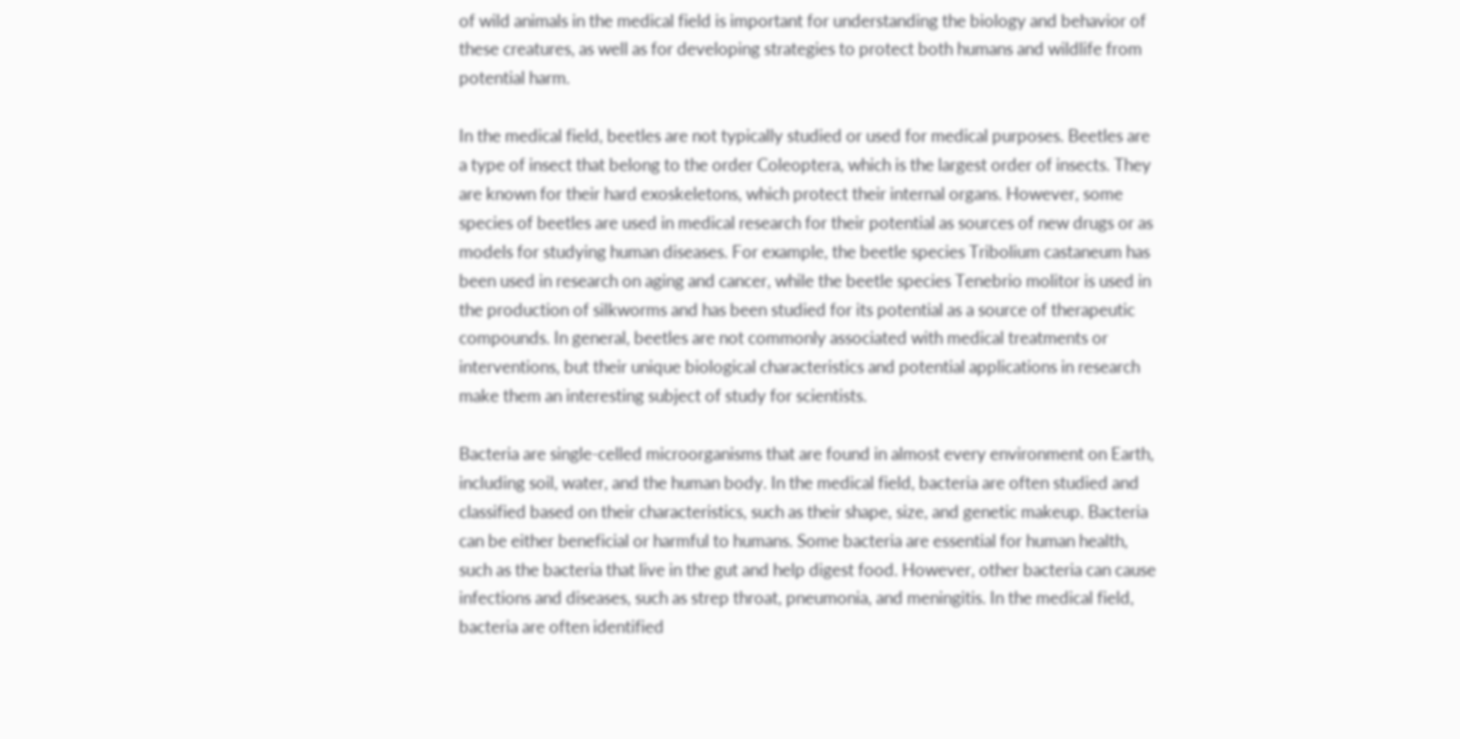of wild animals in the medical field is important for understanding the biology and behavior of these creatures, as well as for developing strategies to protect both humans and wildlife from potential harm.

In the medical field, beetles are not typically studied or used for medical purposes. Beetles are a type of insect that belong to the order Coleoptera, which is the largest order of insects. They are known for their hard exoskeletons, which protect their internal organs. However, some species of beetles are used in medical research for their potential as sources of new drugs or as models for studying human diseases. For example, the beetle species Tribolium castaneum has been used in research on aging and cancer, while the beetle species Tenebrio molitor is used in the production of silkworms and has been studied for its potential as a source of therapeutic compounds. In general, beetles are not commonly associated with medical treatments or interventions, but their unique biological characteristics and potential applications in research make them an interesting subject of study for scientists.

Bacteria are single-celled microorganisms that are found in almost every environment on Earth, including soil, water, and the human body. In the medical field, bacteria are often studied and classified based on their characteristics, such as their shape, size, and genetic makeup. Bacteria can be either beneficial or harmful to humans. Some bacteria are essential for human health, such as the bacteria that live in the gut and help digest food. However, other bacteria can cause infections and diseases, such as strep throat, pneumonia, and meningitis. In the medical field, bacteria are often identified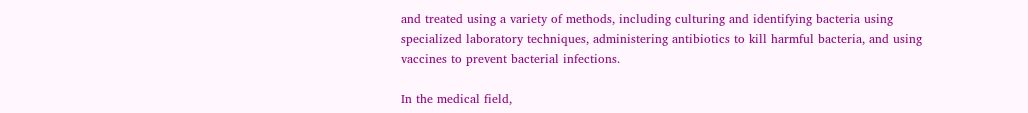and treated using a variety of methods, including culturing and identifying bacteria using specialized laboratory techniques, administering antibiotics to kill harmful bacteria, and using vaccines to prevent bacterial infections.

In the medical field,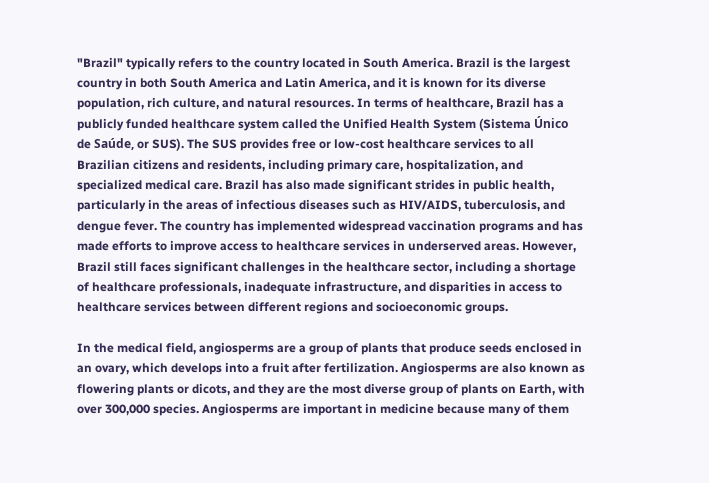"Brazil" typically refers to the country located in South America. Brazil is the largest country in both South America and Latin America, and it is known for its diverse population, rich culture, and natural resources. In terms of healthcare, Brazil has a publicly funded healthcare system called the Unified Health System (Sistema Único de Saúde, or SUS). The SUS provides free or low-cost healthcare services to all Brazilian citizens and residents, including primary care, hospitalization, and specialized medical care. Brazil has also made significant strides in public health, particularly in the areas of infectious diseases such as HIV/AIDS, tuberculosis, and dengue fever. The country has implemented widespread vaccination programs and has made efforts to improve access to healthcare services in underserved areas. However, Brazil still faces significant challenges in the healthcare sector, including a shortage of healthcare professionals, inadequate infrastructure, and disparities in access to healthcare services between different regions and socioeconomic groups.

In the medical field, angiosperms are a group of plants that produce seeds enclosed in an ovary, which develops into a fruit after fertilization. Angiosperms are also known as flowering plants or dicots, and they are the most diverse group of plants on Earth, with over 300,000 species. Angiosperms are important in medicine because many of them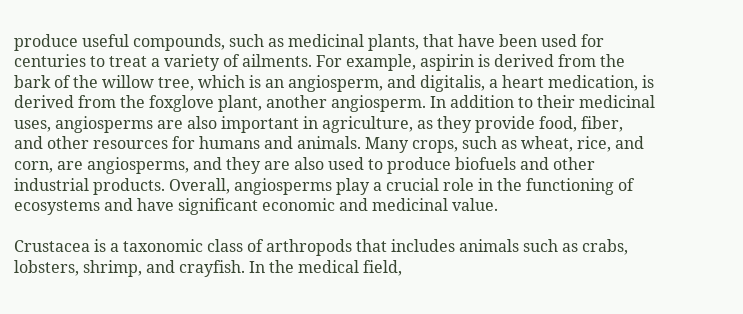produce useful compounds, such as medicinal plants, that have been used for centuries to treat a variety of ailments. For example, aspirin is derived from the bark of the willow tree, which is an angiosperm, and digitalis, a heart medication, is derived from the foxglove plant, another angiosperm. In addition to their medicinal uses, angiosperms are also important in agriculture, as they provide food, fiber, and other resources for humans and animals. Many crops, such as wheat, rice, and corn, are angiosperms, and they are also used to produce biofuels and other industrial products. Overall, angiosperms play a crucial role in the functioning of ecosystems and have significant economic and medicinal value.

Crustacea is a taxonomic class of arthropods that includes animals such as crabs, lobsters, shrimp, and crayfish. In the medical field,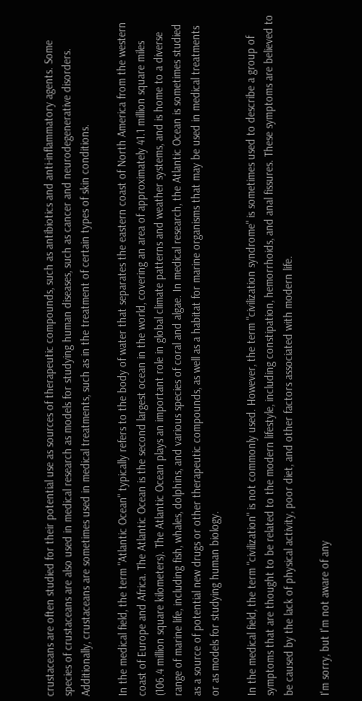crustaceans are often studied for their potential use as sources of therapeutic compounds, such as antibiotics and anti-inflammatory agents. Some species of crustaceans are also used in medical research as models for studying human diseases, such as cancer and neurodegenerative disorders. Additionally, crustaceans are sometimes used in medical treatments, such as in the treatment of certain types of skin conditions.

In the medical field, the term "Atlantic Ocean" typically refers to the body of water that separates the eastern coast of North America from the western coast of Europe and Africa. The Atlantic Ocean is the second largest ocean in the world, covering an area of approximately 41.1 million square miles (106.4 million square kilometers). The Atlantic Ocean plays an important role in global climate patterns and weather systems, and is home to a diverse range of marine life, including fish, whales, dolphins, and various species of coral and algae. In medical research, the Atlantic Ocean is sometimes studied as a source of potential new drugs or other therapeutic compounds, as well as a habitat for marine organisms that may be used in medical treatments or as models for studying human biology.

In the medical field, the term "civilization" is not commonly used. However, the term "civilization syndrome" is sometimes used to describe a group of symptoms that are thought to be related to the modern lifestyle, including constipation, hemorrhoids, and anal fissures. These symptoms are believed to be caused by the lack of physical activity, poor diet, and other factors associated with modern life.

I'm sorry, but I'm not aware of any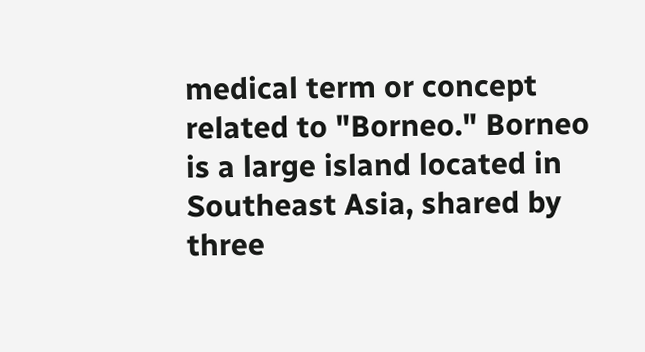medical term or concept related to "Borneo." Borneo is a large island located in Southeast Asia, shared by three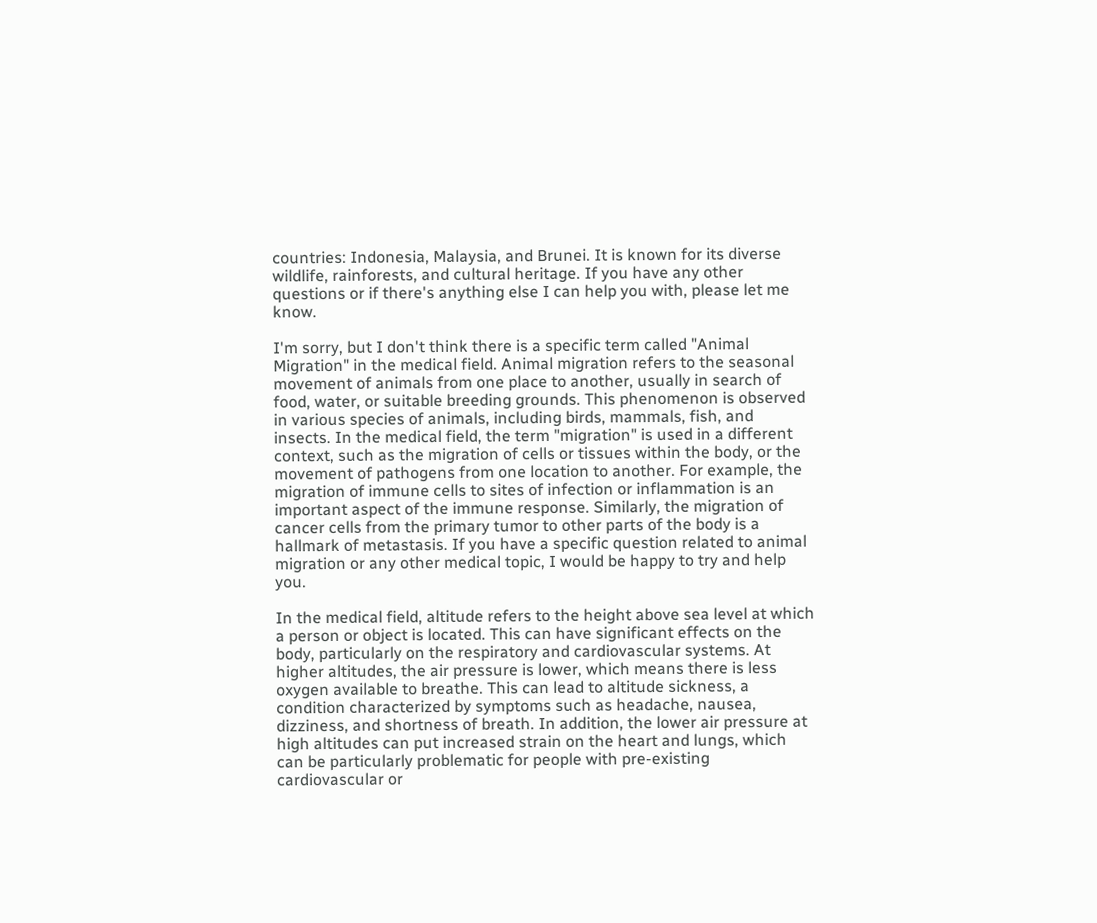countries: Indonesia, Malaysia, and Brunei. It is known for its diverse wildlife, rainforests, and cultural heritage. If you have any other questions or if there's anything else I can help you with, please let me know.

I'm sorry, but I don't think there is a specific term called "Animal Migration" in the medical field. Animal migration refers to the seasonal movement of animals from one place to another, usually in search of food, water, or suitable breeding grounds. This phenomenon is observed in various species of animals, including birds, mammals, fish, and insects. In the medical field, the term "migration" is used in a different context, such as the migration of cells or tissues within the body, or the movement of pathogens from one location to another. For example, the migration of immune cells to sites of infection or inflammation is an important aspect of the immune response. Similarly, the migration of cancer cells from the primary tumor to other parts of the body is a hallmark of metastasis. If you have a specific question related to animal migration or any other medical topic, I would be happy to try and help you.

In the medical field, altitude refers to the height above sea level at which a person or object is located. This can have significant effects on the body, particularly on the respiratory and cardiovascular systems. At higher altitudes, the air pressure is lower, which means there is less oxygen available to breathe. This can lead to altitude sickness, a condition characterized by symptoms such as headache, nausea, dizziness, and shortness of breath. In addition, the lower air pressure at high altitudes can put increased strain on the heart and lungs, which can be particularly problematic for people with pre-existing cardiovascular or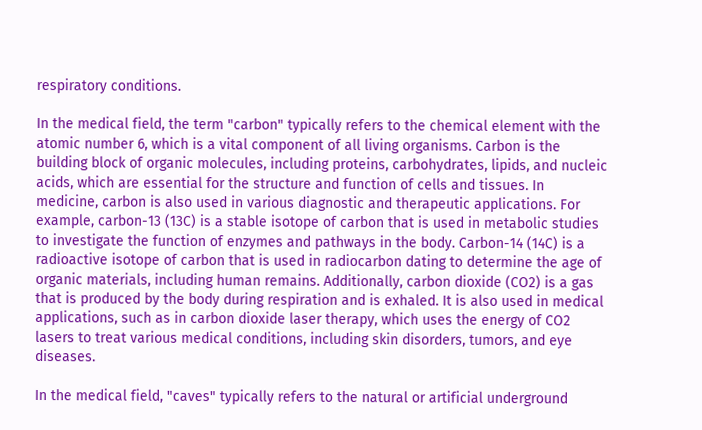respiratory conditions.

In the medical field, the term "carbon" typically refers to the chemical element with the atomic number 6, which is a vital component of all living organisms. Carbon is the building block of organic molecules, including proteins, carbohydrates, lipids, and nucleic acids, which are essential for the structure and function of cells and tissues. In medicine, carbon is also used in various diagnostic and therapeutic applications. For example, carbon-13 (13C) is a stable isotope of carbon that is used in metabolic studies to investigate the function of enzymes and pathways in the body. Carbon-14 (14C) is a radioactive isotope of carbon that is used in radiocarbon dating to determine the age of organic materials, including human remains. Additionally, carbon dioxide (CO2) is a gas that is produced by the body during respiration and is exhaled. It is also used in medical applications, such as in carbon dioxide laser therapy, which uses the energy of CO2 lasers to treat various medical conditions, including skin disorders, tumors, and eye diseases.

In the medical field, "caves" typically refers to the natural or artificial underground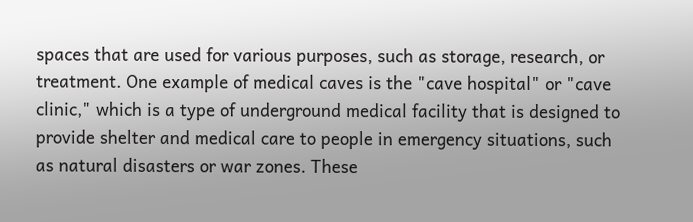spaces that are used for various purposes, such as storage, research, or treatment. One example of medical caves is the "cave hospital" or "cave clinic," which is a type of underground medical facility that is designed to provide shelter and medical care to people in emergency situations, such as natural disasters or war zones. These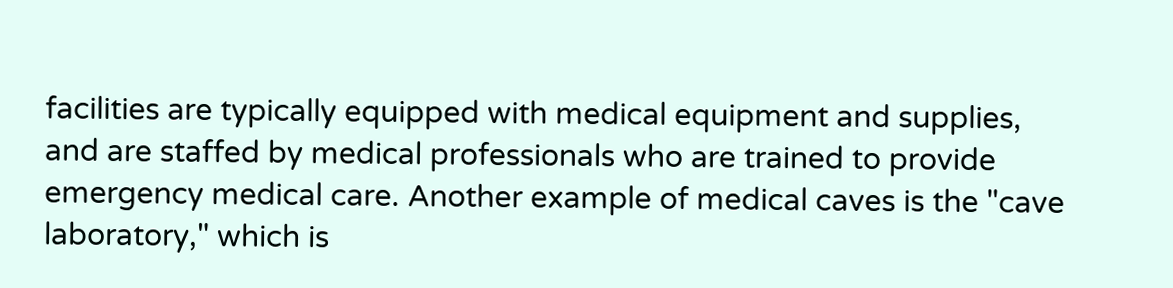facilities are typically equipped with medical equipment and supplies, and are staffed by medical professionals who are trained to provide emergency medical care. Another example of medical caves is the "cave laboratory," which is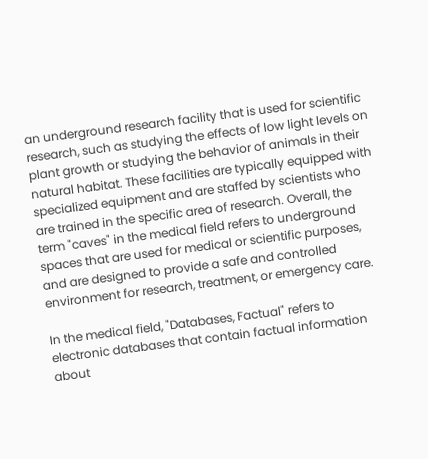an underground research facility that is used for scientific research, such as studying the effects of low light levels on plant growth or studying the behavior of animals in their natural habitat. These facilities are typically equipped with specialized equipment and are staffed by scientists who are trained in the specific area of research. Overall, the term "caves" in the medical field refers to underground spaces that are used for medical or scientific purposes, and are designed to provide a safe and controlled environment for research, treatment, or emergency care.

In the medical field, "Databases, Factual" refers to electronic databases that contain factual information about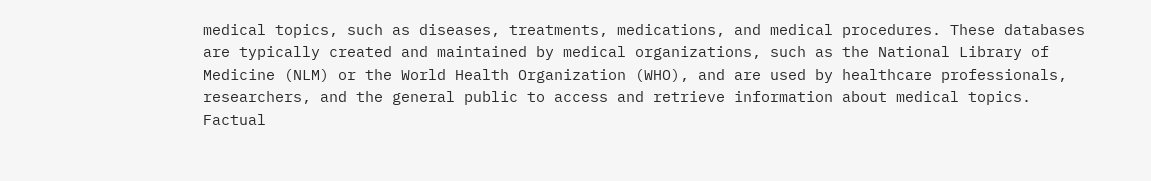medical topics, such as diseases, treatments, medications, and medical procedures. These databases are typically created and maintained by medical organizations, such as the National Library of Medicine (NLM) or the World Health Organization (WHO), and are used by healthcare professionals, researchers, and the general public to access and retrieve information about medical topics. Factual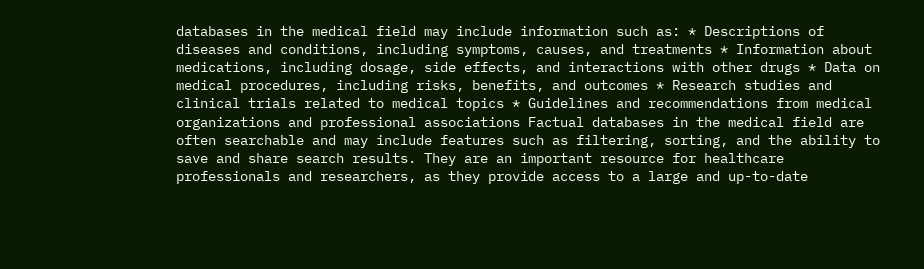databases in the medical field may include information such as: * Descriptions of diseases and conditions, including symptoms, causes, and treatments * Information about medications, including dosage, side effects, and interactions with other drugs * Data on medical procedures, including risks, benefits, and outcomes * Research studies and clinical trials related to medical topics * Guidelines and recommendations from medical organizations and professional associations Factual databases in the medical field are often searchable and may include features such as filtering, sorting, and the ability to save and share search results. They are an important resource for healthcare professionals and researchers, as they provide access to a large and up-to-date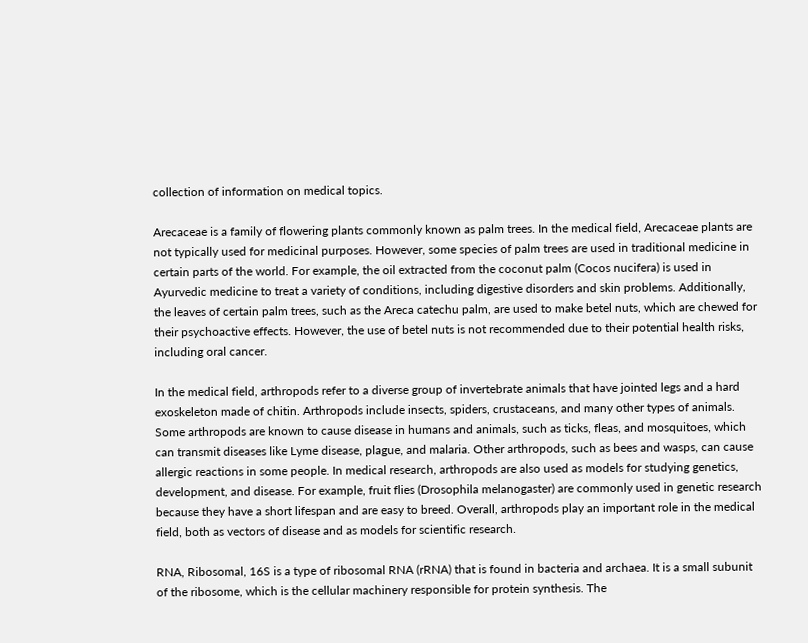collection of information on medical topics.

Arecaceae is a family of flowering plants commonly known as palm trees. In the medical field, Arecaceae plants are not typically used for medicinal purposes. However, some species of palm trees are used in traditional medicine in certain parts of the world. For example, the oil extracted from the coconut palm (Cocos nucifera) is used in Ayurvedic medicine to treat a variety of conditions, including digestive disorders and skin problems. Additionally, the leaves of certain palm trees, such as the Areca catechu palm, are used to make betel nuts, which are chewed for their psychoactive effects. However, the use of betel nuts is not recommended due to their potential health risks, including oral cancer.

In the medical field, arthropods refer to a diverse group of invertebrate animals that have jointed legs and a hard exoskeleton made of chitin. Arthropods include insects, spiders, crustaceans, and many other types of animals. Some arthropods are known to cause disease in humans and animals, such as ticks, fleas, and mosquitoes, which can transmit diseases like Lyme disease, plague, and malaria. Other arthropods, such as bees and wasps, can cause allergic reactions in some people. In medical research, arthropods are also used as models for studying genetics, development, and disease. For example, fruit flies (Drosophila melanogaster) are commonly used in genetic research because they have a short lifespan and are easy to breed. Overall, arthropods play an important role in the medical field, both as vectors of disease and as models for scientific research.

RNA, Ribosomal, 16S is a type of ribosomal RNA (rRNA) that is found in bacteria and archaea. It is a small subunit of the ribosome, which is the cellular machinery responsible for protein synthesis. The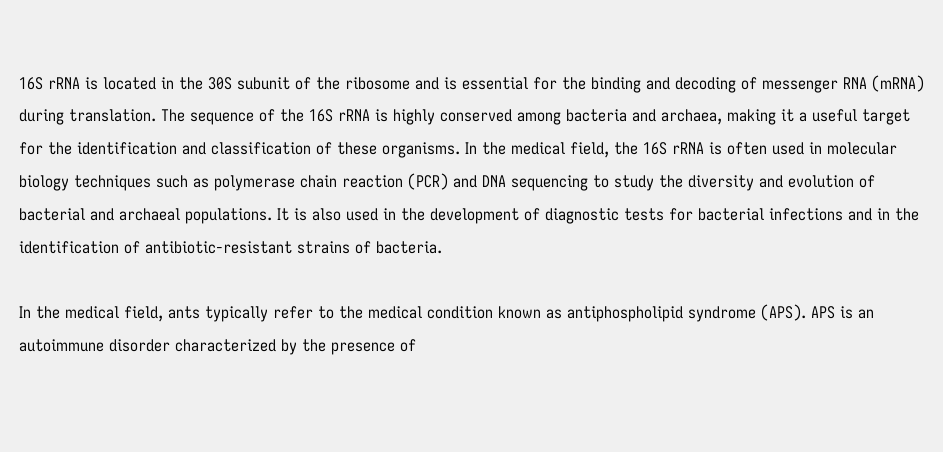16S rRNA is located in the 30S subunit of the ribosome and is essential for the binding and decoding of messenger RNA (mRNA) during translation. The sequence of the 16S rRNA is highly conserved among bacteria and archaea, making it a useful target for the identification and classification of these organisms. In the medical field, the 16S rRNA is often used in molecular biology techniques such as polymerase chain reaction (PCR) and DNA sequencing to study the diversity and evolution of bacterial and archaeal populations. It is also used in the development of diagnostic tests for bacterial infections and in the identification of antibiotic-resistant strains of bacteria.

In the medical field, ants typically refer to the medical condition known as antiphospholipid syndrome (APS). APS is an autoimmune disorder characterized by the presence of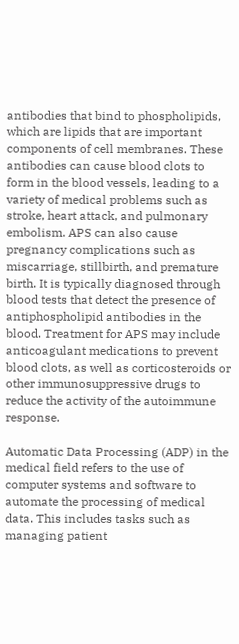antibodies that bind to phospholipids, which are lipids that are important components of cell membranes. These antibodies can cause blood clots to form in the blood vessels, leading to a variety of medical problems such as stroke, heart attack, and pulmonary embolism. APS can also cause pregnancy complications such as miscarriage, stillbirth, and premature birth. It is typically diagnosed through blood tests that detect the presence of antiphospholipid antibodies in the blood. Treatment for APS may include anticoagulant medications to prevent blood clots, as well as corticosteroids or other immunosuppressive drugs to reduce the activity of the autoimmune response.

Automatic Data Processing (ADP) in the medical field refers to the use of computer systems and software to automate the processing of medical data. This includes tasks such as managing patient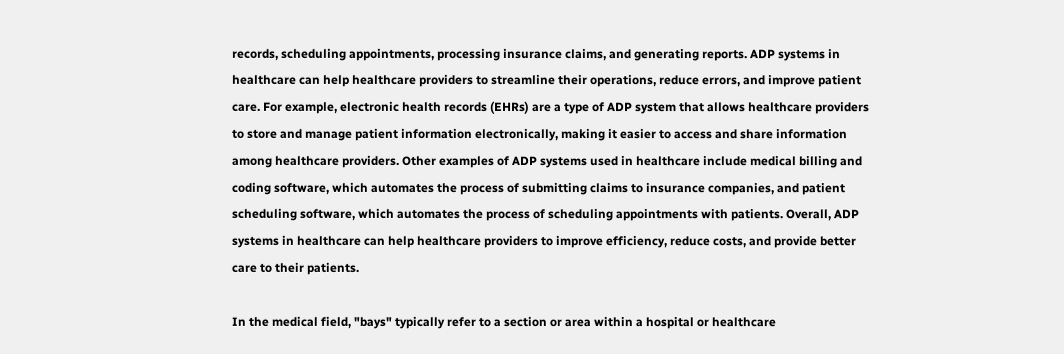records, scheduling appointments, processing insurance claims, and generating reports. ADP systems in healthcare can help healthcare providers to streamline their operations, reduce errors, and improve patient care. For example, electronic health records (EHRs) are a type of ADP system that allows healthcare providers to store and manage patient information electronically, making it easier to access and share information among healthcare providers. Other examples of ADP systems used in healthcare include medical billing and coding software, which automates the process of submitting claims to insurance companies, and patient scheduling software, which automates the process of scheduling appointments with patients. Overall, ADP systems in healthcare can help healthcare providers to improve efficiency, reduce costs, and provide better care to their patients.

In the medical field, "bays" typically refer to a section or area within a hospital or healthcare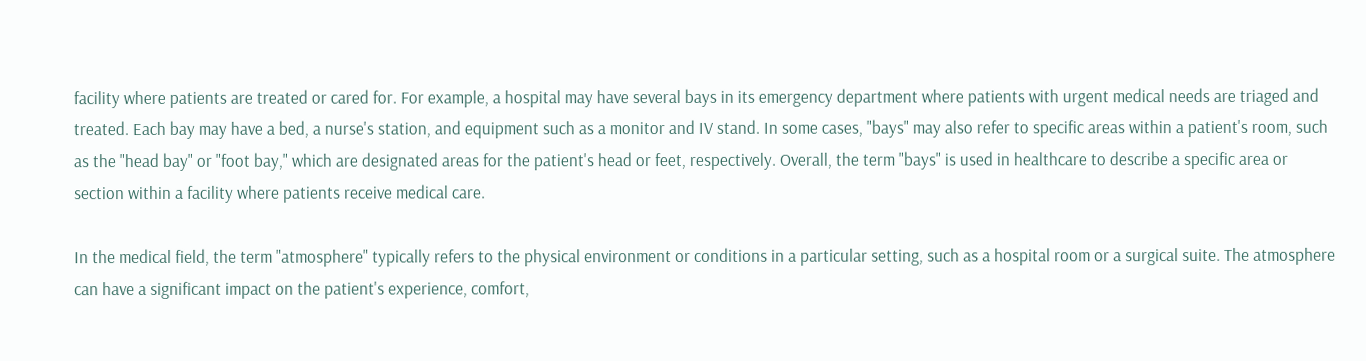facility where patients are treated or cared for. For example, a hospital may have several bays in its emergency department where patients with urgent medical needs are triaged and treated. Each bay may have a bed, a nurse's station, and equipment such as a monitor and IV stand. In some cases, "bays" may also refer to specific areas within a patient's room, such as the "head bay" or "foot bay," which are designated areas for the patient's head or feet, respectively. Overall, the term "bays" is used in healthcare to describe a specific area or section within a facility where patients receive medical care.

In the medical field, the term "atmosphere" typically refers to the physical environment or conditions in a particular setting, such as a hospital room or a surgical suite. The atmosphere can have a significant impact on the patient's experience, comfort,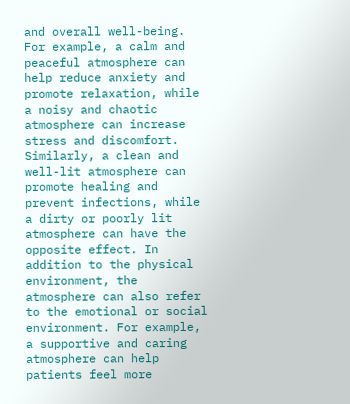and overall well-being. For example, a calm and peaceful atmosphere can help reduce anxiety and promote relaxation, while a noisy and chaotic atmosphere can increase stress and discomfort. Similarly, a clean and well-lit atmosphere can promote healing and prevent infections, while a dirty or poorly lit atmosphere can have the opposite effect. In addition to the physical environment, the atmosphere can also refer to the emotional or social environment. For example, a supportive and caring atmosphere can help patients feel more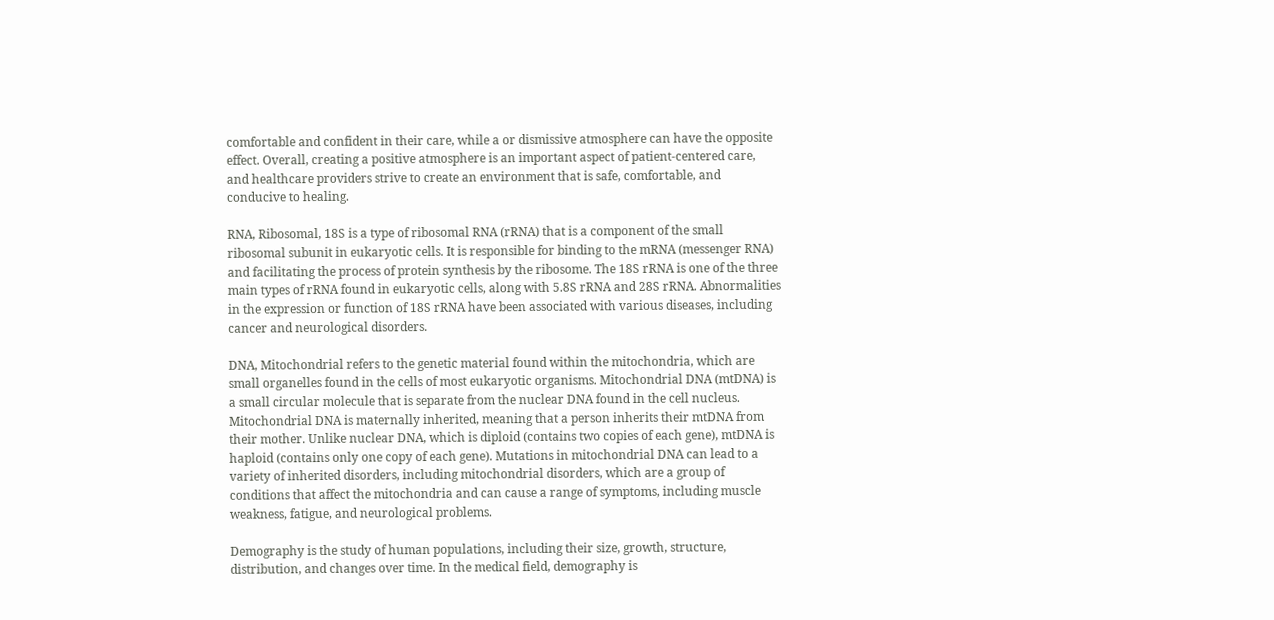comfortable and confident in their care, while a or dismissive atmosphere can have the opposite effect. Overall, creating a positive atmosphere is an important aspect of patient-centered care, and healthcare providers strive to create an environment that is safe, comfortable, and conducive to healing.

RNA, Ribosomal, 18S is a type of ribosomal RNA (rRNA) that is a component of the small ribosomal subunit in eukaryotic cells. It is responsible for binding to the mRNA (messenger RNA) and facilitating the process of protein synthesis by the ribosome. The 18S rRNA is one of the three main types of rRNA found in eukaryotic cells, along with 5.8S rRNA and 28S rRNA. Abnormalities in the expression or function of 18S rRNA have been associated with various diseases, including cancer and neurological disorders.

DNA, Mitochondrial refers to the genetic material found within the mitochondria, which are small organelles found in the cells of most eukaryotic organisms. Mitochondrial DNA (mtDNA) is a small circular molecule that is separate from the nuclear DNA found in the cell nucleus. Mitochondrial DNA is maternally inherited, meaning that a person inherits their mtDNA from their mother. Unlike nuclear DNA, which is diploid (contains two copies of each gene), mtDNA is haploid (contains only one copy of each gene). Mutations in mitochondrial DNA can lead to a variety of inherited disorders, including mitochondrial disorders, which are a group of conditions that affect the mitochondria and can cause a range of symptoms, including muscle weakness, fatigue, and neurological problems.

Demography is the study of human populations, including their size, growth, structure, distribution, and changes over time. In the medical field, demography is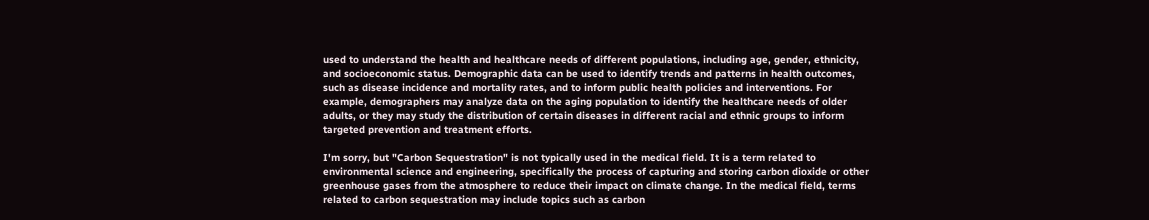used to understand the health and healthcare needs of different populations, including age, gender, ethnicity, and socioeconomic status. Demographic data can be used to identify trends and patterns in health outcomes, such as disease incidence and mortality rates, and to inform public health policies and interventions. For example, demographers may analyze data on the aging population to identify the healthcare needs of older adults, or they may study the distribution of certain diseases in different racial and ethnic groups to inform targeted prevention and treatment efforts.

I'm sorry, but "Carbon Sequestration" is not typically used in the medical field. It is a term related to environmental science and engineering, specifically the process of capturing and storing carbon dioxide or other greenhouse gases from the atmosphere to reduce their impact on climate change. In the medical field, terms related to carbon sequestration may include topics such as carbon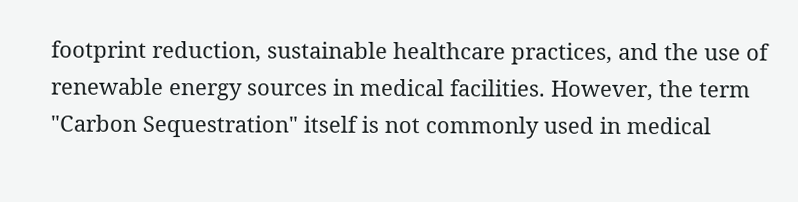footprint reduction, sustainable healthcare practices, and the use of renewable energy sources in medical facilities. However, the term "Carbon Sequestration" itself is not commonly used in medical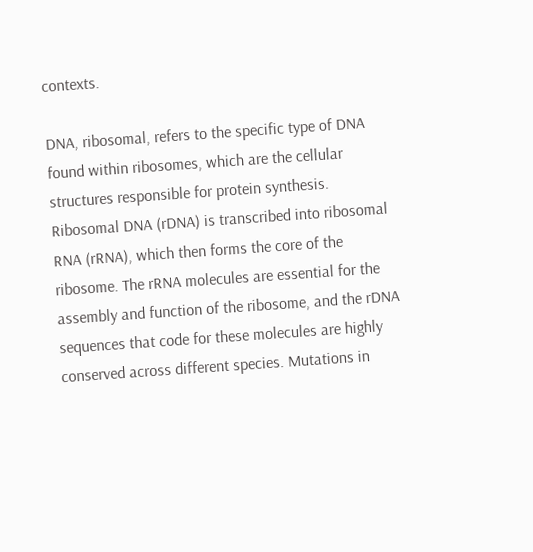contexts.

DNA, ribosomal, refers to the specific type of DNA found within ribosomes, which are the cellular structures responsible for protein synthesis. Ribosomal DNA (rDNA) is transcribed into ribosomal RNA (rRNA), which then forms the core of the ribosome. The rRNA molecules are essential for the assembly and function of the ribosome, and the rDNA sequences that code for these molecules are highly conserved across different species. Mutations in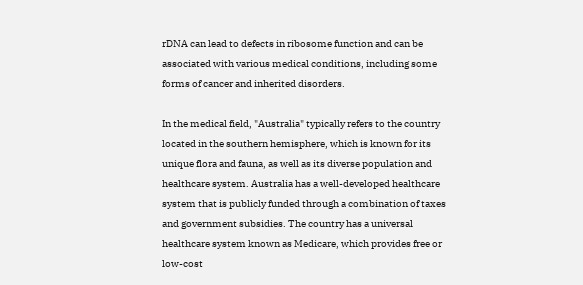rDNA can lead to defects in ribosome function and can be associated with various medical conditions, including some forms of cancer and inherited disorders.

In the medical field, "Australia" typically refers to the country located in the southern hemisphere, which is known for its unique flora and fauna, as well as its diverse population and healthcare system. Australia has a well-developed healthcare system that is publicly funded through a combination of taxes and government subsidies. The country has a universal healthcare system known as Medicare, which provides free or low-cost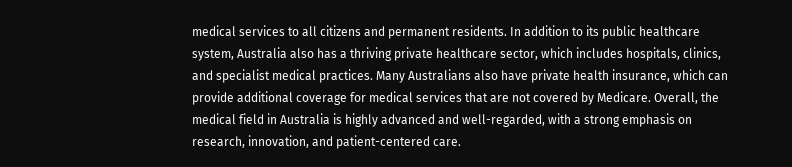medical services to all citizens and permanent residents. In addition to its public healthcare system, Australia also has a thriving private healthcare sector, which includes hospitals, clinics, and specialist medical practices. Many Australians also have private health insurance, which can provide additional coverage for medical services that are not covered by Medicare. Overall, the medical field in Australia is highly advanced and well-regarded, with a strong emphasis on research, innovation, and patient-centered care.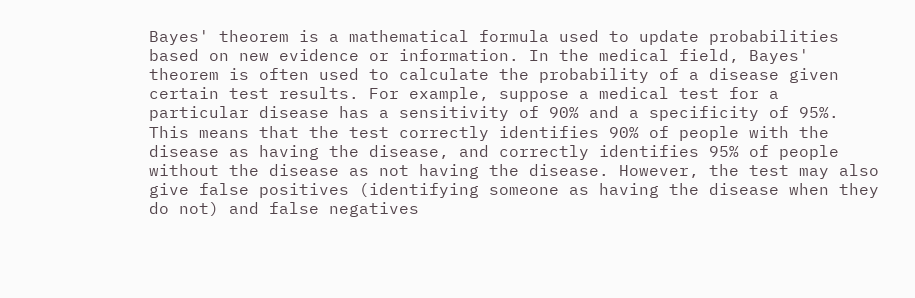Bayes' theorem is a mathematical formula used to update probabilities based on new evidence or information. In the medical field, Bayes' theorem is often used to calculate the probability of a disease given certain test results. For example, suppose a medical test for a particular disease has a sensitivity of 90% and a specificity of 95%. This means that the test correctly identifies 90% of people with the disease as having the disease, and correctly identifies 95% of people without the disease as not having the disease. However, the test may also give false positives (identifying someone as having the disease when they do not) and false negatives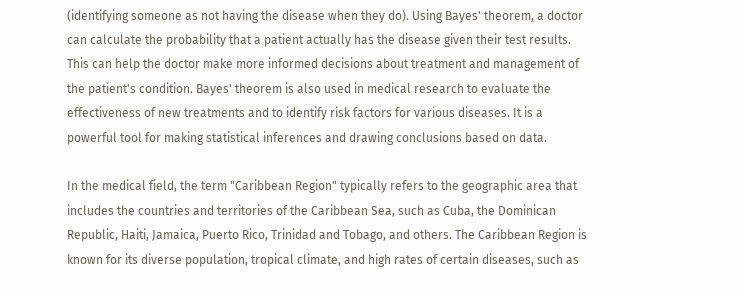(identifying someone as not having the disease when they do). Using Bayes' theorem, a doctor can calculate the probability that a patient actually has the disease given their test results. This can help the doctor make more informed decisions about treatment and management of the patient's condition. Bayes' theorem is also used in medical research to evaluate the effectiveness of new treatments and to identify risk factors for various diseases. It is a powerful tool for making statistical inferences and drawing conclusions based on data.

In the medical field, the term "Caribbean Region" typically refers to the geographic area that includes the countries and territories of the Caribbean Sea, such as Cuba, the Dominican Republic, Haiti, Jamaica, Puerto Rico, Trinidad and Tobago, and others. The Caribbean Region is known for its diverse population, tropical climate, and high rates of certain diseases, such as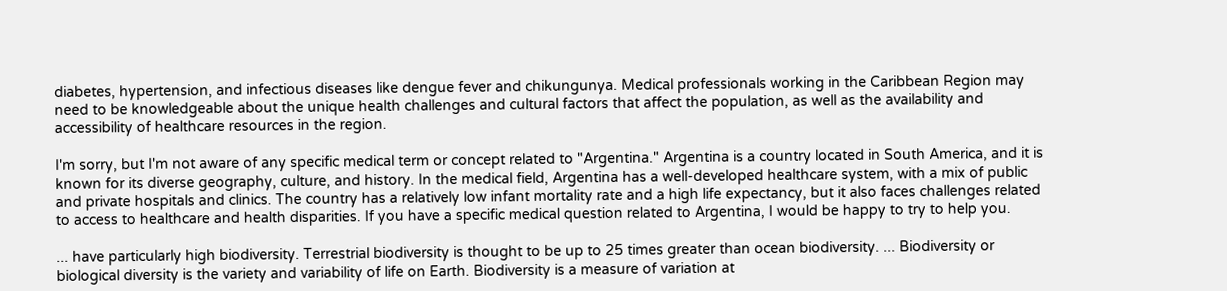diabetes, hypertension, and infectious diseases like dengue fever and chikungunya. Medical professionals working in the Caribbean Region may need to be knowledgeable about the unique health challenges and cultural factors that affect the population, as well as the availability and accessibility of healthcare resources in the region.

I'm sorry, but I'm not aware of any specific medical term or concept related to "Argentina." Argentina is a country located in South America, and it is known for its diverse geography, culture, and history. In the medical field, Argentina has a well-developed healthcare system, with a mix of public and private hospitals and clinics. The country has a relatively low infant mortality rate and a high life expectancy, but it also faces challenges related to access to healthcare and health disparities. If you have a specific medical question related to Argentina, I would be happy to try to help you.

... have particularly high biodiversity. Terrestrial biodiversity is thought to be up to 25 times greater than ocean biodiversity. ... Biodiversity or biological diversity is the variety and variability of life on Earth. Biodiversity is a measure of variation at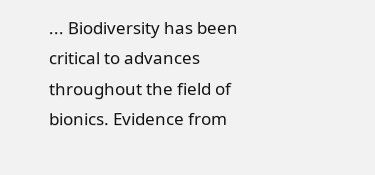... Biodiversity has been critical to advances throughout the field of bionics. Evidence from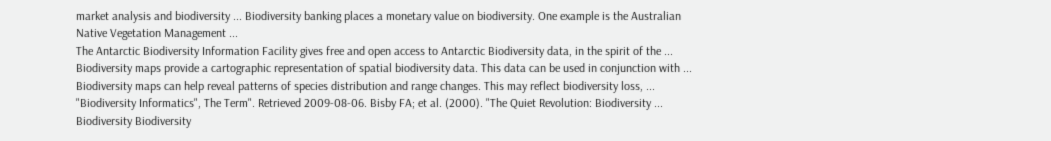market analysis and biodiversity ... Biodiversity banking places a monetary value on biodiversity. One example is the Australian Native Vegetation Management ...
The Antarctic Biodiversity Information Facility gives free and open access to Antarctic Biodiversity data, in the spirit of the ... Biodiversity maps provide a cartographic representation of spatial biodiversity data. This data can be used in conjunction with ... Biodiversity maps can help reveal patterns of species distribution and range changes. This may reflect biodiversity loss, ... "Biodiversity Informatics", The Term". Retrieved 2009-08-06. Bisby FA; et al. (2000). "The Quiet Revolution: Biodiversity ...
Biodiversity Biodiversity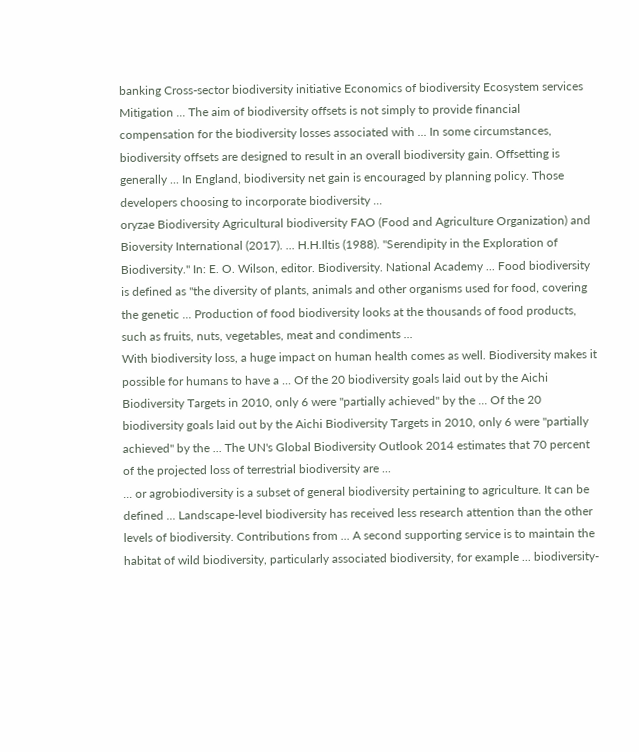banking Cross-sector biodiversity initiative Economics of biodiversity Ecosystem services Mitigation ... The aim of biodiversity offsets is not simply to provide financial compensation for the biodiversity losses associated with ... In some circumstances, biodiversity offsets are designed to result in an overall biodiversity gain. Offsetting is generally ... In England, biodiversity net gain is encouraged by planning policy. Those developers choosing to incorporate biodiversity ...
oryzae Biodiversity Agricultural biodiversity FAO (Food and Agriculture Organization) and Bioversity International (2017). ... H.H.Iltis (1988). "Serendipity in the Exploration of Biodiversity." In: E. O. Wilson, editor. Biodiversity. National Academy ... Food biodiversity is defined as "the diversity of plants, animals and other organisms used for food, covering the genetic ... Production of food biodiversity looks at the thousands of food products, such as fruits, nuts, vegetables, meat and condiments ...
With biodiversity loss, a huge impact on human health comes as well. Biodiversity makes it possible for humans to have a ... Of the 20 biodiversity goals laid out by the Aichi Biodiversity Targets in 2010, only 6 were "partially achieved" by the ... Of the 20 biodiversity goals laid out by the Aichi Biodiversity Targets in 2010, only 6 were "partially achieved" by the ... The UN's Global Biodiversity Outlook 2014 estimates that 70 percent of the projected loss of terrestrial biodiversity are ...
... or agrobiodiversity is a subset of general biodiversity pertaining to agriculture. It can be defined ... Landscape-level biodiversity has received less research attention than the other levels of biodiversity. Contributions from ... A second supporting service is to maintain the habitat of wild biodiversity, particularly associated biodiversity, for example ... biodiversity-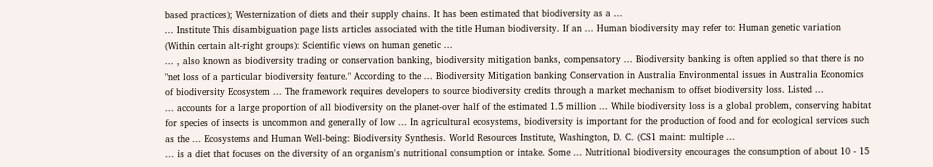based practices); Westernization of diets and their supply chains. It has been estimated that biodiversity as a ...
... Institute This disambiguation page lists articles associated with the title Human biodiversity. If an ... Human biodiversity may refer to: Human genetic variation (Within certain alt-right groups): Scientific views on human genetic ...
... , also known as biodiversity trading or conservation banking, biodiversity mitigation banks, compensatory ... Biodiversity banking is often applied so that there is no "net loss of a particular biodiversity feature." According to the ... Biodiversity Mitigation banking Conservation in Australia Environmental issues in Australia Economics of biodiversity Ecosystem ... The framework requires developers to source biodiversity credits through a market mechanism to offset biodiversity loss. Listed ...
... accounts for a large proportion of all biodiversity on the planet-over half of the estimated 1.5 million ... While biodiversity loss is a global problem, conserving habitat for species of insects is uncommon and generally of low ... In agricultural ecosystems, biodiversity is important for the production of food and for ecological services such as the ... Ecosystems and Human Well-being: Biodiversity Synthesis. World Resources Institute, Washington, D. C. (CS1 maint: multiple ...
... is a diet that focuses on the diversity of an organism's nutritional consumption or intake. Some ... Nutritional biodiversity encourages the consumption of about 10 - 15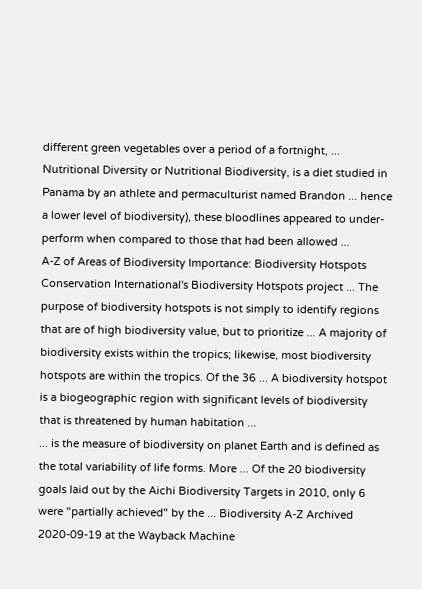different green vegetables over a period of a fortnight, ... Nutritional Diversity or Nutritional Biodiversity, is a diet studied in Panama by an athlete and permaculturist named Brandon ... hence a lower level of biodiversity), these bloodlines appeared to under-perform when compared to those that had been allowed ...
A-Z of Areas of Biodiversity Importance: Biodiversity Hotspots Conservation International's Biodiversity Hotspots project ... The purpose of biodiversity hotspots is not simply to identify regions that are of high biodiversity value, but to prioritize ... A majority of biodiversity exists within the tropics; likewise, most biodiversity hotspots are within the tropics. Of the 36 ... A biodiversity hotspot is a biogeographic region with significant levels of biodiversity that is threatened by human habitation ...
... is the measure of biodiversity on planet Earth and is defined as the total variability of life forms. More ... Of the 20 biodiversity goals laid out by the Aichi Biodiversity Targets in 2010, only 6 were "partially achieved" by the ... Biodiversity A-Z Archived 2020-09-19 at the Wayback Machine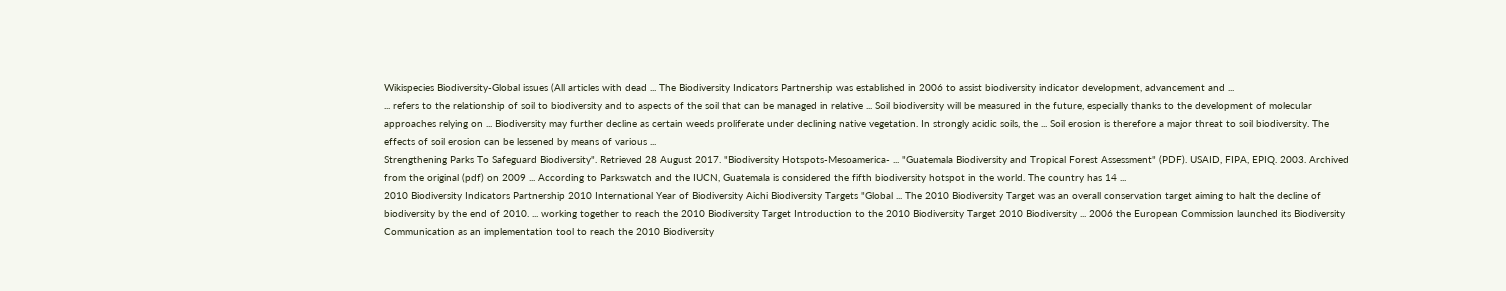Wikispecies Biodiversity-Global issues (All articles with dead ... The Biodiversity Indicators Partnership was established in 2006 to assist biodiversity indicator development, advancement and ...
... refers to the relationship of soil to biodiversity and to aspects of the soil that can be managed in relative ... Soil biodiversity will be measured in the future, especially thanks to the development of molecular approaches relying on ... Biodiversity may further decline as certain weeds proliferate under declining native vegetation. In strongly acidic soils, the ... Soil erosion is therefore a major threat to soil biodiversity. The effects of soil erosion can be lessened by means of various ...
Strengthening Parks To Safeguard Biodiversity". Retrieved 28 August 2017. "Biodiversity Hotspots-Mesoamerica- ... "Guatemala Biodiversity and Tropical Forest Assessment" (PDF). USAID, FIPA, EPIQ. 2003. Archived from the original (pdf) on 2009 ... According to Parkswatch and the IUCN, Guatemala is considered the fifth biodiversity hotspot in the world. The country has 14 ...
2010 Biodiversity Indicators Partnership 2010 International Year of Biodiversity Aichi Biodiversity Targets "Global ... The 2010 Biodiversity Target was an overall conservation target aiming to halt the decline of biodiversity by the end of 2010. ... working together to reach the 2010 Biodiversity Target Introduction to the 2010 Biodiversity Target 2010 Biodiversity ... 2006 the European Commission launched its Biodiversity Communication as an implementation tool to reach the 2010 Biodiversity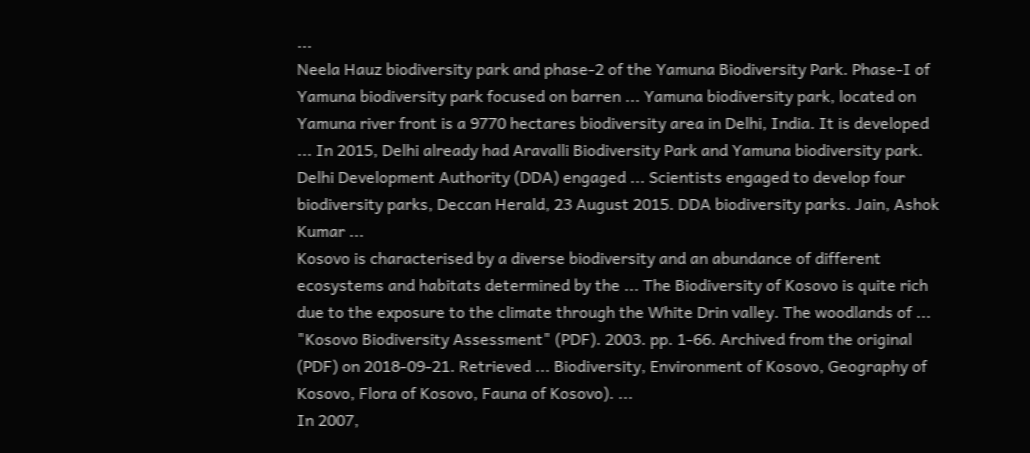...
Neela Hauz biodiversity park and phase-2 of the Yamuna Biodiversity Park. Phase-I of Yamuna biodiversity park focused on barren ... Yamuna biodiversity park, located on Yamuna river front is a 9770 hectares biodiversity area in Delhi, India. It is developed ... In 2015, Delhi already had Aravalli Biodiversity Park and Yamuna biodiversity park. Delhi Development Authority (DDA) engaged ... Scientists engaged to develop four biodiversity parks, Deccan Herald, 23 August 2015. DDA biodiversity parks. Jain, Ashok Kumar ...
Kosovo is characterised by a diverse biodiversity and an abundance of different ecosystems and habitats determined by the ... The Biodiversity of Kosovo is quite rich due to the exposure to the climate through the White Drin valley. The woodlands of ... "Kosovo Biodiversity Assessment" (PDF). 2003. pp. 1-66. Archived from the original (PDF) on 2018-09-21. Retrieved ... Biodiversity, Environment of Kosovo, Geography of Kosovo, Flora of Kosovo, Fauna of Kosovo). ...
In 2007,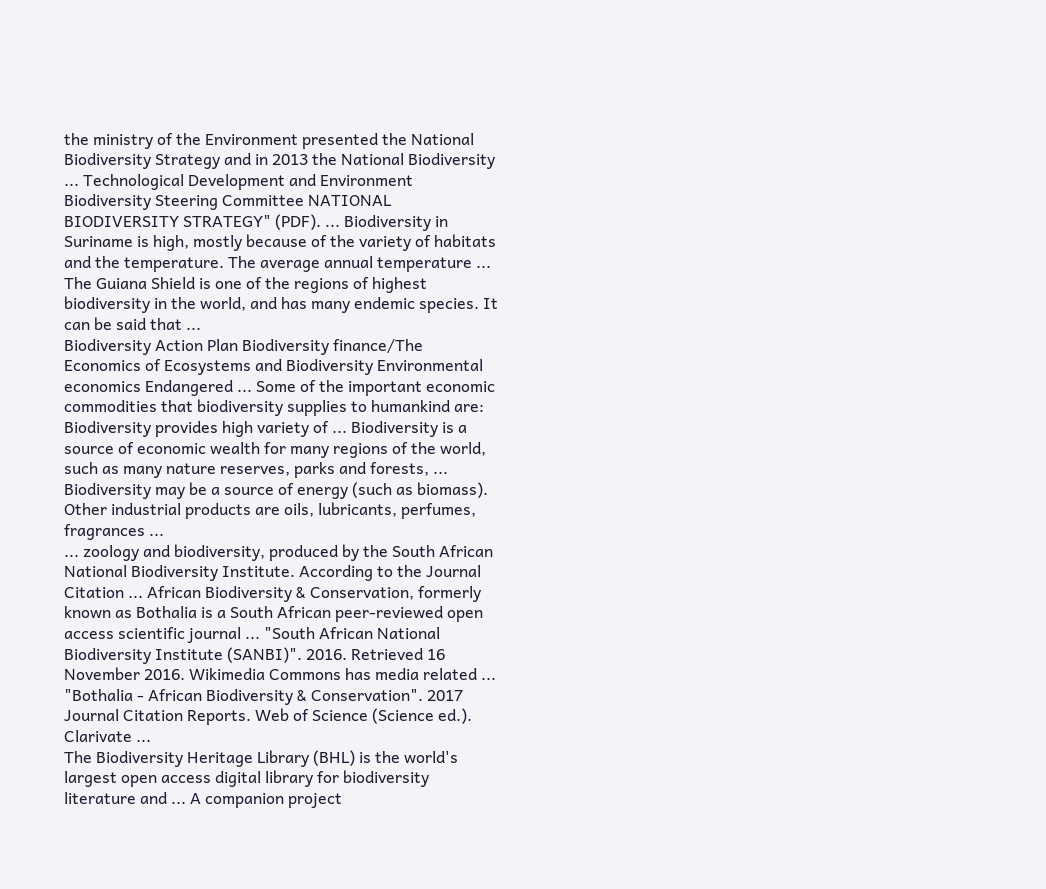the ministry of the Environment presented the National Biodiversity Strategy and in 2013 the National Biodiversity ... Technological Development and Environment Biodiversity Steering Committee NATIONAL BIODIVERSITY STRATEGY" (PDF). ... Biodiversity in Suriname is high, mostly because of the variety of habitats and the temperature. The average annual temperature ... The Guiana Shield is one of the regions of highest biodiversity in the world, and has many endemic species. It can be said that ...
Biodiversity Action Plan Biodiversity finance/The Economics of Ecosystems and Biodiversity Environmental economics Endangered ... Some of the important economic commodities that biodiversity supplies to humankind are: Biodiversity provides high variety of ... Biodiversity is a source of economic wealth for many regions of the world, such as many nature reserves, parks and forests, ... Biodiversity may be a source of energy (such as biomass). Other industrial products are oils, lubricants, perfumes, fragrances ...
... zoology and biodiversity, produced by the South African National Biodiversity Institute. According to the Journal Citation ... African Biodiversity & Conservation, formerly known as Bothalia is a South African peer-reviewed open access scientific journal ... "South African National Biodiversity Institute (SANBI)". 2016. Retrieved 16 November 2016. Wikimedia Commons has media related ... "Bothalia - African Biodiversity & Conservation". 2017 Journal Citation Reports. Web of Science (Science ed.). Clarivate ...
The Biodiversity Heritage Library (BHL) is the world's largest open access digital library for biodiversity literature and ... A companion project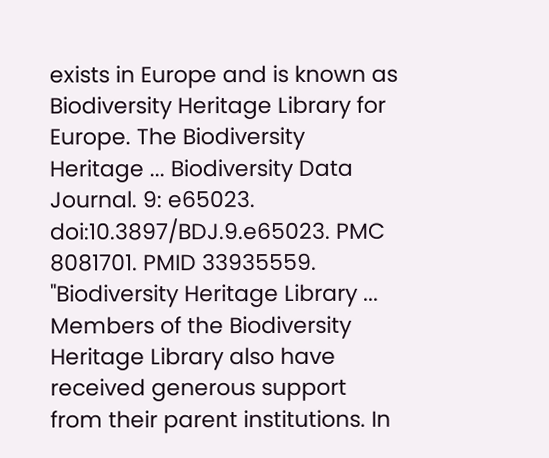exists in Europe and is known as Biodiversity Heritage Library for Europe. The Biodiversity Heritage ... Biodiversity Data Journal. 9: e65023. doi:10.3897/BDJ.9.e65023. PMC 8081701. PMID 33935559. "Biodiversity Heritage Library ... Members of the Biodiversity Heritage Library also have received generous support from their parent institutions. In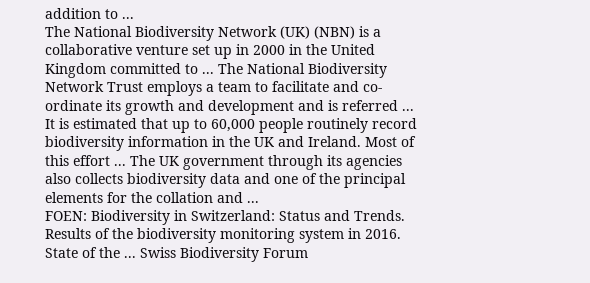addition to ...
The National Biodiversity Network (UK) (NBN) is a collaborative venture set up in 2000 in the United Kingdom committed to ... The National Biodiversity Network Trust employs a team to facilitate and co-ordinate its growth and development and is referred ... It is estimated that up to 60,000 people routinely record biodiversity information in the UK and Ireland. Most of this effort ... The UK government through its agencies also collects biodiversity data and one of the principal elements for the collation and ...
FOEN: Biodiversity in Switzerland: Status and Trends. Results of the biodiversity monitoring system in 2016. State of the ... Swiss Biodiversity Forum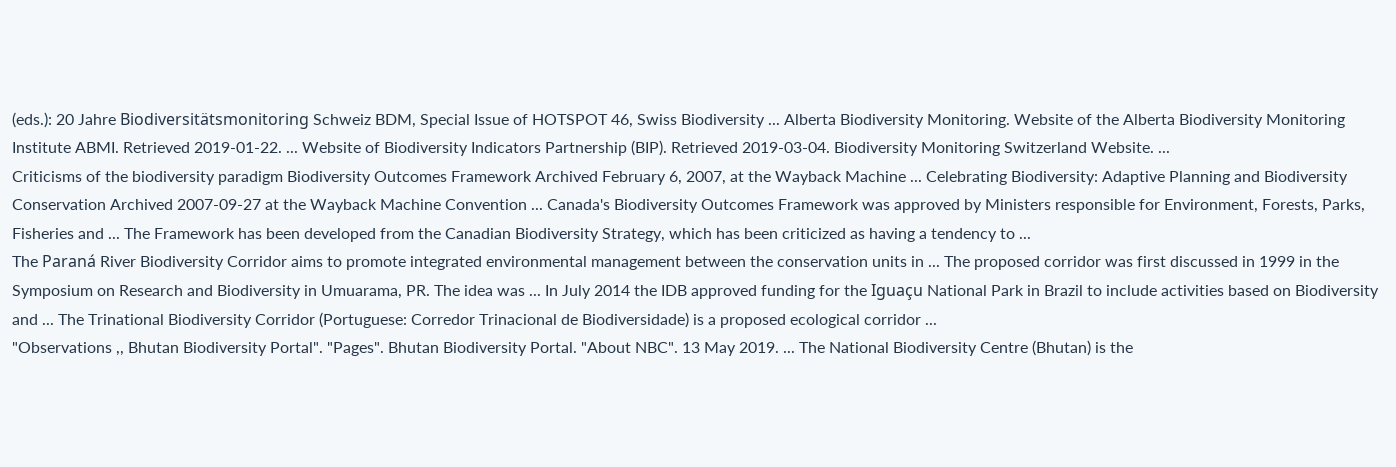(eds.): 20 Jahre Biodiversitätsmonitoring Schweiz BDM, Special Issue of HOTSPOT 46, Swiss Biodiversity ... Alberta Biodiversity Monitoring. Website of the Alberta Biodiversity Monitoring Institute ABMI. Retrieved 2019-01-22. ... Website of Biodiversity Indicators Partnership (BIP). Retrieved 2019-03-04. Biodiversity Monitoring Switzerland Website. ...
Criticisms of the biodiversity paradigm Biodiversity Outcomes Framework Archived February 6, 2007, at the Wayback Machine ... Celebrating Biodiversity: Adaptive Planning and Biodiversity Conservation Archived 2007-09-27 at the Wayback Machine Convention ... Canada's Biodiversity Outcomes Framework was approved by Ministers responsible for Environment, Forests, Parks, Fisheries and ... The Framework has been developed from the Canadian Biodiversity Strategy, which has been criticized as having a tendency to ...
The Paraná River Biodiversity Corridor aims to promote integrated environmental management between the conservation units in ... The proposed corridor was first discussed in 1999 in the Symposium on Research and Biodiversity in Umuarama, PR. The idea was ... In July 2014 the IDB approved funding for the Iguaçu National Park in Brazil to include activities based on Biodiversity and ... The Trinational Biodiversity Corridor (Portuguese: Corredor Trinacional de Biodiversidade) is a proposed ecological corridor ...
"Observations ,, Bhutan Biodiversity Portal". "Pages". Bhutan Biodiversity Portal. "About NBC". 13 May 2019. ... The National Biodiversity Centre (Bhutan) is the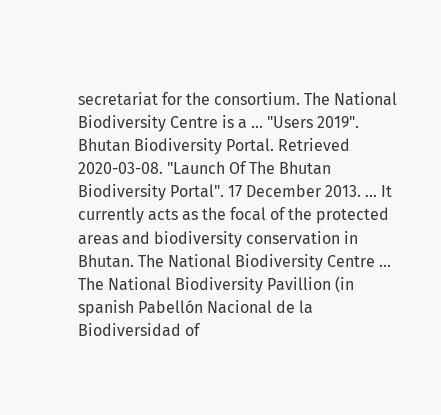secretariat for the consortium. The National Biodiversity Centre is a ... "Users 2019". Bhutan Biodiversity Portal. Retrieved 2020-03-08. "Launch Of The Bhutan Biodiversity Portal". 17 December 2013. ... It currently acts as the focal of the protected areas and biodiversity conservation in Bhutan. The National Biodiversity Centre ...
The National Biodiversity Pavillion (in spanish Pabellón Nacional de la Biodiversidad of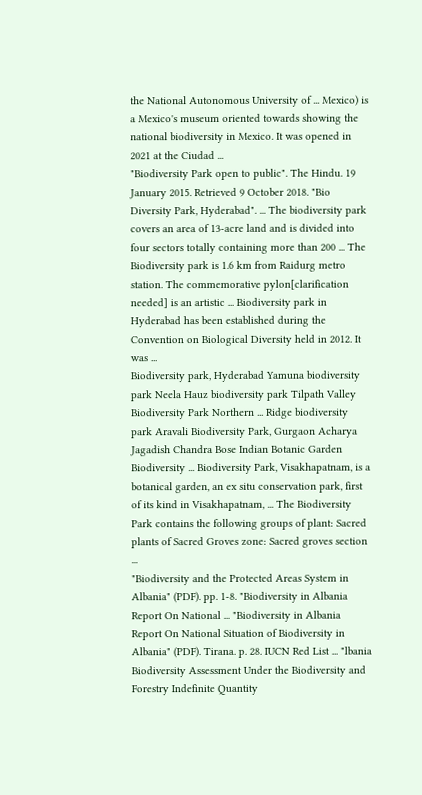the National Autonomous University of ... Mexico) is a Mexico's museum oriented towards showing the national biodiversity in Mexico. It was opened in 2021 at the Ciudad ...
"Biodiversity Park open to public". The Hindu. 19 January 2015. Retrieved 9 October 2018. "Bio Diversity Park, Hyderabad". ... The biodiversity park covers an area of 13-acre land and is divided into four sectors totally containing more than 200 ... The Biodiversity park is 1.6 km from Raidurg metro station. The commemorative pylon[clarification needed] is an artistic ... Biodiversity park in Hyderabad has been established during the Convention on Biological Diversity held in 2012. It was ...
Biodiversity park, Hyderabad Yamuna biodiversity park Neela Hauz biodiversity park Tilpath Valley Biodiversity Park Northern ... Ridge biodiversity park Aravali Biodiversity Park, Gurgaon Acharya Jagadish Chandra Bose Indian Botanic Garden Biodiversity ... Biodiversity Park, Visakhapatnam, is a botanical garden, an ex situ conservation park, first of its kind in Visakhapatnam, ... The Biodiversity Park contains the following groups of plant: Sacred plants of Sacred Groves zone: Sacred groves section ...
"Biodiversity and the Protected Areas System in Albania" (PDF). pp. 1-8. "Biodiversity in Albania Report On National ... "Biodiversity in Albania Report On National Situation of Biodiversity in Albania" (PDF). Tirana. p. 28. IUCN Red List ... "lbania Biodiversity Assessment Under the Biodiversity and Forestry Indefinite Quantity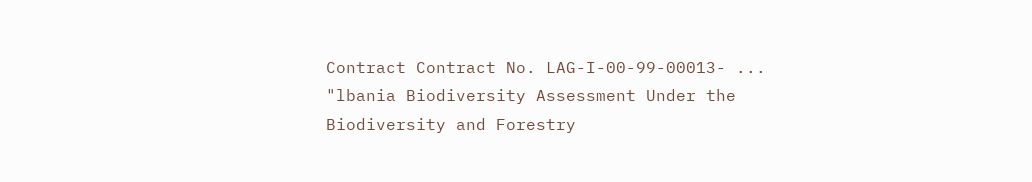Contract Contract No. LAG-I-00-99-00013- ... "lbania Biodiversity Assessment Under the Biodiversity and Forestry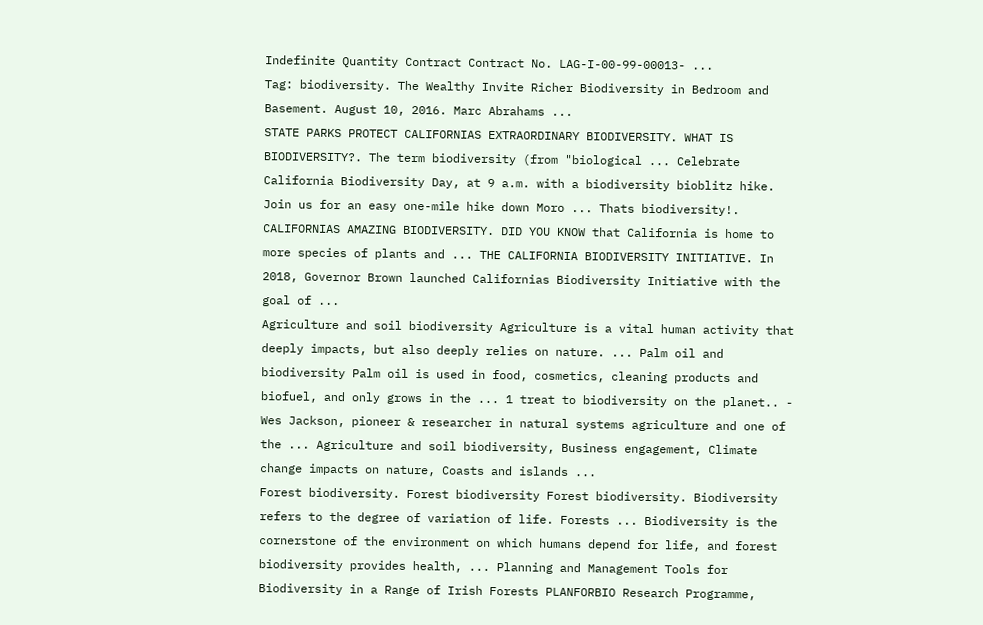Indefinite Quantity Contract Contract No. LAG-I-00-99-00013- ...
Tag: biodiversity. The Wealthy Invite Richer Biodiversity in Bedroom and Basement. August 10, 2016. Marc Abrahams ...
STATE PARKS PROTECT CALIFORNIAS EXTRAORDINARY BIODIVERSITY. WHAT IS BIODIVERSITY?. The term biodiversity (from "biological ... Celebrate California Biodiversity Day, at 9 a.m. with a biodiversity bioblitz hike. Join us for an easy one-mile hike down Moro ... Thats biodiversity!. CALIFORNIAS AMAZING BIODIVERSITY. DID YOU KNOW that California is home to more species of plants and ... THE CALIFORNIA BIODIVERSITY INITIATIVE. In 2018, Governor Brown launched Californias Biodiversity Initiative with the goal of ...
Agriculture and soil biodiversity Agriculture is a vital human activity that deeply impacts, but also deeply relies on nature. ... Palm oil and biodiversity Palm oil is used in food, cosmetics, cleaning products and biofuel, and only grows in the ... 1 treat to biodiversity on the planet.. - Wes Jackson, pioneer & researcher in natural systems agriculture and one of the ... Agriculture and soil biodiversity, Business engagement, Climate change impacts on nature, Coasts and islands ...
Forest biodiversity. Forest biodiversity Forest biodiversity. Biodiversity refers to the degree of variation of life. Forests ... Biodiversity is the cornerstone of the environment on which humans depend for life, and forest biodiversity provides health, ... Planning and Management Tools for Biodiversity in a Range of Irish Forests PLANFORBIO Research Programme,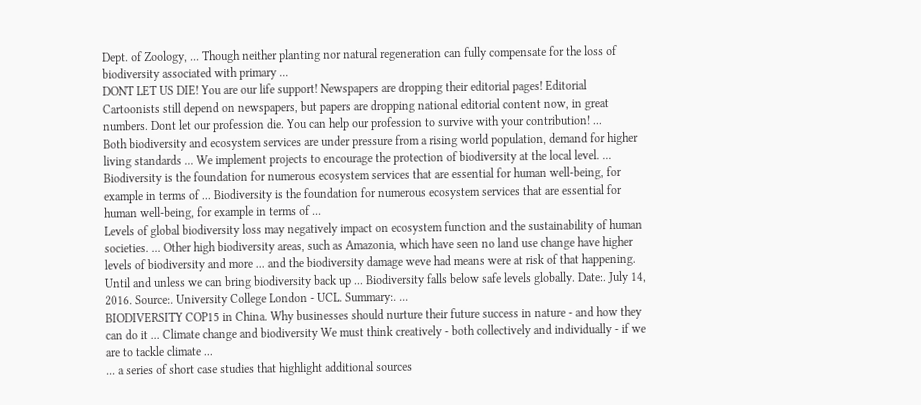Dept. of Zoology, ... Though neither planting nor natural regeneration can fully compensate for the loss of biodiversity associated with primary ...
DONT LET US DIE! You are our life support! Newspapers are dropping their editorial pages! Editorial Cartoonists still depend on newspapers, but papers are dropping national editorial content now, in great numbers. Dont let our profession die. You can help our profession to survive with your contribution! ...
Both biodiversity and ecosystem services are under pressure from a rising world population, demand for higher living standards ... We implement projects to encourage the protection of biodiversity at the local level. ... Biodiversity is the foundation for numerous ecosystem services that are essential for human well-being, for example in terms of ... Biodiversity is the foundation for numerous ecosystem services that are essential for human well-being, for example in terms of ...
Levels of global biodiversity loss may negatively impact on ecosystem function and the sustainability of human societies. ... Other high biodiversity areas, such as Amazonia, which have seen no land use change have higher levels of biodiversity and more ... and the biodiversity damage weve had means were at risk of that happening. Until and unless we can bring biodiversity back up ... Biodiversity falls below safe levels globally. Date:. July 14, 2016. Source:. University College London - UCL. Summary:. ...
BIODIVERSITY COP15 in China. Why businesses should nurture their future success in nature - and how they can do it ... Climate change and biodiversity We must think creatively - both collectively and individually - if we are to tackle climate ...
... a series of short case studies that highlight additional sources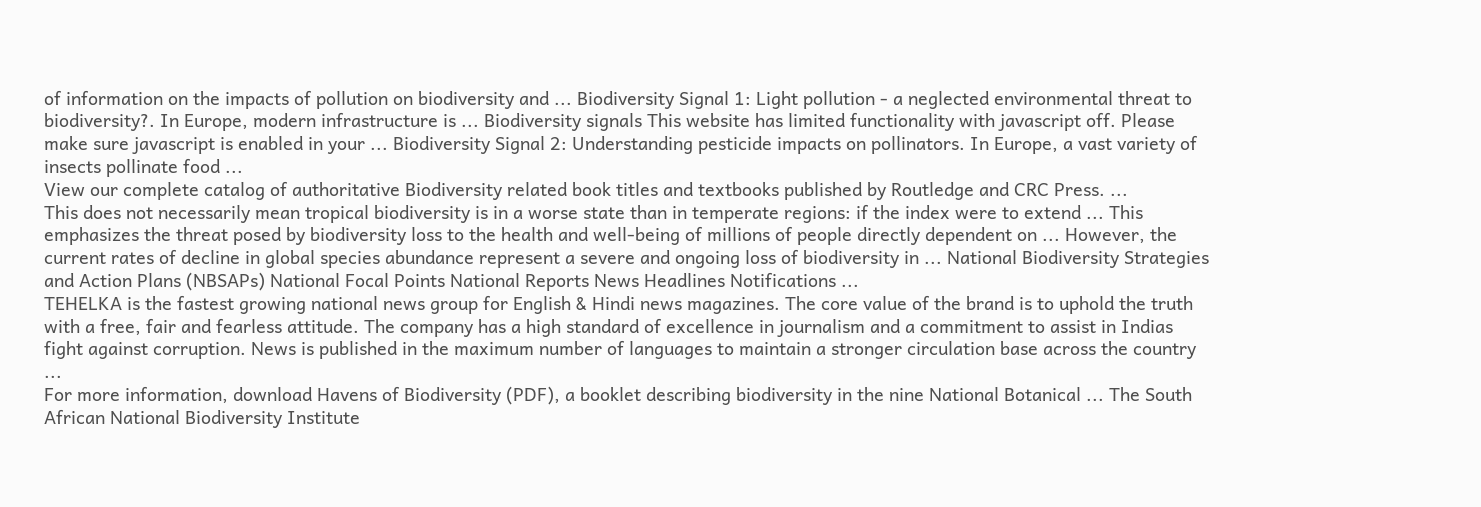of information on the impacts of pollution on biodiversity and ... Biodiversity Signal 1: Light pollution - a neglected environmental threat to biodiversity?. In Europe, modern infrastructure is ... Biodiversity signals This website has limited functionality with javascript off. Please make sure javascript is enabled in your ... Biodiversity Signal 2: Understanding pesticide impacts on pollinators. In Europe, a vast variety of insects pollinate food ...
View our complete catalog of authoritative Biodiversity related book titles and textbooks published by Routledge and CRC Press. ...
This does not necessarily mean tropical biodiversity is in a worse state than in temperate regions: if the index were to extend ... This emphasizes the threat posed by biodiversity loss to the health and well-being of millions of people directly dependent on ... However, the current rates of decline in global species abundance represent a severe and ongoing loss of biodiversity in ... National Biodiversity Strategies and Action Plans (NBSAPs) National Focal Points National Reports News Headlines Notifications ...
TEHELKA is the fastest growing national news group for English & Hindi news magazines. The core value of the brand is to uphold the truth with a free, fair and fearless attitude. The company has a high standard of excellence in journalism and a commitment to assist in Indias fight against corruption. News is published in the maximum number of languages to maintain a stronger circulation base across the country ...
For more information, download Havens of Biodiversity (PDF), a booklet describing biodiversity in the nine National Botanical ... The South African National Biodiversity Institute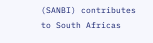(SANBI) contributes to South Africas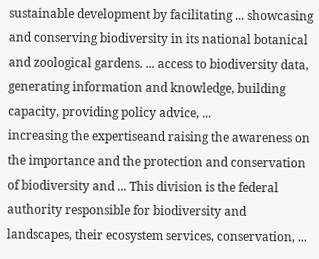sustainable development by facilitating ... showcasing and conserving biodiversity in its national botanical and zoological gardens. ... access to biodiversity data, generating information and knowledge, building capacity, providing policy advice, ...
increasing the expertiseand raising the awareness on the importance and the protection and conservation of biodiversity and ... This division is the federal authority responsible for biodiversity and landscapes, their ecosystem services, conservation, ...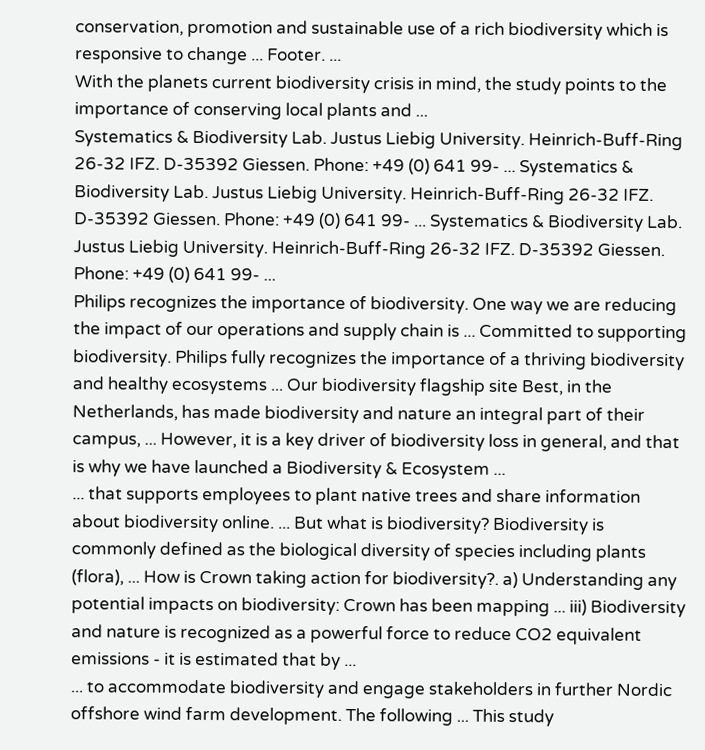conservation, promotion and sustainable use of a rich biodiversity which is responsive to change ... Footer. ...
With the planets current biodiversity crisis in mind, the study points to the importance of conserving local plants and ...
Systematics & Biodiversity Lab. Justus Liebig University. Heinrich-Buff-Ring 26-32 IFZ. D-35392 Giessen. Phone: +49 (0) 641 99- ... Systematics & Biodiversity Lab. Justus Liebig University. Heinrich-Buff-Ring 26-32 IFZ. D-35392 Giessen. Phone: +49 (0) 641 99- ... Systematics & Biodiversity Lab. Justus Liebig University. Heinrich-Buff-Ring 26-32 IFZ. D-35392 Giessen. Phone: +49 (0) 641 99- ...
Philips recognizes the importance of biodiversity. One way we are reducing the impact of our operations and supply chain is ... Committed to supporting biodiversity. Philips fully recognizes the importance of a thriving biodiversity and healthy ecosystems ... Our biodiversity flagship site Best, in the Netherlands, has made biodiversity and nature an integral part of their campus, ... However, it is a key driver of biodiversity loss in general, and that is why we have launched a Biodiversity & Ecosystem ...
... that supports employees to plant native trees and share information about biodiversity online. ... But what is biodiversity? Biodiversity is commonly defined as the biological diversity of species including plants (flora), ... How is Crown taking action for biodiversity?. a) Understanding any potential impacts on biodiversity: Crown has been mapping ... iii) Biodiversity and nature is recognized as a powerful force to reduce CO2 equivalent emissions - it is estimated that by ...
... to accommodate biodiversity and engage stakeholders in further Nordic offshore wind farm development. The following ... This study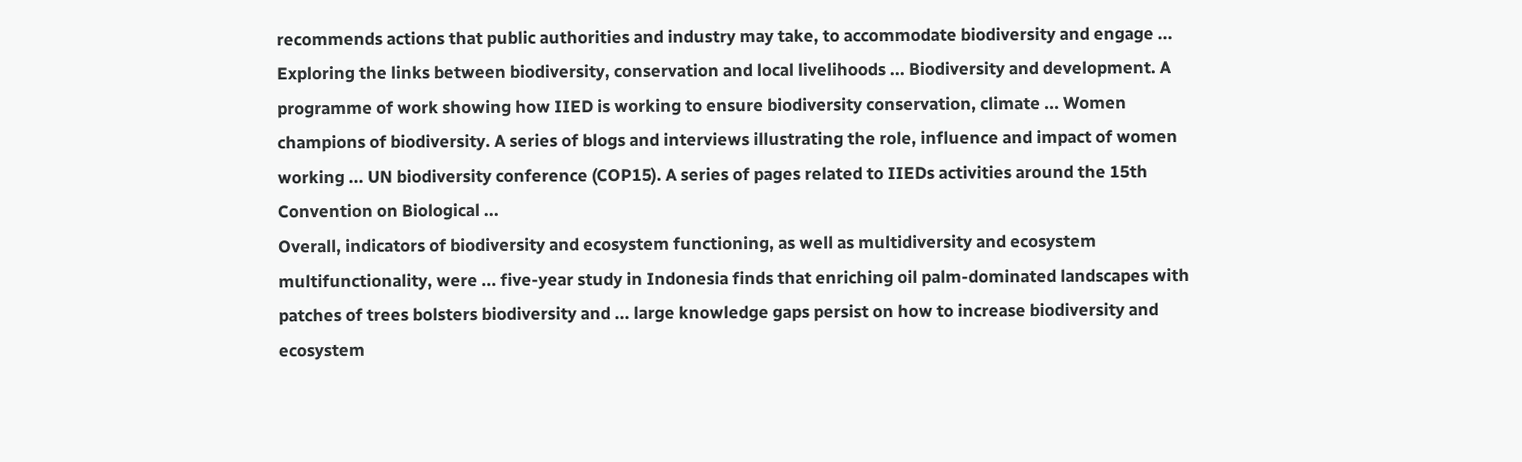recommends actions that public authorities and industry may take, to accommodate biodiversity and engage ...
Exploring the links between biodiversity, conservation and local livelihoods ... Biodiversity and development. A programme of work showing how IIED is working to ensure biodiversity conservation, climate ... Women champions of biodiversity. A series of blogs and interviews illustrating the role, influence and impact of women working ... UN biodiversity conference (COP15). A series of pages related to IIEDs activities around the 15th Convention on Biological ...
Overall, indicators of biodiversity and ecosystem functioning, as well as multidiversity and ecosystem multifunctionality, were ... five-year study in Indonesia finds that enriching oil palm-dominated landscapes with patches of trees bolsters biodiversity and ... large knowledge gaps persist on how to increase biodiversity and ecosystem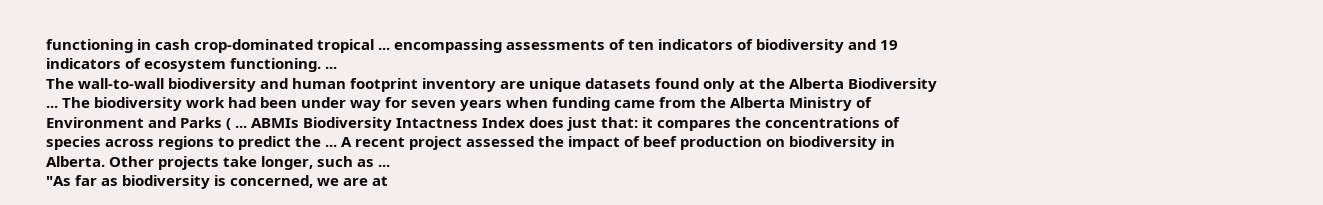functioning in cash crop-dominated tropical ... encompassing assessments of ten indicators of biodiversity and 19 indicators of ecosystem functioning. ...
The wall-to-wall biodiversity and human footprint inventory are unique datasets found only at the Alberta Biodiversity ... The biodiversity work had been under way for seven years when funding came from the Alberta Ministry of Environment and Parks ( ... ABMIs Biodiversity Intactness Index does just that: it compares the concentrations of species across regions to predict the ... A recent project assessed the impact of beef production on biodiversity in Alberta. Other projects take longer, such as ...
"As far as biodiversity is concerned, we are at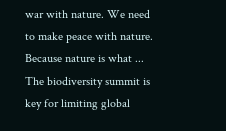war with nature. We need to make peace with nature. Because nature is what ... The biodiversity summit is key for limiting global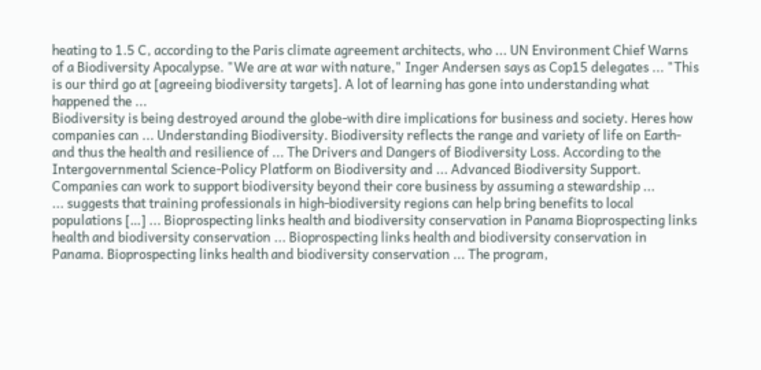heating to 1.5 C, according to the Paris climate agreement architects, who ... UN Environment Chief Warns of a Biodiversity Apocalypse. "We are at war with nature," Inger Andersen says as Cop15 delegates ... "This is our third go at [agreeing biodiversity targets]. A lot of learning has gone into understanding what happened the ...
Biodiversity is being destroyed around the globe-with dire implications for business and society. Heres how companies can ... Understanding Biodiversity. Biodiversity reflects the range and variety of life on Earth-and thus the health and resilience of ... The Drivers and Dangers of Biodiversity Loss. According to the Intergovernmental Science-Policy Platform on Biodiversity and ... Advanced Biodiversity Support. Companies can work to support biodiversity beyond their core business by assuming a stewardship ...
... suggests that training professionals in high-biodiversity regions can help bring benefits to local populations […] ... Bioprospecting links health and biodiversity conservation in Panama Bioprospecting links health and biodiversity conservation ... Bioprospecting links health and biodiversity conservation in Panama. Bioprospecting links health and biodiversity conservation ... The program,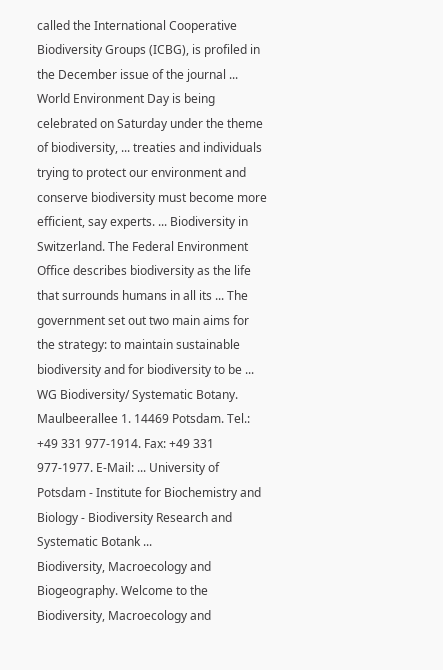called the International Cooperative Biodiversity Groups (ICBG), is profiled in the December issue of the journal ...
World Environment Day is being celebrated on Saturday under the theme of biodiversity, ... treaties and individuals trying to protect our environment and conserve biodiversity must become more efficient, say experts. ... Biodiversity in Switzerland. The Federal Environment Office describes biodiversity as the life that surrounds humans in all its ... The government set out two main aims for the strategy: to maintain sustainable biodiversity and for biodiversity to be ...
WG Biodiversity/ Systematic Botany. Maulbeerallee 1. 14469 Potsdam. Tel.: +49 331 977-1914. Fax: +49 331 977-1977. E-Mail: ... University of Potsdam - Institute for Biochemistry and Biology - Biodiversity Research and Systematic Botank ...
Biodiversity, Macroecology and Biogeography. Welcome to the Biodiversity, Macroecology and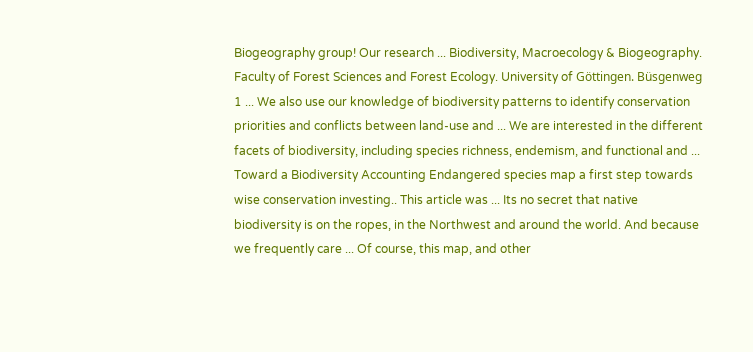Biogeography group! Our research ... Biodiversity, Macroecology & Biogeography. Faculty of Forest Sciences and Forest Ecology. University of Göttingen. Büsgenweg 1 ... We also use our knowledge of biodiversity patterns to identify conservation priorities and conflicts between land-use and ... We are interested in the different facets of biodiversity, including species richness, endemism, and functional and ...
Toward a Biodiversity Accounting Endangered species map a first step towards wise conservation investing.. This article was ... Its no secret that native biodiversity is on the ropes, in the Northwest and around the world. And because we frequently care ... Of course, this map, and other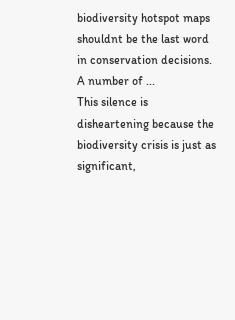biodiversity hotspot maps shouldnt be the last word in conservation decisions. A number of ...
This silence is disheartening because the biodiversity crisis is just as significant,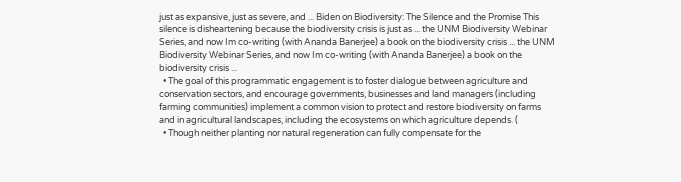just as expansive, just as severe, and ... Biden on Biodiversity: The Silence and the Promise This silence is disheartening because the biodiversity crisis is just as ... the UNM Biodiversity Webinar Series, and now Im co-writing (with Ananda Banerjee) a book on the biodiversity crisis ... the UNM Biodiversity Webinar Series, and now Im co-writing (with Ananda Banerjee) a book on the biodiversity crisis ...
  • The goal of this programmatic engagement is to foster dialogue between agriculture and conservation sectors, and encourage governments, businesses and land managers (including farming communities) implement a common vision to protect and restore biodiversity on farms and in agricultural landscapes, including the ecosystems on which agriculture depends. (
  • Though neither planting nor natural regeneration can fully compensate for the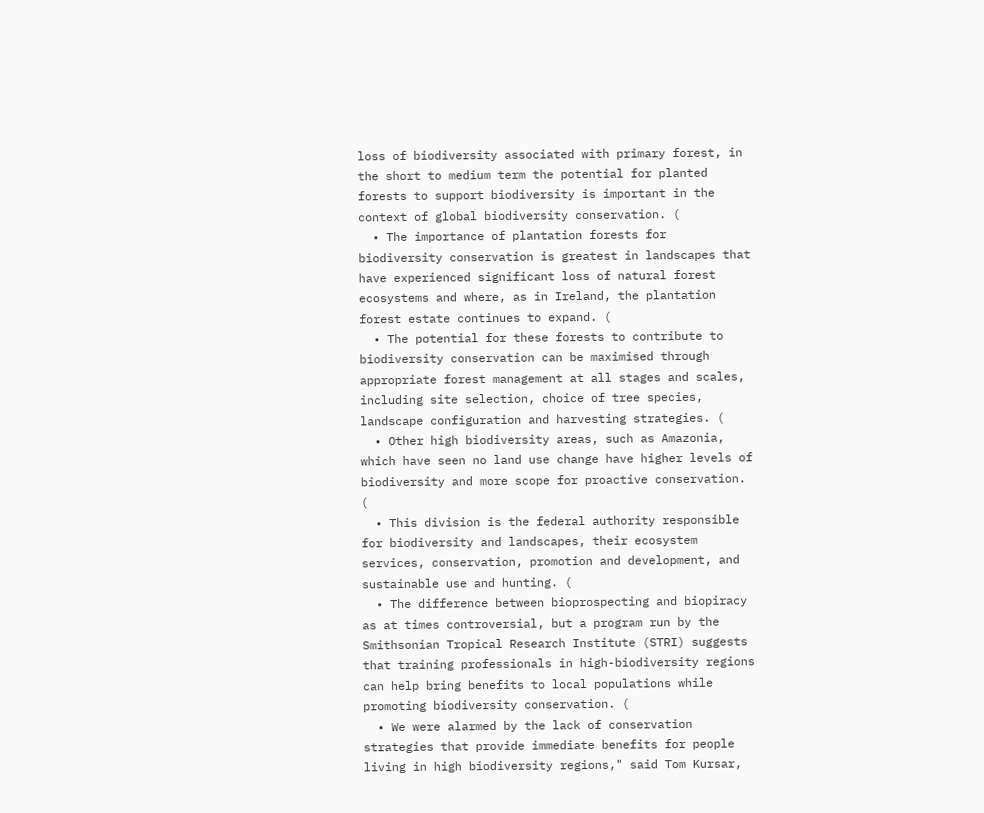loss of biodiversity associated with primary forest, in the short to medium term the potential for planted forests to support biodiversity is important in the context of global biodiversity conservation. (
  • The importance of plantation forests for biodiversity conservation is greatest in landscapes that have experienced significant loss of natural forest ecosystems and where, as in Ireland, the plantation forest estate continues to expand. (
  • The potential for these forests to contribute to biodiversity conservation can be maximised through appropriate forest management at all stages and scales, including site selection, choice of tree species, landscape configuration and harvesting strategies. (
  • Other high biodiversity areas, such as Amazonia, which have seen no land use change have higher levels of biodiversity and more scope for proactive conservation. (
  • This division is the federal authority responsible for biodiversity and landscapes, their ecosystem services, conservation, promotion and development, and sustainable use and hunting. (
  • The difference between bioprospecting and biopiracy as at times controversial, but a program run by the Smithsonian Tropical Research Institute (STRI) suggests that training professionals in high-biodiversity regions can help bring benefits to local populations while promoting biodiversity conservation. (
  • We were alarmed by the lack of conservation strategies that provide immediate benefits for people living in high biodiversity regions," said Tom Kursar,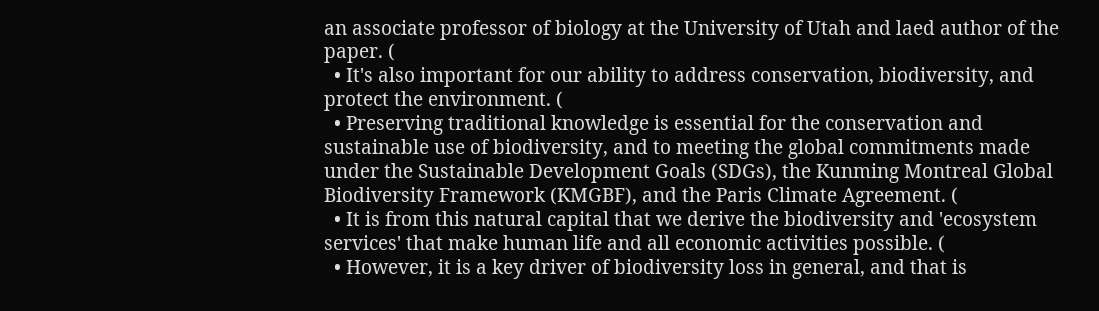an associate professor of biology at the University of Utah and laed author of the paper. (
  • It's also important for our ability to address conservation, biodiversity, and protect the environment. (
  • Preserving traditional knowledge is essential for the conservation and sustainable use of biodiversity, and to meeting the global commitments made under the Sustainable Development Goals (SDGs), the Kunming Montreal Global Biodiversity Framework (KMGBF), and the Paris Climate Agreement. (
  • It is from this natural capital that we derive the biodiversity and 'ecosystem services' that make human life and all economic activities possible. (
  • However, it is a key driver of biodiversity loss in general, and that is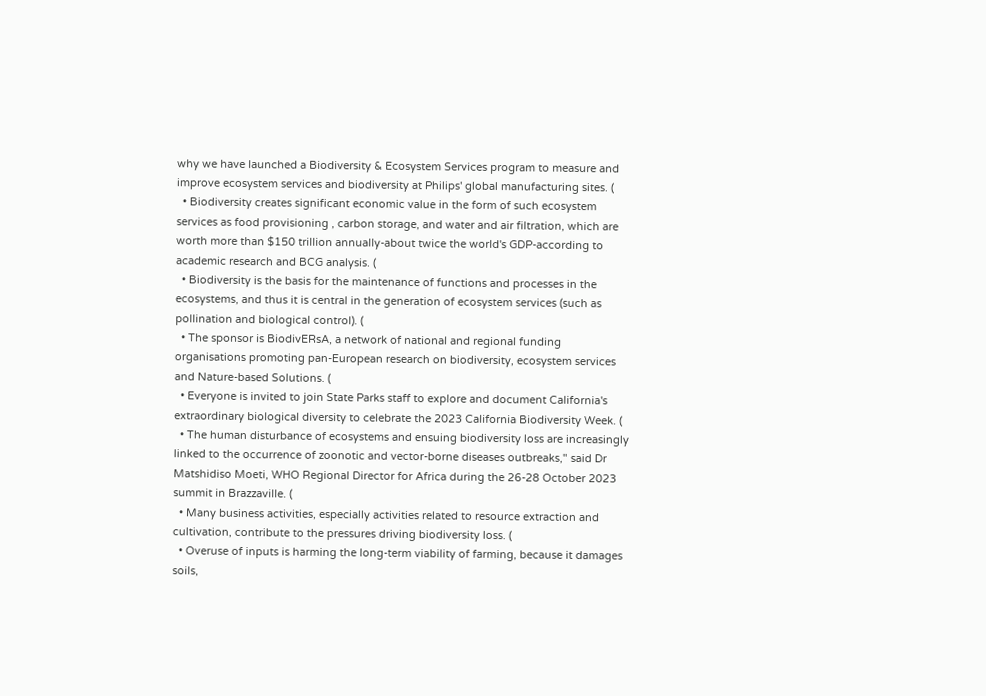why we have launched a Biodiversity & Ecosystem Services program to measure and improve ecosystem services and biodiversity at Philips' global manufacturing sites. (
  • Biodiversity creates significant economic value in the form of such ecosystem services as food provisioning , carbon storage, and water and air filtration, which are worth more than $150 trillion annually-about twice the world's GDP-according to academic research and BCG analysis. (
  • Biodiversity is the basis for the maintenance of functions and processes in the ecosystems, and thus it is central in the generation of ecosystem services (such as pollination and biological control). (
  • The sponsor is BiodivERsA, a network of national and regional funding organisations promoting pan-European research on biodiversity, ecosystem services and Nature-based Solutions. (
  • Everyone is invited to join State Parks staff to explore and document California's extraordinary biological diversity to celebrate the 2023 California Biodiversity Week. (
  • The human disturbance of ecosystems and ensuing biodiversity loss are increasingly linked to the occurrence of zoonotic and vector-borne diseases outbreaks," said Dr Matshidiso Moeti, WHO Regional Director for Africa during the 26-28 October 2023 summit in Brazzaville. (
  • Many business activities, especially activities related to resource extraction and cultivation, contribute to the pressures driving biodiversity loss. (
  • Overuse of inputs is harming the long-term viability of farming, because it damages soils,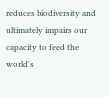reduces biodiversity and ultimately impairs our capacity to feed the world's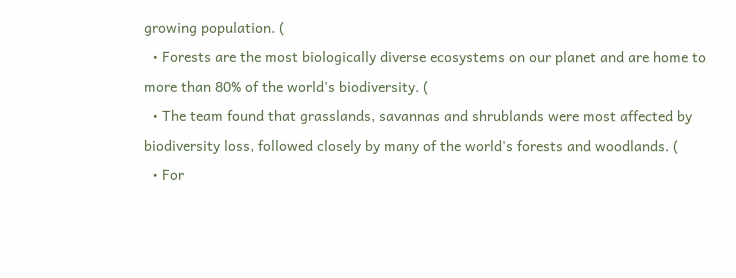growing population. (
  • Forests are the most biologically diverse ecosystems on our planet and are home to more than 80% of the world's biodiversity. (
  • The team found that grasslands, savannas and shrublands were most affected by biodiversity loss, followed closely by many of the world's forests and woodlands. (
  • For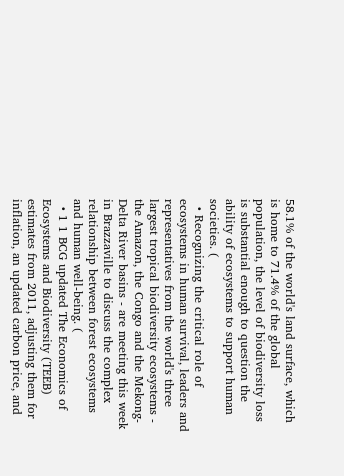58.1% of the world's land surface, which is home to 71.4% of the global population, the level of biodiversity loss is substantial enough to question the ability of ecosystems to support human societies. (
  • Recognizing the critical role of ecosystems in human survival, leaders and representatives from the world's three largest tropical biodiversity ecosystems - the Amazon, the Congo and the Mekong-Delta River basins - are meeting this week in Brazzaville to discuss the complex relationship between forest ecosystems and human well-being. (
  • 1 1 BCG updated The Economics of Ecosystems and Biodiversity (TEEB) estimates from 2011, adjusting them for inflation, an updated carbon price, and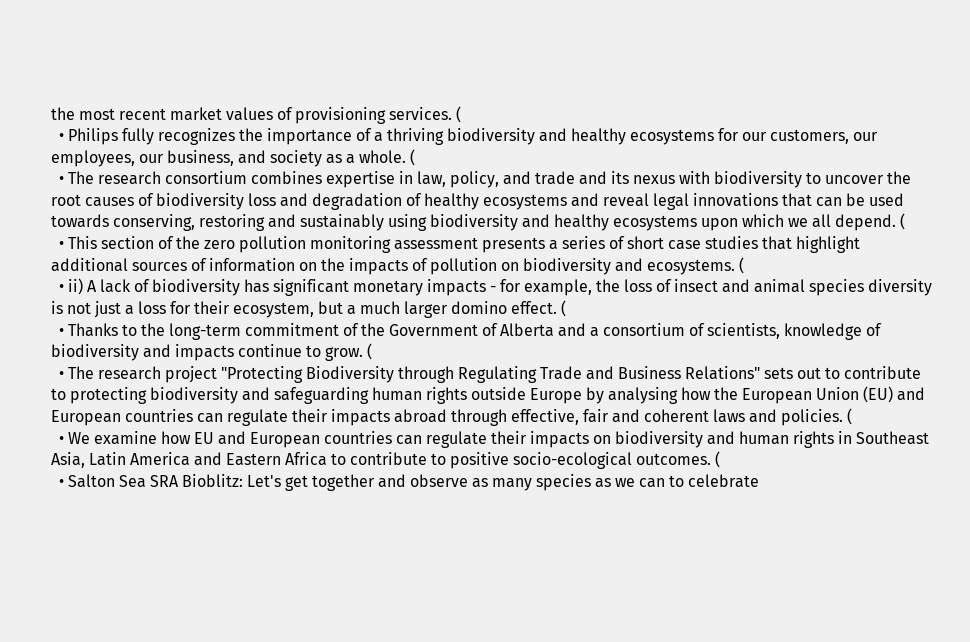the most recent market values of provisioning services. (
  • Philips fully recognizes the importance of a thriving biodiversity and healthy ecosystems for our customers, our employees, our business, and society as a whole. (
  • The research consortium combines expertise in law, policy, and trade and its nexus with biodiversity to uncover the root causes of biodiversity loss and degradation of healthy ecosystems and reveal legal innovations that can be used towards conserving, restoring and sustainably using biodiversity and healthy ecosystems upon which we all depend. (
  • This section of the zero pollution monitoring assessment presents a series of short case studies that highlight additional sources of information on the impacts of pollution on biodiversity and ecosystems. (
  • ii) A lack of biodiversity has significant monetary impacts - for example, the loss of insect and animal species diversity is not just a loss for their ecosystem, but a much larger domino effect. (
  • Thanks to the long-term commitment of the Government of Alberta and a consortium of scientists, knowledge of biodiversity and impacts continue to grow. (
  • The research project "Protecting Biodiversity through Regulating Trade and Business Relations" sets out to contribute to protecting biodiversity and safeguarding human rights outside Europe by analysing how the European Union (EU) and European countries can regulate their impacts abroad through effective, fair and coherent laws and policies. (
  • We examine how EU and European countries can regulate their impacts on biodiversity and human rights in Southeast Asia, Latin America and Eastern Africa to contribute to positive socio-ecological outcomes. (
  • Salton Sea SRA Bioblitz: Let's get together and observe as many species as we can to celebrate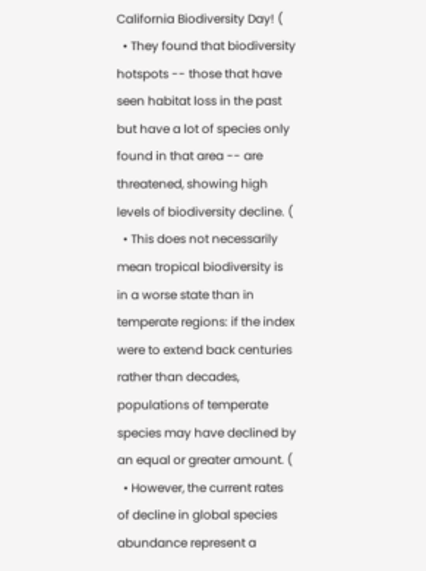California Biodiversity Day! (
  • They found that biodiversity hotspots -- those that have seen habitat loss in the past but have a lot of species only found in that area -- are threatened, showing high levels of biodiversity decline. (
  • This does not necessarily mean tropical biodiversity is in a worse state than in temperate regions: if the index were to extend back centuries rather than decades, populations of temperate species may have declined by an equal or greater amount. (
  • However, the current rates of decline in global species abundance represent a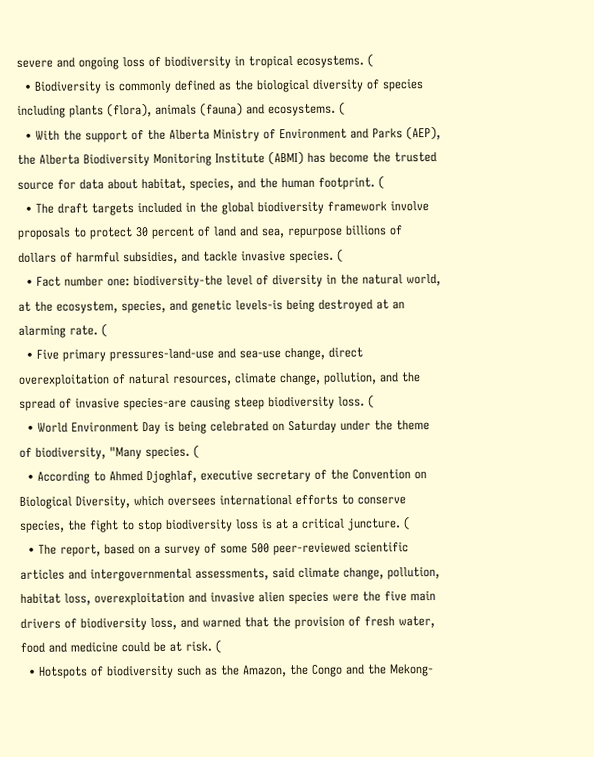severe and ongoing loss of biodiversity in tropical ecosystems. (
  • Biodiversity is commonly defined as the biological diversity of species including plants (flora), animals (fauna) and ecosystems. (
  • With the support of the Alberta Ministry of Environment and Parks (AEP), the Alberta Biodiversity Monitoring Institute (ABMI) has become the trusted source for data about habitat, species, and the human footprint. (
  • The draft targets included in the global biodiversity framework involve proposals to protect 30 percent of land and sea, repurpose billions of dollars of harmful subsidies, and tackle invasive species. (
  • Fact number one: biodiversity-the level of diversity in the natural world, at the ecosystem, species, and genetic levels-is being destroyed at an alarming rate. (
  • Five primary pressures-land-use and sea-use change, direct overexploitation of natural resources, climate change, pollution, and the spread of invasive species-are causing steep biodiversity loss. (
  • World Environment Day is being celebrated on Saturday under the theme of biodiversity, "Many species. (
  • According to Ahmed Djoghlaf, executive secretary of the Convention on Biological Diversity, which oversees international efforts to conserve species, the fight to stop biodiversity loss is at a critical juncture. (
  • The report, based on a survey of some 500 peer-reviewed scientific articles and intergovernmental assessments, said climate change, pollution, habitat loss, overexploitation and invasive alien species were the five main drivers of biodiversity loss, and warned that the provision of fresh water, food and medicine could be at risk. (
  • Hotspots of biodiversity such as the Amazon, the Congo and the Mekong-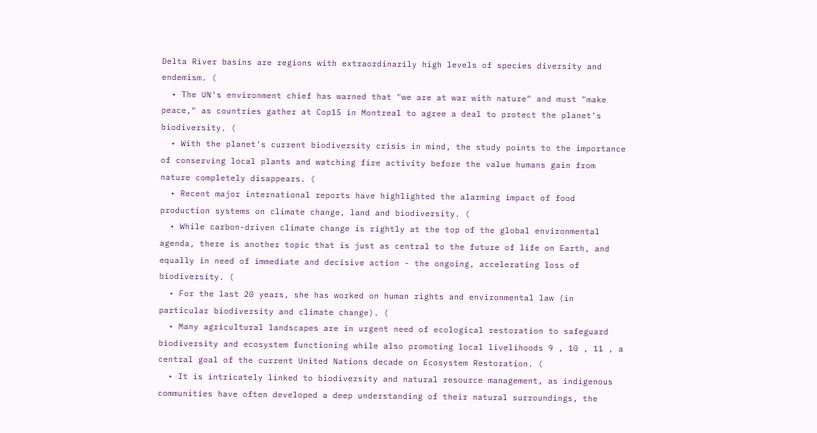Delta River basins are regions with extraordinarily high levels of species diversity and endemism. (
  • The UN's environment chief has warned that "we are at war with nature" and must "make peace," as countries gather at Cop15 in Montreal to agree a deal to protect the planet's biodiversity. (
  • With the planet's current biodiversity crisis in mind, the study points to the importance of conserving local plants and watching fire activity before the value humans gain from nature completely disappears. (
  • Recent major international reports have highlighted the alarming impact of food production systems on climate change, land and biodiversity. (
  • While carbon-driven climate change is rightly at the top of the global environmental agenda, there is another topic that is just as central to the future of life on Earth, and equally in need of immediate and decisive action - the ongoing, accelerating loss of biodiversity. (
  • For the last 20 years, she has worked on human rights and environmental law (in particular biodiversity and climate change). (
  • Many agricultural landscapes are in urgent need of ecological restoration to safeguard biodiversity and ecosystem functioning while also promoting local livelihoods 9 , 10 , 11 , a central goal of the current United Nations decade on Ecosystem Restoration. (
  • It is intricately linked to biodiversity and natural resource management, as indigenous communities have often developed a deep understanding of their natural surroundings, the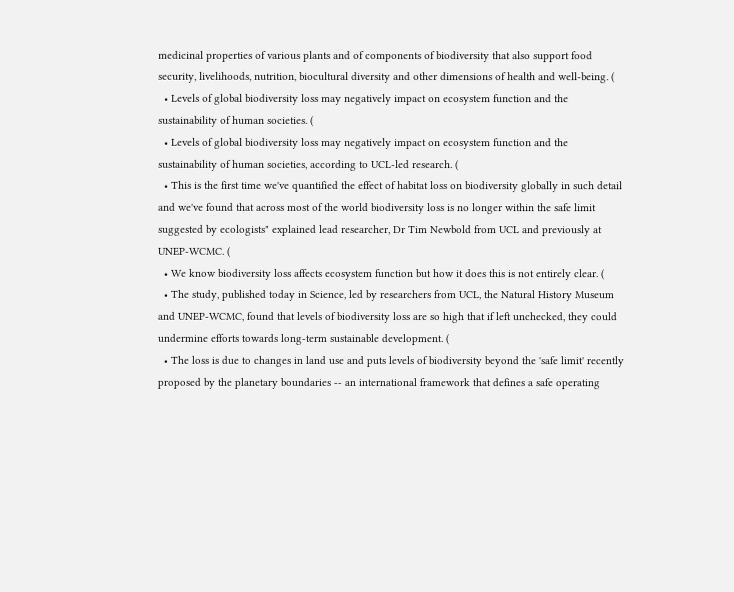medicinal properties of various plants and of components of biodiversity that also support food security, livelihoods, nutrition, biocultural diversity and other dimensions of health and well-being. (
  • Levels of global biodiversity loss may negatively impact on ecosystem function and the sustainability of human societies. (
  • Levels of global biodiversity loss may negatively impact on ecosystem function and the sustainability of human societies, according to UCL-led research. (
  • This is the first time we've quantified the effect of habitat loss on biodiversity globally in such detail and we've found that across most of the world biodiversity loss is no longer within the safe limit suggested by ecologists" explained lead researcher, Dr Tim Newbold from UCL and previously at UNEP-WCMC. (
  • We know biodiversity loss affects ecosystem function but how it does this is not entirely clear. (
  • The study, published today in Science, led by researchers from UCL, the Natural History Museum and UNEP-WCMC, found that levels of biodiversity loss are so high that if left unchecked, they could undermine efforts towards long-term sustainable development. (
  • The loss is due to changes in land use and puts levels of biodiversity beyond the 'safe limit' recently proposed by the planetary boundaries -- an international framework that defines a safe operating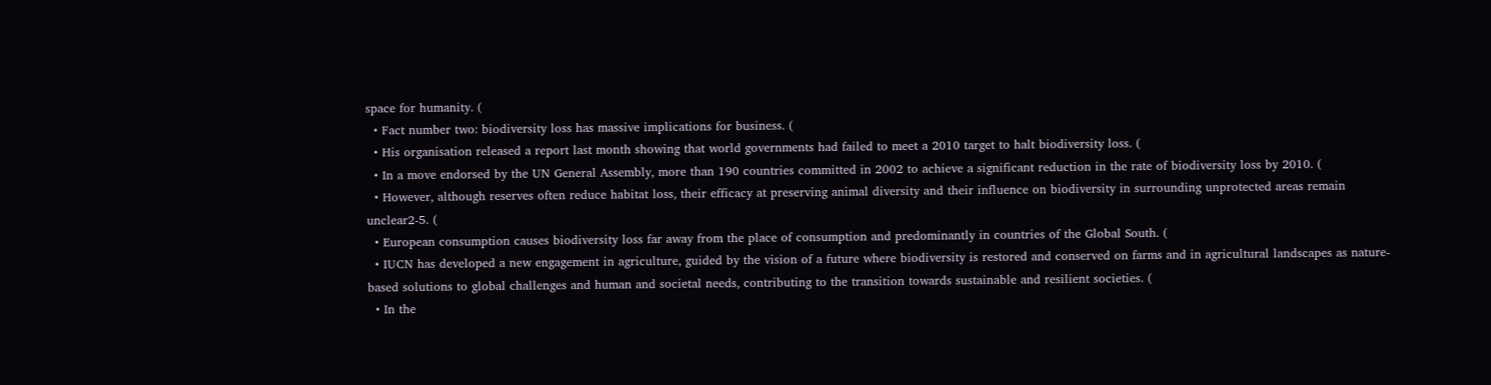space for humanity. (
  • Fact number two: biodiversity loss has massive implications for business. (
  • His organisation released a report last month showing that world governments had failed to meet a 2010 target to halt biodiversity loss. (
  • In a move endorsed by the UN General Assembly, more than 190 countries committed in 2002 to achieve a significant reduction in the rate of biodiversity loss by 2010. (
  • However, although reserves often reduce habitat loss, their efficacy at preserving animal diversity and their influence on biodiversity in surrounding unprotected areas remain unclear2-5. (
  • European consumption causes biodiversity loss far away from the place of consumption and predominantly in countries of the Global South. (
  • IUCN has developed a new engagement in agriculture, guided by the vision of a future where biodiversity is restored and conserved on farms and in agricultural landscapes as nature-based solutions to global challenges and human and societal needs, contributing to the transition towards sustainable and resilient societies. (
  • In the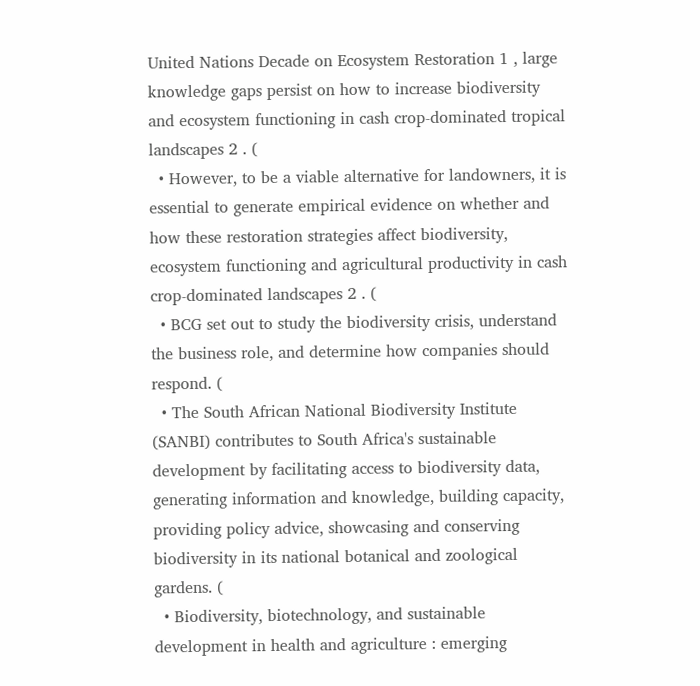United Nations Decade on Ecosystem Restoration 1 , large knowledge gaps persist on how to increase biodiversity and ecosystem functioning in cash crop-dominated tropical landscapes 2 . (
  • However, to be a viable alternative for landowners, it is essential to generate empirical evidence on whether and how these restoration strategies affect biodiversity, ecosystem functioning and agricultural productivity in cash crop-dominated landscapes 2 . (
  • BCG set out to study the biodiversity crisis, understand the business role, and determine how companies should respond. (
  • The South African National Biodiversity Institute (SANBI) contributes to South Africa's sustainable development by facilitating access to biodiversity data, generating information and knowledge, building capacity, providing policy advice, showcasing and conserving biodiversity in its national botanical and zoological gardens. (
  • Biodiversity, biotechnology, and sustainable development in health and agriculture : emerging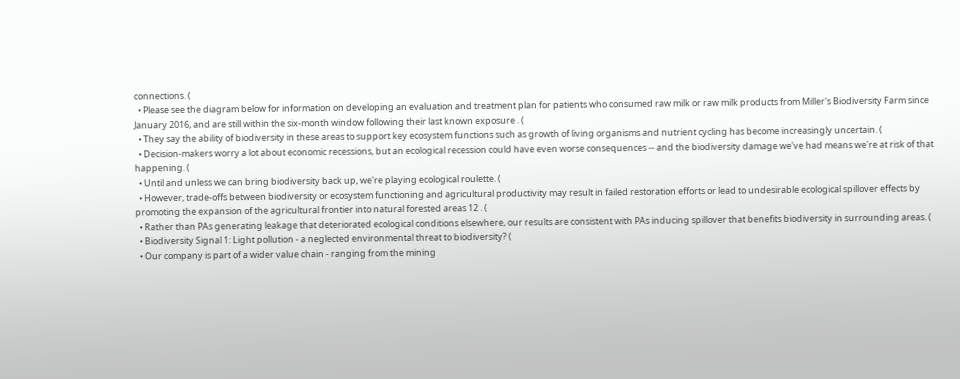connections. (
  • Please see the diagram below for information on developing an evaluation and treatment plan for patients who consumed raw milk or raw milk products from Miller's Biodiversity Farm since January 2016, and are still within the six-month window following their last known exposure . (
  • They say the ability of biodiversity in these areas to support key ecosystem functions such as growth of living organisms and nutrient cycling has become increasingly uncertain. (
  • Decision-makers worry a lot about economic recessions, but an ecological recession could have even worse consequences -- and the biodiversity damage we've had means we're at risk of that happening. (
  • Until and unless we can bring biodiversity back up, we're playing ecological roulette. (
  • However, trade-offs between biodiversity or ecosystem functioning and agricultural productivity may result in failed restoration efforts or lead to undesirable ecological spillover effects by promoting the expansion of the agricultural frontier into natural forested areas 12 . (
  • Rather than PAs generating leakage that deteriorated ecological conditions elsewhere, our results are consistent with PAs inducing spillover that benefits biodiversity in surrounding areas. (
  • Biodiversity Signal 1: Light pollution - a neglected environmental threat to biodiversity? (
  • Our company is part of a wider value chain - ranging from the mining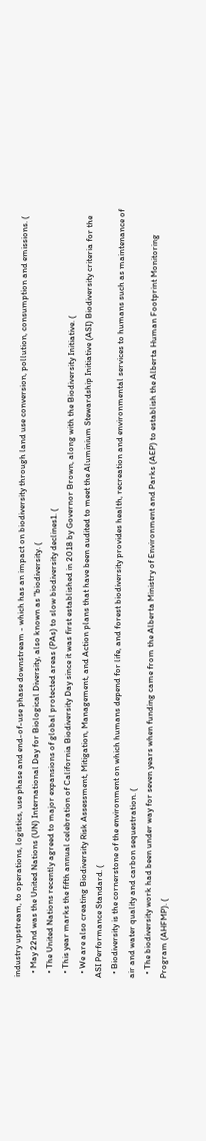industry upstream, to operations, logistics, use phase and end-of-use phase downstream - which has an impact on biodiversity through land use conversion, pollution, consumption and emissions. (
  • May 22nd was the United Nations (UN) International Day for Biological Diversity, also known as "biodiversity. (
  • The United Nations recently agreed to major expansions of global protected areas (PAs) to slow biodiversity declines1. (
  • This year marks the fifth annual celebration of California Biodiversity Day since it was first established in 2018 by Governor Brown, along with the Biodiversity Initiative. (
  • We are also creating Biodiversity Risk Assessment, Mitigation, Management, and Action plans that have been audited to meet the Aluminium Stewardship Initiative (ASI) Biodiversity criteria for the ASI Performance Standard. (
  • Biodiversity is the cornerstone of the environment on which humans depend for life, and forest biodiversity provides health, recreation and environmental services to humans such as maintenance of air and water quality and carbon sequestration. (
  • The biodiversity work had been under way for seven years when funding came from the Alberta Ministry of Environment and Parks (AEP) to establish the Alberta Human Footprint Monitoring Program (AHFMP). (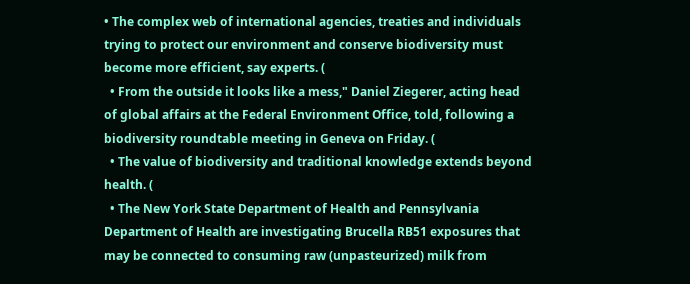• The complex web of international agencies, treaties and individuals trying to protect our environment and conserve biodiversity must become more efficient, say experts. (
  • From the outside it looks like a mess," Daniel Ziegerer, acting head of global affairs at the Federal Environment Office, told, following a biodiversity roundtable meeting in Geneva on Friday. (
  • The value of biodiversity and traditional knowledge extends beyond health. (
  • The New York State Department of Health and Pennsylvania Department of Health are investigating Brucella RB51 exposures that may be connected to consuming raw (unpasteurized) milk from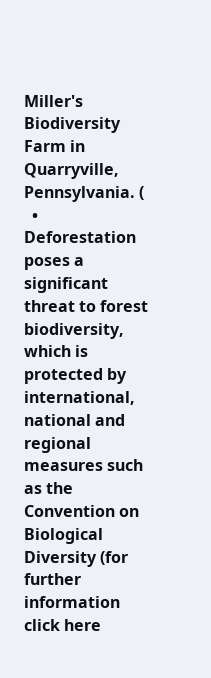Miller's Biodiversity Farm in Quarryville, Pennsylvania. (
  • Deforestation poses a significant threat to forest biodiversity, which is protected by international, national and regional measures such as the Convention on Biological Diversity (for further information click here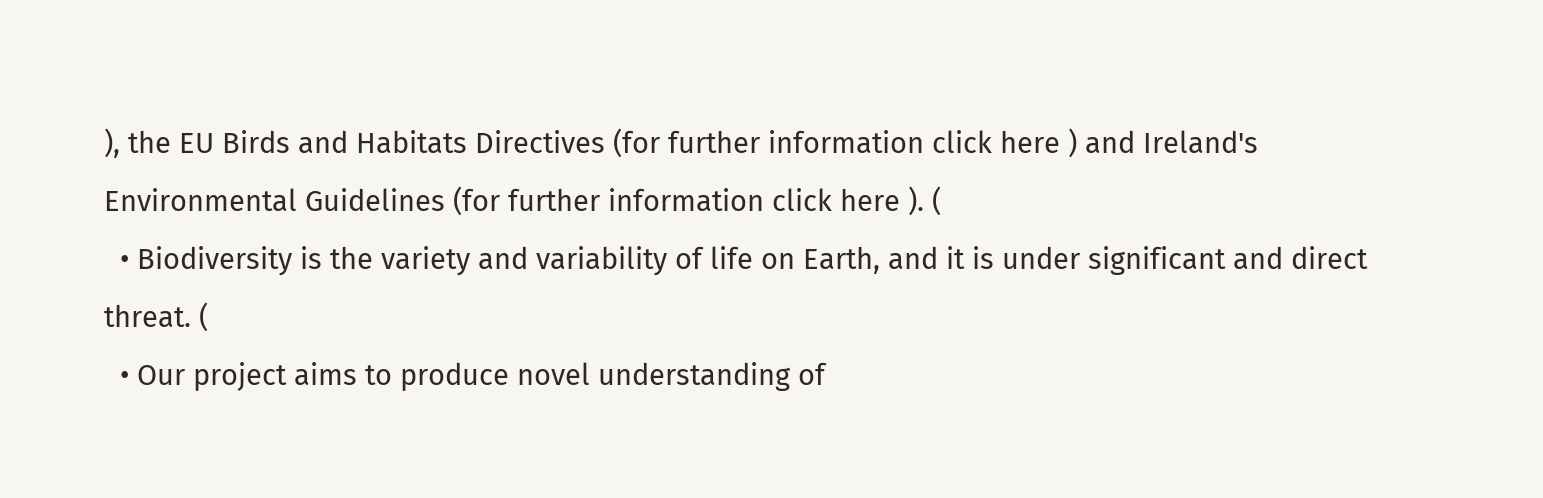), the EU Birds and Habitats Directives (for further information click here ) and Ireland's Environmental Guidelines (for further information click here ). (
  • Biodiversity is the variety and variability of life on Earth, and it is under significant and direct threat. (
  • Our project aims to produce novel understanding of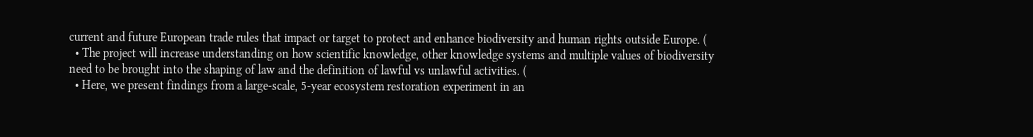current and future European trade rules that impact or target to protect and enhance biodiversity and human rights outside Europe. (
  • The project will increase understanding on how scientific knowledge, other knowledge systems and multiple values of biodiversity need to be brought into the shaping of law and the definition of lawful vs unlawful activities. (
  • Here, we present findings from a large-scale, 5-year ecosystem restoration experiment in an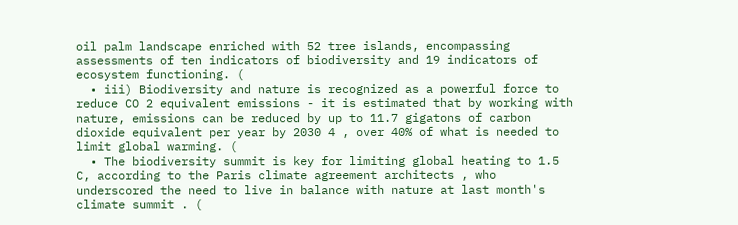oil palm landscape enriched with 52 tree islands, encompassing assessments of ten indicators of biodiversity and 19 indicators of ecosystem functioning. (
  • iii) Biodiversity and nature is recognized as a powerful force to reduce CO 2 equivalent emissions - it is estimated that by working with nature, emissions can be reduced by up to 11.7 gigatons of carbon dioxide equivalent per year by 2030 4 , over 40% of what is needed to limit global warming. (
  • The biodiversity summit is key for limiting global heating to 1.5 C, according to the Paris climate agreement architects , who underscored the need to live in balance with nature at last month's climate summit . (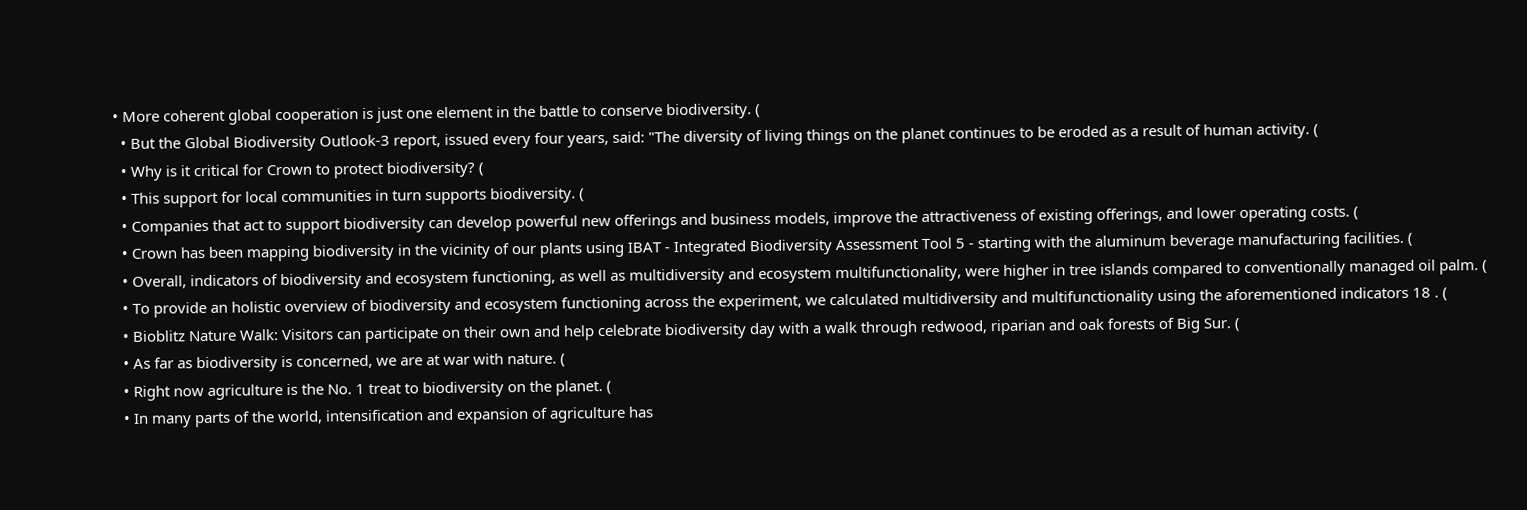• More coherent global cooperation is just one element in the battle to conserve biodiversity. (
  • But the Global Biodiversity Outlook-3 report, issued every four years, said: "The diversity of living things on the planet continues to be eroded as a result of human activity. (
  • Why is it critical for Crown to protect biodiversity? (
  • This support for local communities in turn supports biodiversity. (
  • Companies that act to support biodiversity can develop powerful new offerings and business models, improve the attractiveness of existing offerings, and lower operating costs. (
  • Crown has been mapping biodiversity in the vicinity of our plants using IBAT - Integrated Biodiversity Assessment Tool 5 - starting with the aluminum beverage manufacturing facilities. (
  • Overall, indicators of biodiversity and ecosystem functioning, as well as multidiversity and ecosystem multifunctionality, were higher in tree islands compared to conventionally managed oil palm. (
  • To provide an holistic overview of biodiversity and ecosystem functioning across the experiment, we calculated multidiversity and multifunctionality using the aforementioned indicators 18 . (
  • Bioblitz Nature Walk: Visitors can participate on their own and help celebrate biodiversity day with a walk through redwood, riparian and oak forests of Big Sur. (
  • As far as biodiversity is concerned, we are at war with nature. (
  • Right now agriculture is the No. 1 treat to biodiversity on the planet. (
  • In many parts of the world, intensification and expansion of agriculture has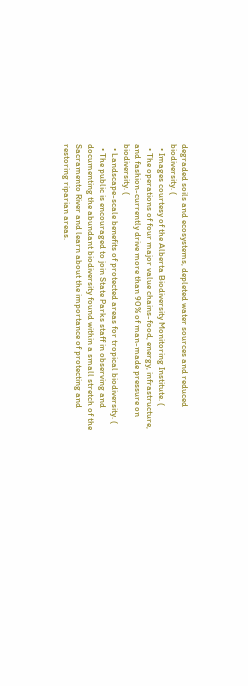degraded soils and ecosystems, depleted water sources and reduced biodiversity. (
  • Images courtesy of the Alberta Biodiversity Monitoring Institute. (
  • The operations of four major value chains-food, energy, infrastructure, and fashion-currently drive more than 90% of man-made pressure on biodiversity. (
  • Landscape-scale benefits of protected areas for tropical biodiversity. (
  • The public is encouraged to join State Parks staff in observing and documenting the abundant biodiversity found within a small stretch of the Sacramento River and learn about the importance of protecting and restoring riparian areas.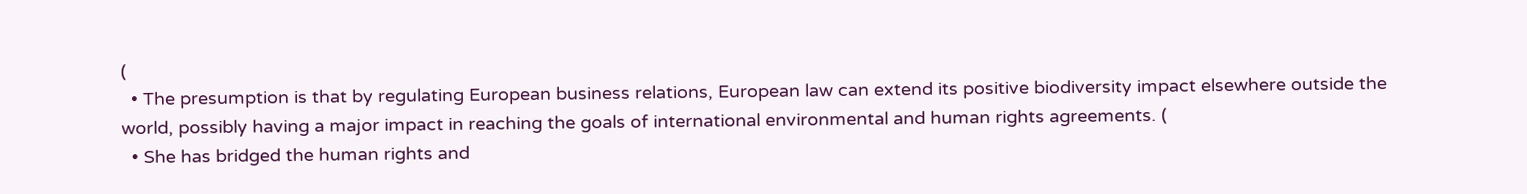(
  • The presumption is that by regulating European business relations, European law can extend its positive biodiversity impact elsewhere outside the world, possibly having a major impact in reaching the goals of international environmental and human rights agreements. (
  • She has bridged the human rights and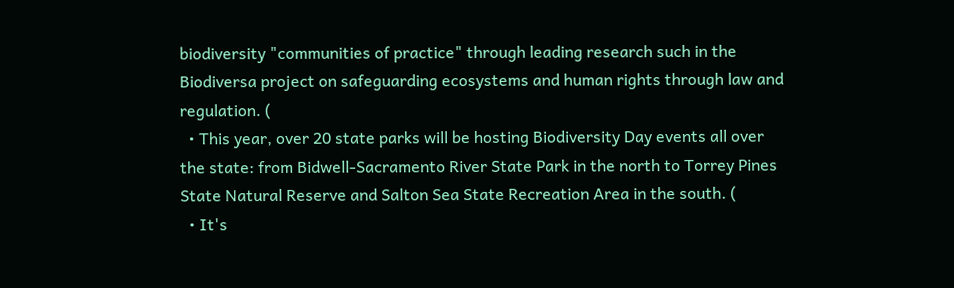biodiversity "communities of practice" through leading research such in the Biodiversa project on safeguarding ecosystems and human rights through law and regulation. (
  • This year, over 20 state parks will be hosting Biodiversity Day events all over the state: from Bidwell-Sacramento River State Park in the north to Torrey Pines State Natural Reserve and Salton Sea State Recreation Area in the south. (
  • It's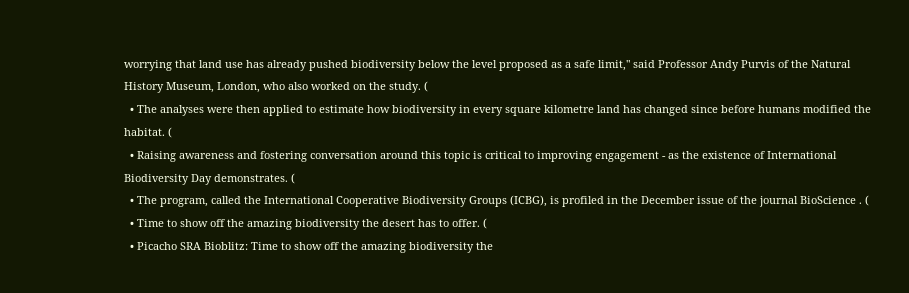worrying that land use has already pushed biodiversity below the level proposed as a safe limit," said Professor Andy Purvis of the Natural History Museum, London, who also worked on the study. (
  • The analyses were then applied to estimate how biodiversity in every square kilometre land has changed since before humans modified the habitat. (
  • Raising awareness and fostering conversation around this topic is critical to improving engagement - as the existence of International Biodiversity Day demonstrates. (
  • The program, called the International Cooperative Biodiversity Groups (ICBG), is profiled in the December issue of the journal BioScience . (
  • Time to show off the amazing biodiversity the desert has to offer. (
  • Picacho SRA Bioblitz: Time to show off the amazing biodiversity the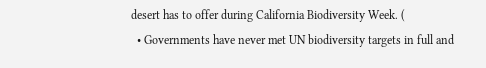desert has to offer during California Biodiversity Week. (
  • Governments have never met UN biodiversity targets in full and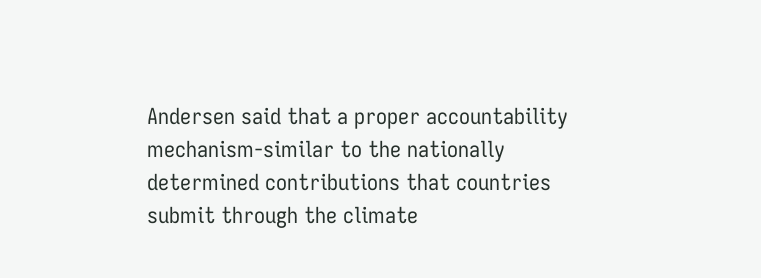Andersen said that a proper accountability mechanism-similar to the nationally determined contributions that countries submit through the climate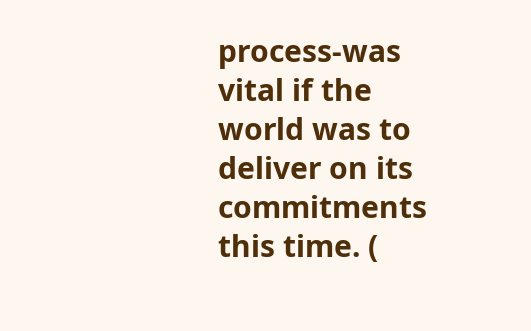process-was vital if the world was to deliver on its commitments this time. (